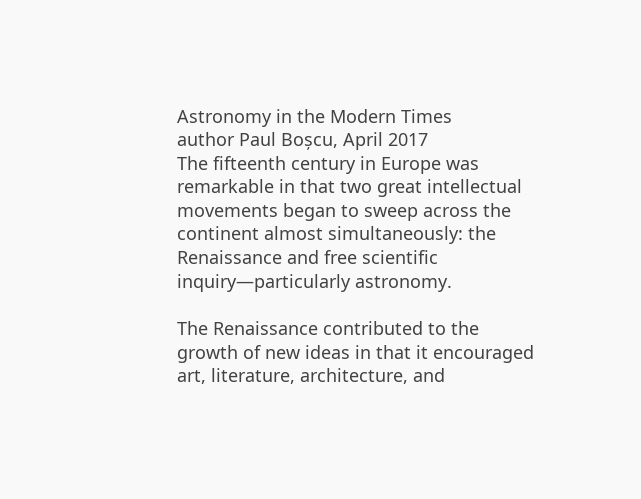Astronomy in the Modern Times
author Paul Boșcu, April 2017
The fifteenth century in Europe was remarkable in that two great intellectual movements began to sweep across the continent almost simultaneously: the Renaissance and free scientific inquiry—particularly astronomy.

The Renaissance contributed to the growth of new ideas in that it encouraged art, literature, architecture, and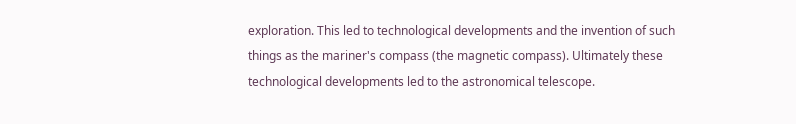exploration. This led to technological developments and the invention of such things as the mariner's compass (the magnetic compass). Ultimately these technological developments led to the astronomical telescope.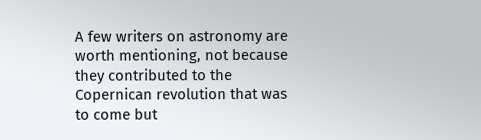A few writers on astronomy are worth mentioning, not because they contributed to the Copernican revolution that was to come but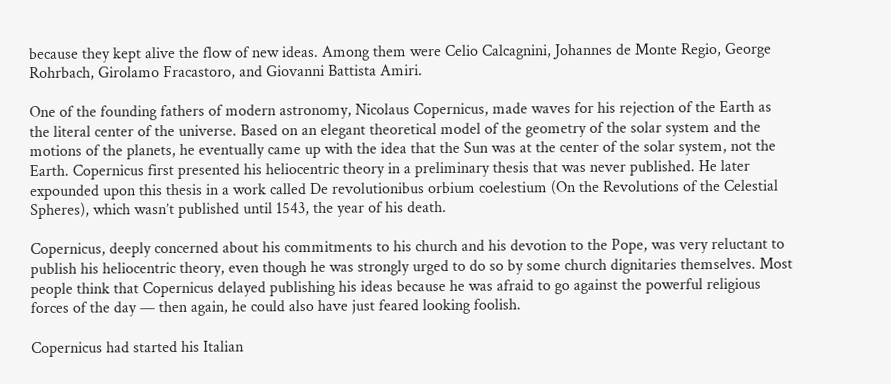because they kept alive the flow of new ideas. Among them were Celio Calcagnini, Johannes de Monte Regio, George Rohrbach, Girolamo Fracastoro, and Giovanni Battista Amiri.

One of the founding fathers of modern astronomy, Nicolaus Copernicus, made waves for his rejection of the Earth as the literal center of the universe. Based on an elegant theoretical model of the geometry of the solar system and the motions of the planets, he eventually came up with the idea that the Sun was at the center of the solar system, not the Earth. Copernicus first presented his heliocentric theory in a preliminary thesis that was never published. He later expounded upon this thesis in a work called De revolutionibus orbium coelestium (On the Revolutions of the Celestial Spheres), which wasn’t published until 1543, the year of his death.

Copernicus, deeply concerned about his commitments to his church and his devotion to the Pope, was very reluctant to publish his heliocentric theory, even though he was strongly urged to do so by some church dignitaries themselves. Most people think that Copernicus delayed publishing his ideas because he was afraid to go against the powerful religious forces of the day — then again, he could also have just feared looking foolish.

Copernicus had started his Italian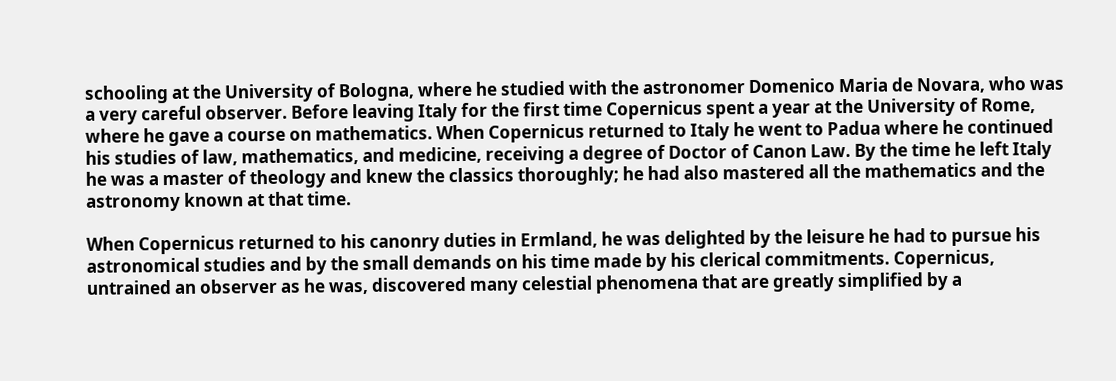schooling at the University of Bologna, where he studied with the astronomer Domenico Maria de Novara, who was a very careful observer. Before leaving Italy for the first time Copernicus spent a year at the University of Rome, where he gave a course on mathematics. When Copernicus returned to Italy he went to Padua where he continued his studies of law, mathematics, and medicine, receiving a degree of Doctor of Canon Law. By the time he left Italy he was a master of theology and knew the classics thoroughly; he had also mastered all the mathematics and the astronomy known at that time.

When Copernicus returned to his canonry duties in Ermland, he was delighted by the leisure he had to pursue his astronomical studies and by the small demands on his time made by his clerical commitments. Copernicus, untrained an observer as he was, discovered many celestial phenomena that are greatly simplified by a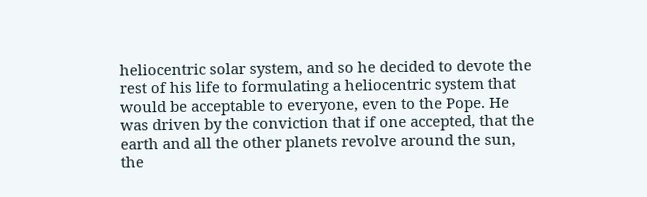heliocentric solar system, and so he decided to devote the rest of his life to formulating a heliocentric system that would be acceptable to everyone, even to the Pope. He was driven by the conviction that if one accepted, that the earth and all the other planets revolve around the sun, the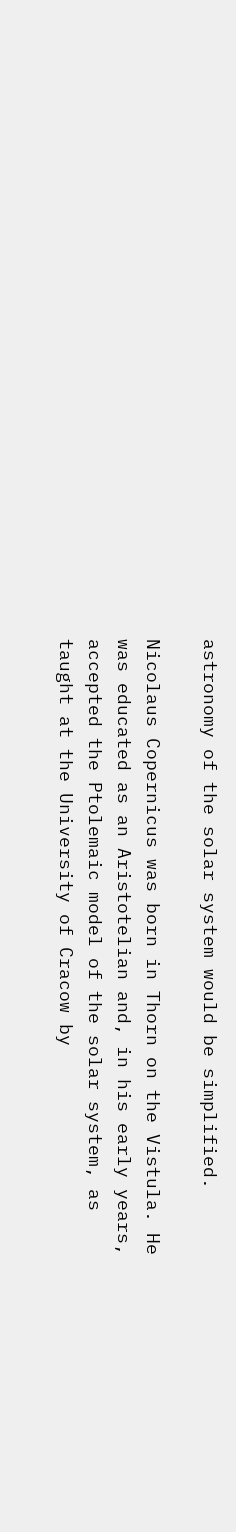astronomy of the solar system would be simplified.

Nicolaus Copernicus was born in Thorn on the Vistula. He was educated as an Aristotelian and, in his early years, accepted the Ptolemaic model of the solar system, as taught at the University of Cracow by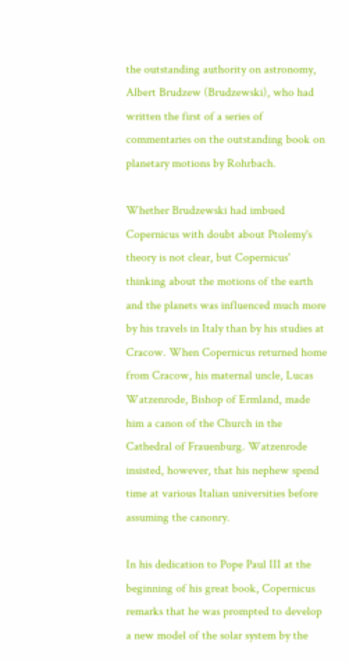the outstanding authority on astronomy, Albert Brudzew (Brudzewski), who had written the first of a series of commentaries on the outstanding book on planetary motions by Rohrbach.

Whether Brudzewski had imbued Copernicus with doubt about Ptolemy's theory is not clear, but Copernicus' thinking about the motions of the earth and the planets was influenced much more by his travels in Italy than by his studies at Cracow. When Copernicus returned home from Cracow, his maternal uncle, Lucas Watzenrode, Bishop of Ermland, made him a canon of the Church in the Cathedral of Frauenburg. Watzenrode insisted, however, that his nephew spend time at various Italian universities before assuming the canonry.

In his dedication to Pope Paul III at the beginning of his great book, Copernicus remarks that he was prompted to develop a new model of the solar system by the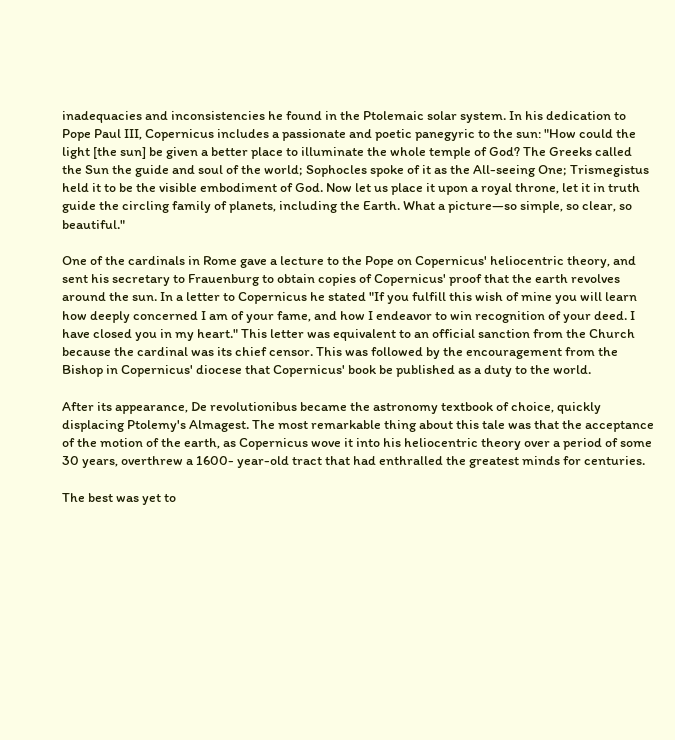inadequacies and inconsistencies he found in the Ptolemaic solar system. In his dedication to Pope Paul III, Copernicus includes a passionate and poetic panegyric to the sun: "How could the light [the sun] be given a better place to illuminate the whole temple of God? The Greeks called the Sun the guide and soul of the world; Sophocles spoke of it as the All-seeing One; Trismegistus held it to be the visible embodiment of God. Now let us place it upon a royal throne, let it in truth guide the circling family of planets, including the Earth. What a picture—so simple, so clear, so beautiful."

One of the cardinals in Rome gave a lecture to the Pope on Copernicus' heliocentric theory, and sent his secretary to Frauenburg to obtain copies of Copernicus' proof that the earth revolves around the sun. In a letter to Copernicus he stated "If you fulfill this wish of mine you will learn how deeply concerned I am of your fame, and how I endeavor to win recognition of your deed. I have closed you in my heart." This letter was equivalent to an official sanction from the Church because the cardinal was its chief censor. This was followed by the encouragement from the Bishop in Copernicus' diocese that Copernicus' book be published as a duty to the world.

After its appearance, De revolutionibus became the astronomy textbook of choice, quickly displacing Ptolemy's Almagest. The most remarkable thing about this tale was that the acceptance of the motion of the earth, as Copernicus wove it into his heliocentric theory over a period of some 30 years, overthrew a 1600- year-old tract that had enthralled the greatest minds for centuries.

The best was yet to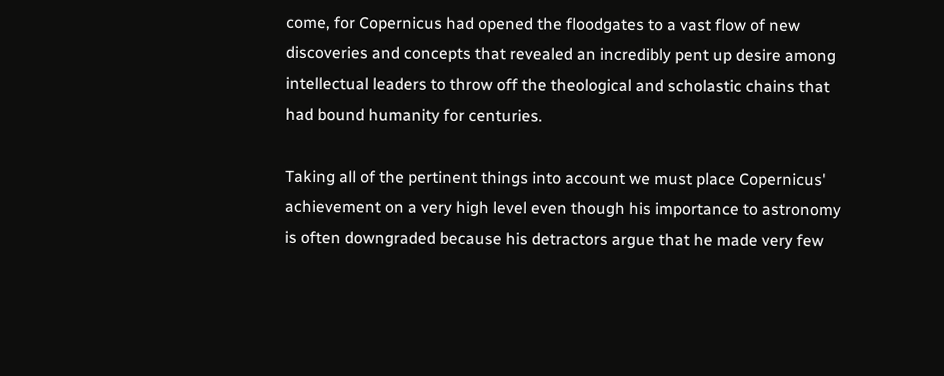come, for Copernicus had opened the floodgates to a vast flow of new discoveries and concepts that revealed an incredibly pent up desire among intellectual leaders to throw off the theological and scholastic chains that had bound humanity for centuries.

Taking all of the pertinent things into account we must place Copernicus' achievement on a very high level even though his importance to astronomy is often downgraded because his detractors argue that he made very few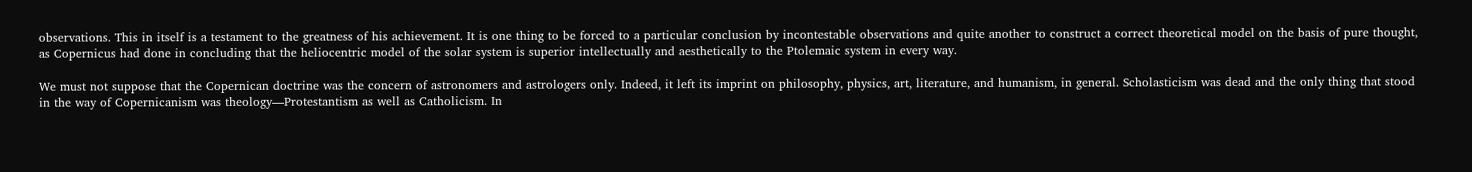observations. This in itself is a testament to the greatness of his achievement. It is one thing to be forced to a particular conclusion by incontestable observations and quite another to construct a correct theoretical model on the basis of pure thought, as Copernicus had done in concluding that the heliocentric model of the solar system is superior intellectually and aesthetically to the Ptolemaic system in every way.

We must not suppose that the Copernican doctrine was the concern of astronomers and astrologers only. Indeed, it left its imprint on philosophy, physics, art, literature, and humanism, in general. Scholasticism was dead and the only thing that stood in the way of Copernicanism was theology—Protestantism as well as Catholicism. In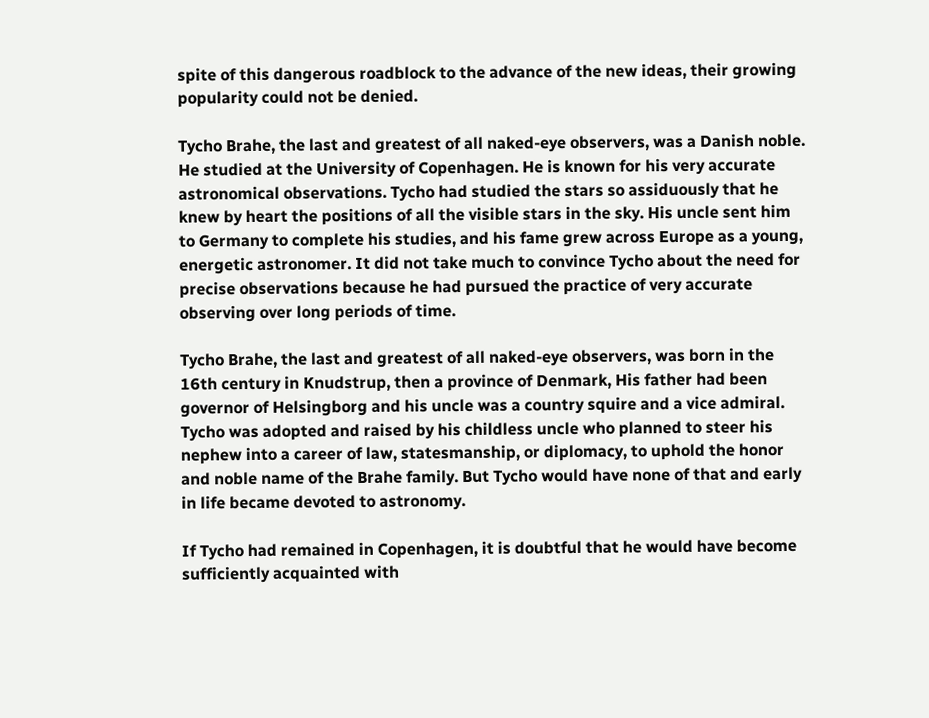spite of this dangerous roadblock to the advance of the new ideas, their growing popularity could not be denied.

Tycho Brahe, the last and greatest of all naked-eye observers, was a Danish noble. He studied at the University of Copenhagen. He is known for his very accurate astronomical observations. Tycho had studied the stars so assiduously that he knew by heart the positions of all the visible stars in the sky. His uncle sent him to Germany to complete his studies, and his fame grew across Europe as a young, energetic astronomer. It did not take much to convince Tycho about the need for precise observations because he had pursued the practice of very accurate observing over long periods of time.

Tycho Brahe, the last and greatest of all naked-eye observers, was born in the 16th century in Knudstrup, then a province of Denmark, His father had been governor of Helsingborg and his uncle was a country squire and a vice admiral. Tycho was adopted and raised by his childless uncle who planned to steer his nephew into a career of law, statesmanship, or diplomacy, to uphold the honor and noble name of the Brahe family. But Tycho would have none of that and early in life became devoted to astronomy.

If Tycho had remained in Copenhagen, it is doubtful that he would have become sufficiently acquainted with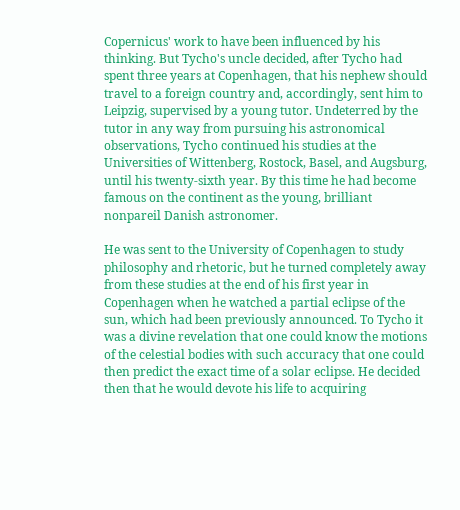Copernicus' work to have been influenced by his thinking. But Tycho's uncle decided, after Tycho had spent three years at Copenhagen, that his nephew should travel to a foreign country and, accordingly, sent him to Leipzig, supervised by a young tutor. Undeterred by the tutor in any way from pursuing his astronomical observations, Tycho continued his studies at the Universities of Wittenberg, Rostock, Basel, and Augsburg, until his twenty-sixth year. By this time he had become famous on the continent as the young, brilliant nonpareil Danish astronomer.

He was sent to the University of Copenhagen to study philosophy and rhetoric, but he turned completely away from these studies at the end of his first year in Copenhagen when he watched a partial eclipse of the sun, which had been previously announced. To Tycho it was a divine revelation that one could know the motions of the celestial bodies with such accuracy that one could then predict the exact time of a solar eclipse. He decided then that he would devote his life to acquiring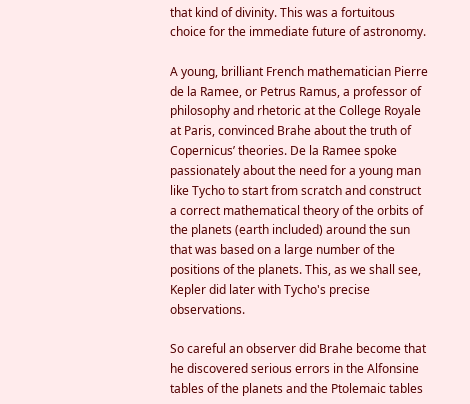that kind of divinity. This was a fortuitous choice for the immediate future of astronomy.

A young, brilliant French mathematician Pierre de la Ramee, or Petrus Ramus, a professor of philosophy and rhetoric at the College Royale at Paris, convinced Brahe about the truth of Copernicus’ theories. De la Ramee spoke passionately about the need for a young man like Tycho to start from scratch and construct a correct mathematical theory of the orbits of the planets (earth included) around the sun that was based on a large number of the positions of the planets. This, as we shall see, Kepler did later with Tycho's precise observations.

So careful an observer did Brahe become that he discovered serious errors in the Alfonsine tables of the planets and the Ptolemaic tables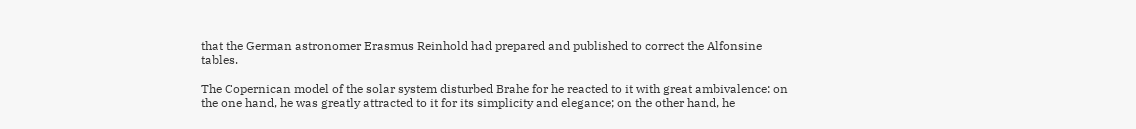that the German astronomer Erasmus Reinhold had prepared and published to correct the Alfonsine tables.

The Copernican model of the solar system disturbed Brahe for he reacted to it with great ambivalence: on the one hand, he was greatly attracted to it for its simplicity and elegance; on the other hand, he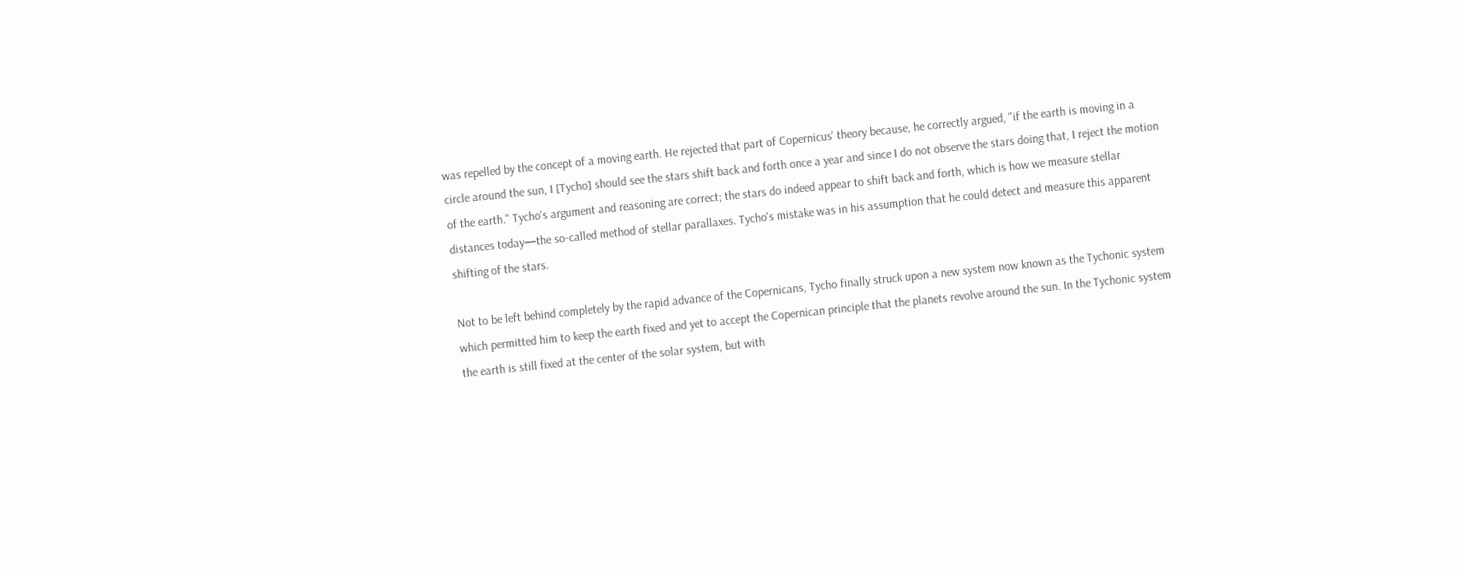was repelled by the concept of a moving earth. He rejected that part of Copernicus' theory because, he correctly argued, "if the earth is moving in a circle around the sun, I [Tycho] should see the stars shift back and forth once a year and since I do not observe the stars doing that, I reject the motion of the earth." Tycho's argument and reasoning are correct; the stars do indeed appear to shift back and forth, which is how we measure stellar distances today—the so-called method of stellar parallaxes. Tycho's mistake was in his assumption that he could detect and measure this apparent shifting of the stars.

Not to be left behind completely by the rapid advance of the Copernicans, Tycho finally struck upon a new system now known as the Tychonic system which permitted him to keep the earth fixed and yet to accept the Copernican principle that the planets revolve around the sun. In the Tychonic system the earth is still fixed at the center of the solar system, but with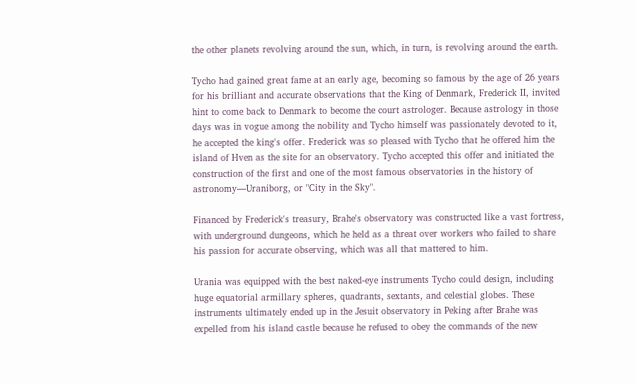the other planets revolving around the sun, which, in turn, is revolving around the earth.

Tycho had gained great fame at an early age, becoming so famous by the age of 26 years for his brilliant and accurate observations that the King of Denmark, Frederick II, invited hint to come back to Denmark to become the court astrologer. Because astrology in those days was in vogue among the nobility and Tycho himself was passionately devoted to it, he accepted the king's offer. Frederick was so pleased with Tycho that he offered him the island of Hven as the site for an observatory. Tycho accepted this offer and initiated the construction of the first and one of the most famous observatories in the history of astronomy—Uraniborg, or "City in the Sky".

Financed by Frederick's treasury, Brahe's observatory was constructed like a vast fortress, with underground dungeons, which he held as a threat over workers who failed to share his passion for accurate observing, which was all that mattered to him.

Urania was equipped with the best naked-eye instruments Tycho could design, including huge equatorial armillary spheres, quadrants, sextants, and celestial globes. These instruments ultimately ended up in the Jesuit observatory in Peking after Brahe was expelled from his island castle because he refused to obey the commands of the new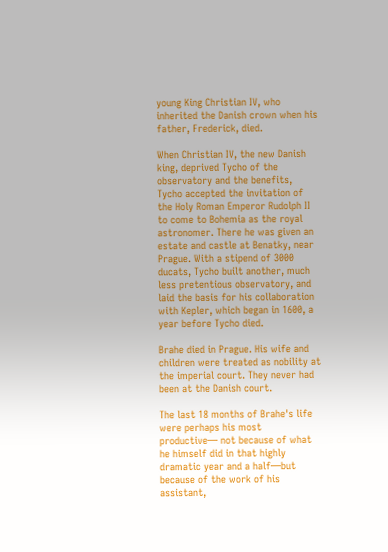young King Christian IV, who inherited the Danish crown when his father, Frederick, died.

When Christian IV, the new Danish king, deprived Tycho of the observatory and the benefits, Tycho accepted the invitation of the Holy Roman Emperor Rudolph II to come to Bohemia as the royal astronomer. There he was given an estate and castle at Benatky, near Prague. With a stipend of 3000 ducats, Tycho built another, much less pretentious observatory, and laid the basis for his collaboration with Kepler, which began in 1600, a year before Tycho died.

Brahe died in Prague. His wife and children were treated as nobility at the imperial court. They never had been at the Danish court.

The last 18 months of Brahe's life were perhaps his most productive— not because of what he himself did in that highly dramatic year and a half—but because of the work of his assistant,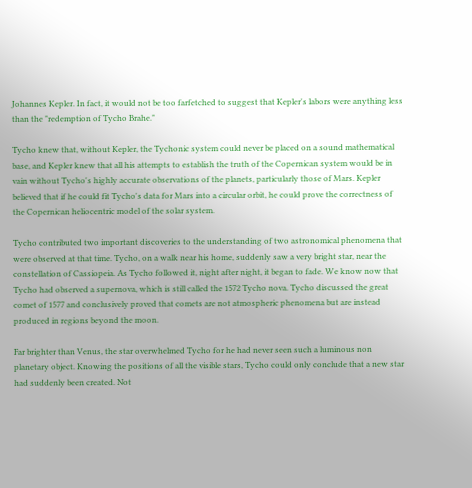Johannes Kepler. In fact, it would not be too farfetched to suggest that Kepler's labors were anything less than the "redemption of Tycho Brahe."

Tycho knew that, without Kepler, the Tychonic system could never be placed on a sound mathematical base, and Kepler knew that all his attempts to establish the truth of the Copernican system would be in vain without Tycho's highly accurate observations of the planets, particularly those of Mars. Kepler believed that if he could fit Tycho's data for Mars into a circular orbit, he could prove the correctness of the Copernican heliocentric model of the solar system.

Tycho contributed two important discoveries to the understanding of two astronomical phenomena that were observed at that time. Tycho, on a walk near his home, suddenly saw a very bright star, near the constellation of Cassiopeia. As Tycho followed it, night after night, it began to fade. We know now that Tycho had observed a supernova, which is still called the 1572 Tycho nova. Tycho discussed the great comet of 1577 and conclusively proved that comets are not atmospheric phenomena but are instead produced in regions beyond the moon.

Far brighter than Venus, the star overwhelmed Tycho for he had never seen such a luminous non planetary object. Knowing the positions of all the visible stars, Tycho could only conclude that a new star had suddenly been created. Not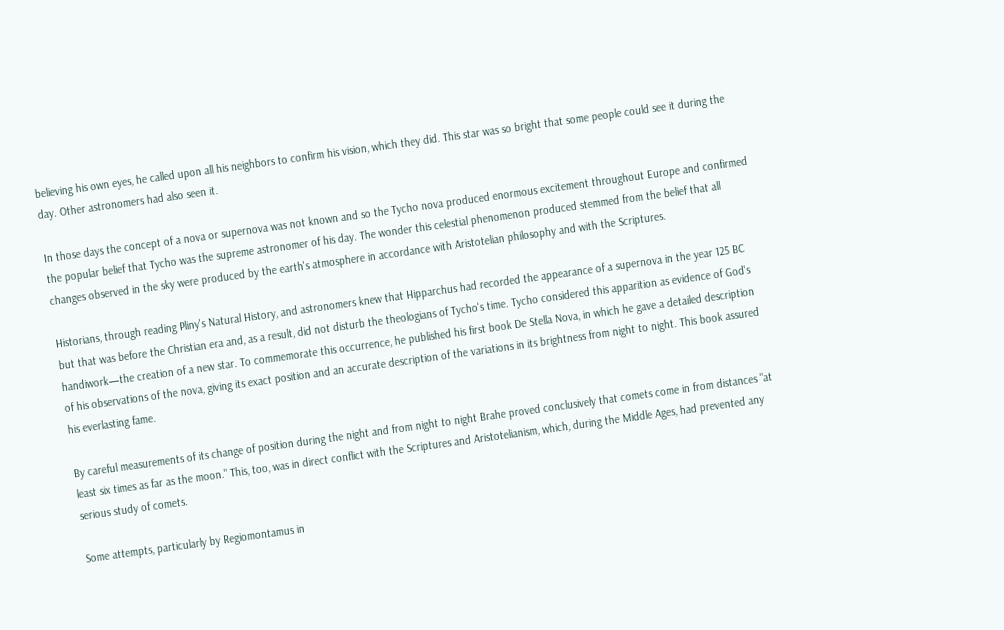believing his own eyes, he called upon all his neighbors to confirm his vision, which they did. This star was so bright that some people could see it during the day. Other astronomers had also seen it.

In those days the concept of a nova or supernova was not known and so the Tycho nova produced enormous excitement throughout Europe and confirmed the popular belief that Tycho was the supreme astronomer of his day. The wonder this celestial phenomenon produced stemmed from the belief that all changes observed in the sky were produced by the earth's atmosphere in accordance with Aristotelian philosophy and with the Scriptures.

Historians, through reading Pliny's Natural History, and astronomers knew that Hipparchus had recorded the appearance of a supernova in the year 125 BC but that was before the Christian era and, as a result, did not disturb the theologians of Tycho's time. Tycho considered this apparition as evidence of God's handiwork—the creation of a new star. To commemorate this occurrence, he published his first book De Stella Nova, in which he gave a detailed description of his observations of the nova, giving its exact position and an accurate description of the variations in its brightness from night to night. This book assured his everlasting fame.

By careful measurements of its change of position during the night and from night to night Brahe proved conclusively that comets come in from distances "at least six times as far as the moon." This, too, was in direct conflict with the Scriptures and Aristotelianism, which, during the Middle Ages, had prevented any serious study of comets.

Some attempts, particularly by Regiomontamus in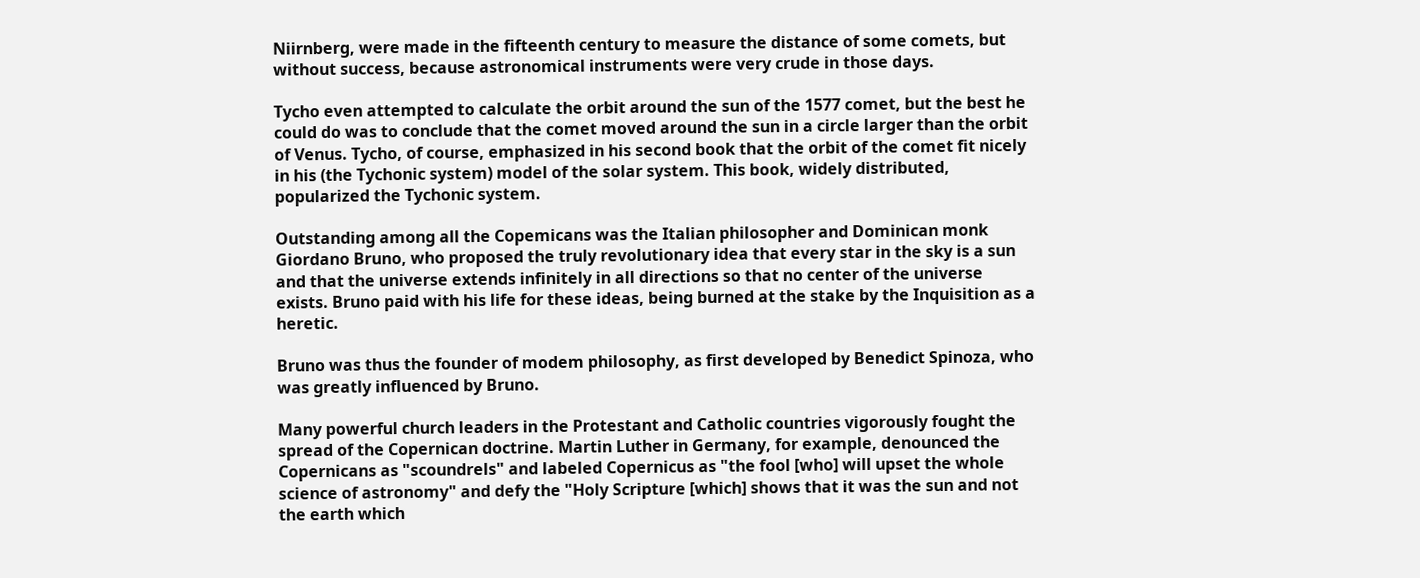Niirnberg, were made in the fifteenth century to measure the distance of some comets, but without success, because astronomical instruments were very crude in those days.

Tycho even attempted to calculate the orbit around the sun of the 1577 comet, but the best he could do was to conclude that the comet moved around the sun in a circle larger than the orbit of Venus. Tycho, of course, emphasized in his second book that the orbit of the comet fit nicely in his (the Tychonic system) model of the solar system. This book, widely distributed, popularized the Tychonic system.

Outstanding among all the Copemicans was the Italian philosopher and Dominican monk Giordano Bruno, who proposed the truly revolutionary idea that every star in the sky is a sun and that the universe extends infinitely in all directions so that no center of the universe exists. Bruno paid with his life for these ideas, being burned at the stake by the Inquisition as a heretic.

Bruno was thus the founder of modem philosophy, as first developed by Benedict Spinoza, who was greatly influenced by Bruno.

Many powerful church leaders in the Protestant and Catholic countries vigorously fought the spread of the Copernican doctrine. Martin Luther in Germany, for example, denounced the Copernicans as "scoundrels" and labeled Copernicus as "the fool [who] will upset the whole science of astronomy" and defy the "Holy Scripture [which] shows that it was the sun and not the earth which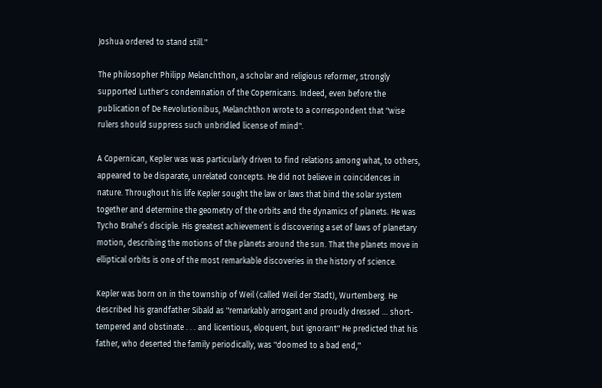Joshua ordered to stand still."

The philosopher Philipp Melanchthon, a scholar and religious reformer, strongly supported Luther's condemnation of the Copernicans. Indeed, even before the publication of De Revolutionibus, Melanchthon wrote to a correspondent that "wise rulers should suppress such unbridled license of mind".

A Copernican, Kepler was was particularly driven to find relations among what, to others, appeared to be disparate, unrelated concepts. He did not believe in coincidences in nature. Throughout his life Kepler sought the law or laws that bind the solar system together and determine the geometry of the orbits and the dynamics of planets. He was Tycho Brahe’s disciple. His greatest achievement is discovering a set of laws of planetary motion, describing the motions of the planets around the sun. That the planets move in elliptical orbits is one of the most remarkable discoveries in the history of science.

Kepler was born on in the township of Weil (called Weil der Stadt), Wurtemberg. He described his grandfather Sibald as "remarkably arrogant and proudly dressed … short-tempered and obstinate . . . and licentious, eloquent, but ignorant" He predicted that his father, who deserted the family periodically, was "doomed to a bad end,"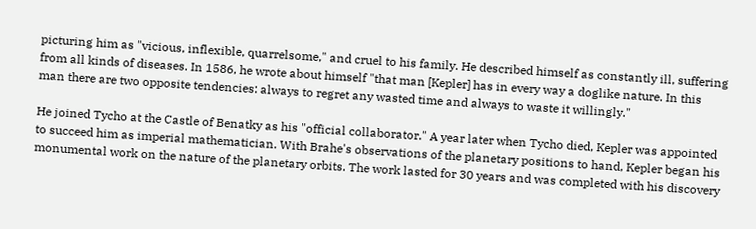picturing him as "vicious, inflexible, quarrelsome," and cruel to his family. He described himself as constantly ill, suffering from all kinds of diseases. In 1586, he wrote about himself "that man [Kepler] has in every way a doglike nature. In this man there are two opposite tendencies: always to regret any wasted time and always to waste it willingly."

He joined Tycho at the Castle of Benatky as his "official collaborator." A year later when Tycho died, Kepler was appointed to succeed him as imperial mathematician. With Brahe's observations of the planetary positions to hand, Kepler began his monumental work on the nature of the planetary orbits. The work lasted for 30 years and was completed with his discovery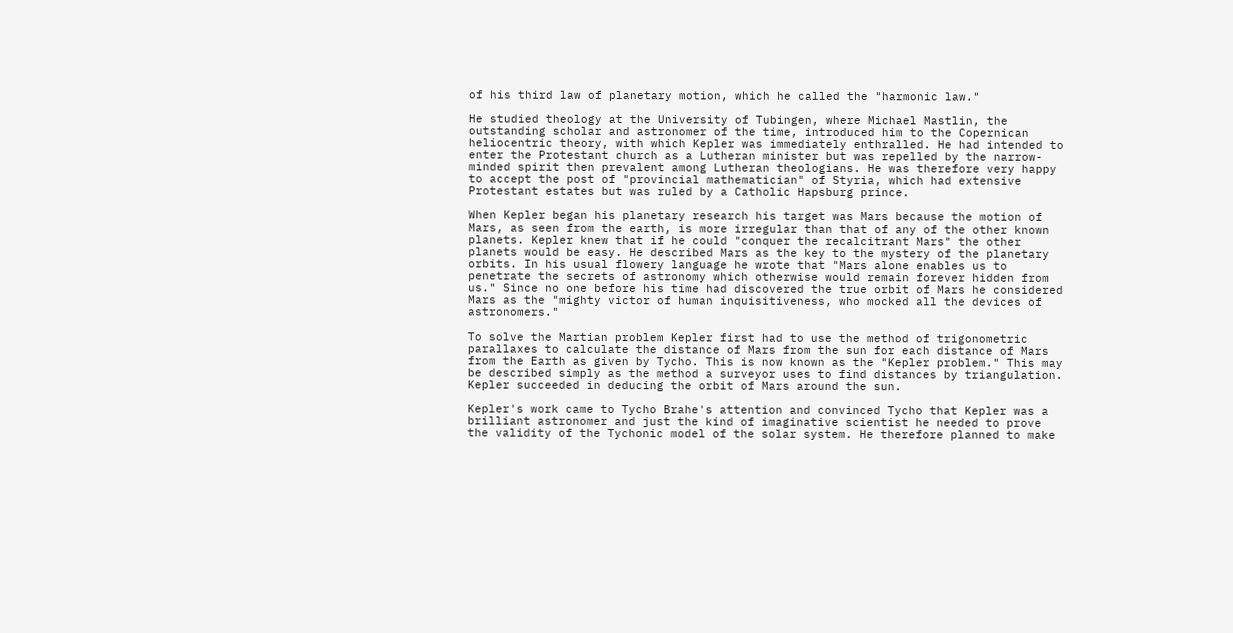of his third law of planetary motion, which he called the "harmonic law."

He studied theology at the University of Tubingen, where Michael Mastlin, the outstanding scholar and astronomer of the time, introduced him to the Copernican heliocentric theory, with which Kepler was immediately enthralled. He had intended to enter the Protestant church as a Lutheran minister but was repelled by the narrow-minded spirit then prevalent among Lutheran theologians. He was therefore very happy to accept the post of "provincial mathematician" of Styria, which had extensive Protestant estates but was ruled by a Catholic Hapsburg prince.

When Kepler began his planetary research his target was Mars because the motion of Mars, as seen from the earth, is more irregular than that of any of the other known planets. Kepler knew that if he could "conquer the recalcitrant Mars" the other planets would be easy. He described Mars as the key to the mystery of the planetary orbits. In his usual flowery language he wrote that "Mars alone enables us to penetrate the secrets of astronomy which otherwise would remain forever hidden from us." Since no one before his time had discovered the true orbit of Mars he considered Mars as the "mighty victor of human inquisitiveness, who mocked all the devices of astronomers."

To solve the Martian problem Kepler first had to use the method of trigonometric parallaxes to calculate the distance of Mars from the sun for each distance of Mars from the Earth as given by Tycho. This is now known as the "Kepler problem." This may be described simply as the method a surveyor uses to find distances by triangulation. Kepler succeeded in deducing the orbit of Mars around the sun.

Kepler's work came to Tycho Brahe's attention and convinced Tycho that Kepler was a brilliant astronomer and just the kind of imaginative scientist he needed to prove the validity of the Tychonic model of the solar system. He therefore planned to make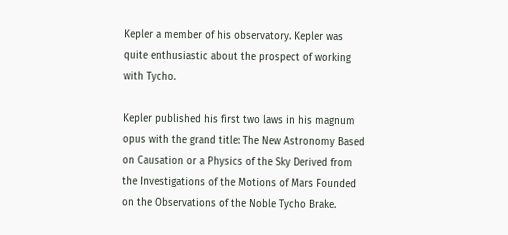Kepler a member of his observatory. Kepler was quite enthusiastic about the prospect of working with Tycho.

Kepler published his first two laws in his magnum opus with the grand title: The New Astronomy Based on Causation or a Physics of the Sky Derived from the Investigations of the Motions of Mars Founded on the Observations of the Noble Tycho Brake.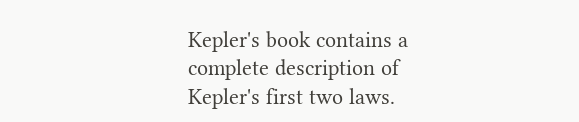Kepler's book contains a complete description of Kepler's first two laws.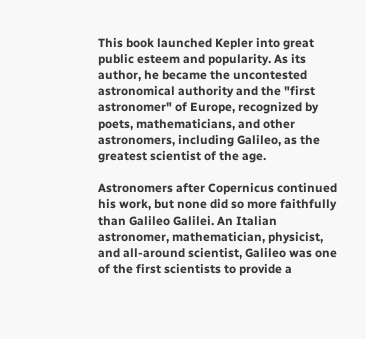This book launched Kepler into great public esteem and popularity. As its author, he became the uncontested astronomical authority and the "first astronomer" of Europe, recognized by poets, mathematicians, and other astronomers, including Galileo, as the greatest scientist of the age.

Astronomers after Copernicus continued his work, but none did so more faithfully than Galileo Galilei. An Italian astronomer, mathematician, physicist, and all-around scientist, Galileo was one of the first scientists to provide a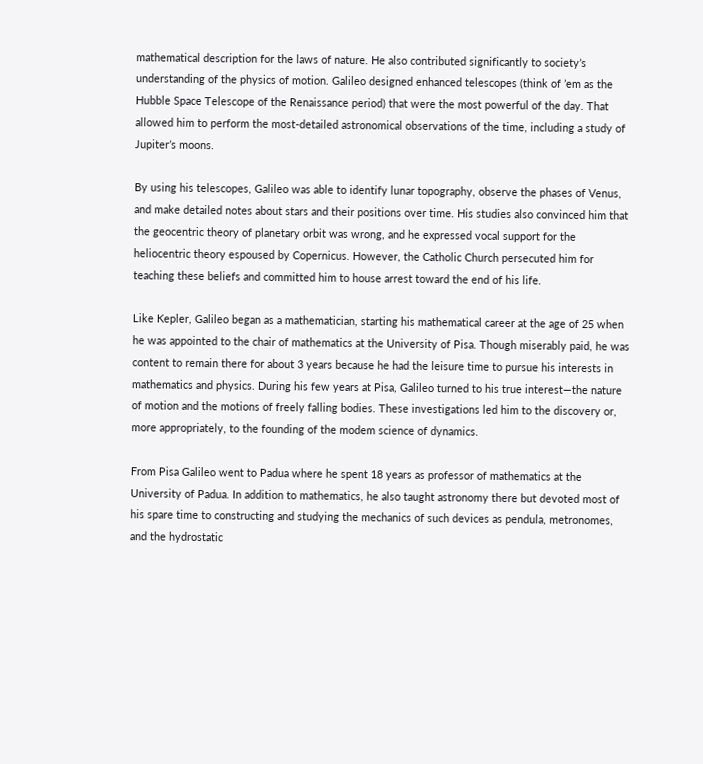mathematical description for the laws of nature. He also contributed significantly to society’s understanding of the physics of motion. Galileo designed enhanced telescopes (think of ’em as the Hubble Space Telescope of the Renaissance period) that were the most powerful of the day. That allowed him to perform the most-detailed astronomical observations of the time, including a study of Jupiter’s moons.

By using his telescopes, Galileo was able to identify lunar topography, observe the phases of Venus, and make detailed notes about stars and their positions over time. His studies also convinced him that the geocentric theory of planetary orbit was wrong, and he expressed vocal support for the heliocentric theory espoused by Copernicus. However, the Catholic Church persecuted him for teaching these beliefs and committed him to house arrest toward the end of his life.

Like Kepler, Galileo began as a mathematician, starting his mathematical career at the age of 25 when he was appointed to the chair of mathematics at the University of Pisa. Though miserably paid, he was content to remain there for about 3 years because he had the leisure time to pursue his interests in mathematics and physics. During his few years at Pisa, Galileo turned to his true interest—the nature of motion and the motions of freely falling bodies. These investigations led him to the discovery or, more appropriately, to the founding of the modem science of dynamics.

From Pisa Galileo went to Padua where he spent 18 years as professor of mathematics at the University of Padua. In addition to mathematics, he also taught astronomy there but devoted most of his spare time to constructing and studying the mechanics of such devices as pendula, metronomes, and the hydrostatic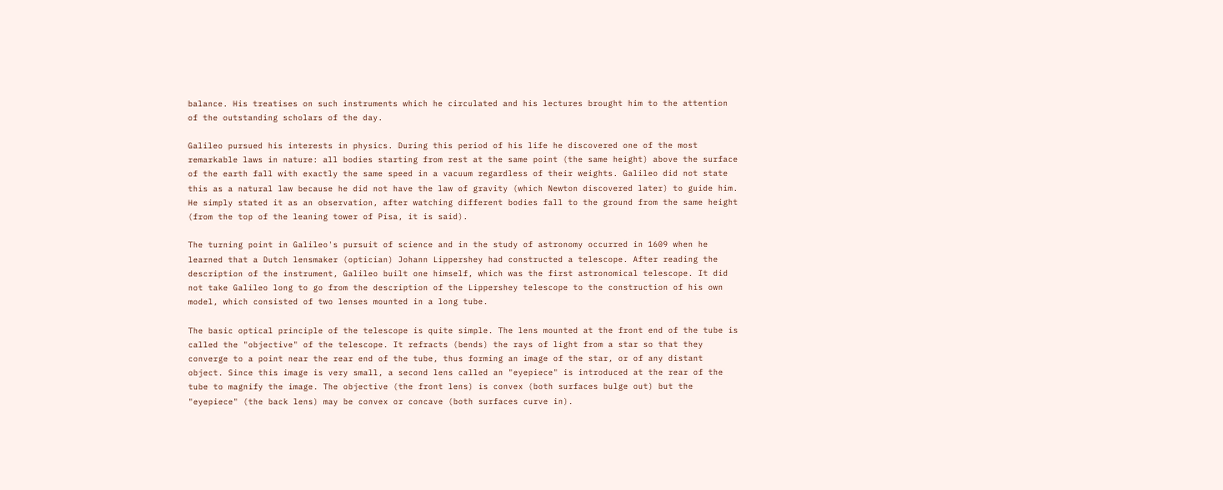balance. His treatises on such instruments which he circulated and his lectures brought him to the attention of the outstanding scholars of the day.

Galileo pursued his interests in physics. During this period of his life he discovered one of the most remarkable laws in nature: all bodies starting from rest at the same point (the same height) above the surface of the earth fall with exactly the same speed in a vacuum regardless of their weights. Galileo did not state this as a natural law because he did not have the law of gravity (which Newton discovered later) to guide him. He simply stated it as an observation, after watching different bodies fall to the ground from the same height (from the top of the leaning tower of Pisa, it is said).

The turning point in Galileo's pursuit of science and in the study of astronomy occurred in 1609 when he learned that a Dutch lensmaker (optician) Johann Lippershey had constructed a telescope. After reading the description of the instrument, Galileo built one himself, which was the first astronomical telescope. It did not take Galileo long to go from the description of the Lippershey telescope to the construction of his own model, which consisted of two lenses mounted in a long tube.

The basic optical principle of the telescope is quite simple. The lens mounted at the front end of the tube is called the "objective" of the telescope. It refracts (bends) the rays of light from a star so that they converge to a point near the rear end of the tube, thus forming an image of the star, or of any distant object. Since this image is very small, a second lens called an "eyepiece" is introduced at the rear of the tube to magnify the image. The objective (the front lens) is convex (both surfaces bulge out) but the "eyepiece" (the back lens) may be convex or concave (both surfaces curve in).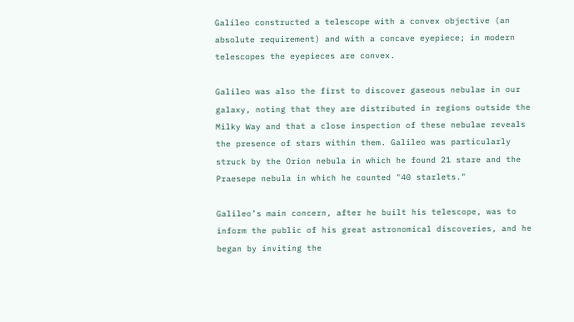Galileo constructed a telescope with a convex objective (an absolute requirement) and with a concave eyepiece; in modern telescopes the eyepieces are convex.

Galileo was also the first to discover gaseous nebulae in our galaxy, noting that they are distributed in regions outside the Milky Way and that a close inspection of these nebulae reveals the presence of stars within them. Galileo was particularly struck by the Orion nebula in which he found 21 stare and the Praesepe nebula in which he counted "40 starlets."

Galileo’s main concern, after he built his telescope, was to inform the public of his great astronomical discoveries, and he began by inviting the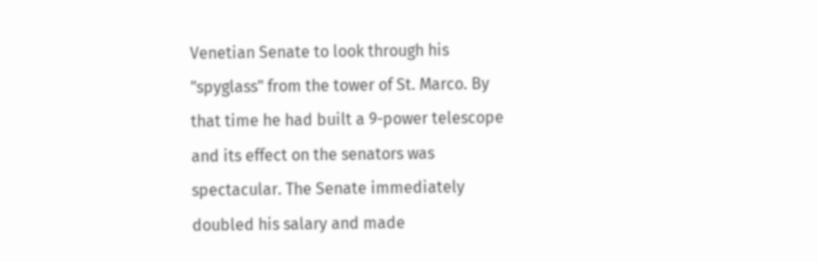Venetian Senate to look through his "spyglass" from the tower of St. Marco. By that time he had built a 9-power telescope and its effect on the senators was spectacular. The Senate immediately doubled his salary and made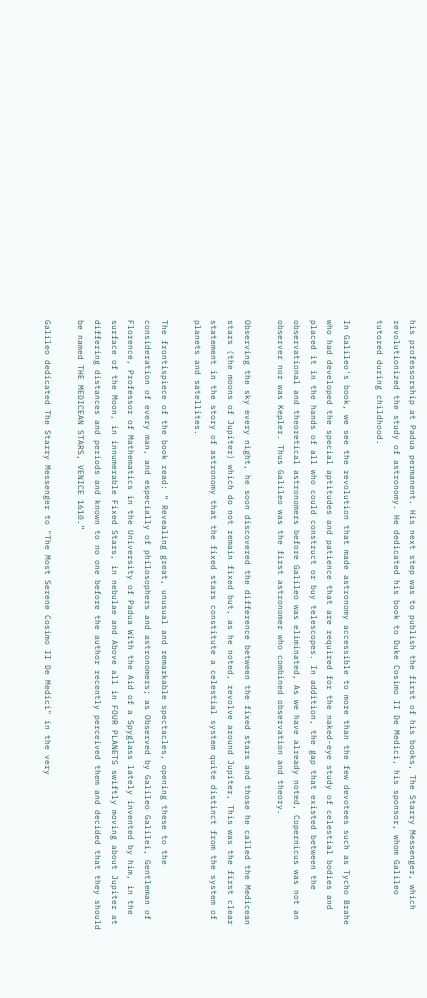his professorship at Padua permanent. His next step was to publish the first of his books, The Starry Messenger, which revolutionized the study of astronomy. He dedicated his book to Duke Cosimo II De Medici, his sponsor, whom Galileo tutored during childhood.

In Galileo's book, we see the revolution that made astronomy accessible to more than the few devotees such as Tycho Brahe who had developed the special aptitudes and patience that are required for the naked-eye study of celestial bodies and placed it in the hands of all who could construct or buy telescopes. In addition, the gap that existed between the observational and theoretical astronomers before Galileo was eliminated, As we have already noted, Copernicus was not an observer nor was Kepler. Thus Galileo was the first astronomer who combined observation and theory.

Observing the sky every night, he soon discovered the difference between the fixed stars and those he called the Medicean stars (the moons of Jupiter) which do not remain fixed but, as he noted, revolve around Jupiter, This was the first clear statement in the story of astronomy that the fixed stars constitute a celestial system quite distinct from the system of planets and satellites.

The frontispiece of the book read: “ Revealing great, unusual and remarkable spectacles, opening these to the consideration of every man, and especially of philosophers and astronomers; as Observed by Galileo Galilei, Gentleman of Florence, Professor of Mathematics in the University of Padua With the Aid of a Spyglass lately invented by him, in the surface of the Moon, in innumerable Fixed Stars, in nebulae and Above all in FOUR PLANETS swiftly moving about Jupiter at differing distances and periods and known to no one before the author recently perceived them and decided that they should be named THE MEDICEAN STARS, VENICE 1610.”

Galileo dedicated The Starry Messenger to "The Most Serene Cosimo II De Medici" in the very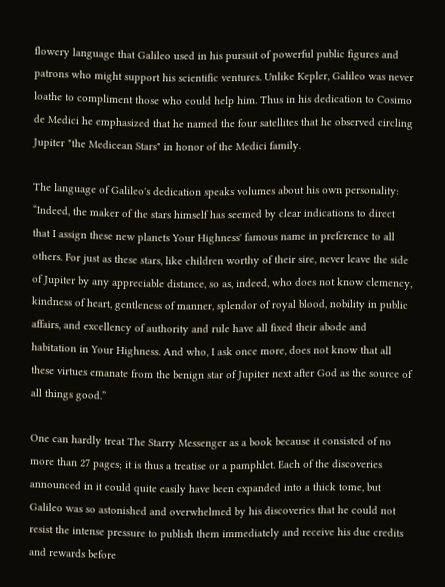flowery language that Galileo used in his pursuit of powerful public figures and patrons who might support his scientific ventures. Unlike Kepler, Galileo was never loathe to compliment those who could help him. Thus in his dedication to Cosimo de Medici he emphasized that he named the four satellites that he observed circling Jupiter "the Medicean Stars" in honor of the Medici family.

The language of Galileo's dedication speaks volumes about his own personality: “Indeed, the maker of the stars himself has seemed by clear indications to direct that I assign these new planets Your Highness' famous name in preference to all others. For just as these stars, like children worthy of their sire, never leave the side of Jupiter by any appreciable distance, so as, indeed, who does not know clemency, kindness of heart, gentleness of manner, splendor of royal blood, nobility in public affairs, and excellency of authority and rule have all fixed their abode and habitation in Your Highness. And who, I ask once more, does not know that all these virtues emanate from the benign star of Jupiter next after God as the source of all things good.”

One can hardly treat The Starry Messenger as a book because it consisted of no more than 27 pages; it is thus a treatise or a pamphlet. Each of the discoveries announced in it could quite easily have been expanded into a thick tome, but Galileo was so astonished and overwhelmed by his discoveries that he could not resist the intense pressure to publish them immediately and receive his due credits and rewards before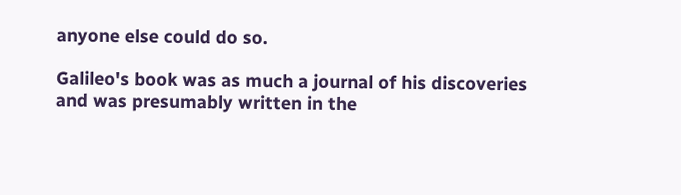anyone else could do so.

Galileo's book was as much a journal of his discoveries and was presumably written in the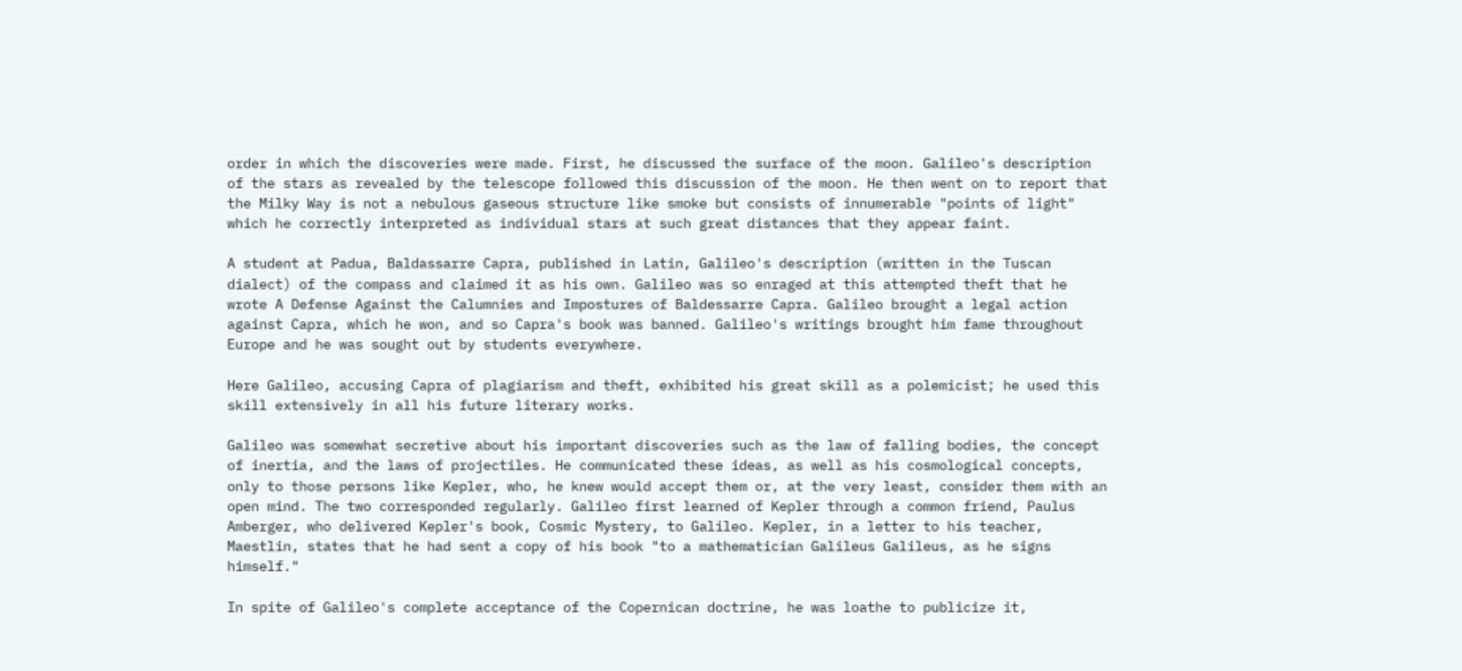order in which the discoveries were made. First, he discussed the surface of the moon. Galileo's description of the stars as revealed by the telescope followed this discussion of the moon. He then went on to report that the Milky Way is not a nebulous gaseous structure like smoke but consists of innumerable "points of light" which he correctly interpreted as individual stars at such great distances that they appear faint.

A student at Padua, Baldassarre Capra, published in Latin, Galileo's description (written in the Tuscan dialect) of the compass and claimed it as his own. Galileo was so enraged at this attempted theft that he wrote A Defense Against the Calumnies and Impostures of Baldessarre Capra. Galileo brought a legal action against Capra, which he won, and so Capra's book was banned. Galileo's writings brought him fame throughout Europe and he was sought out by students everywhere.

Here Galileo, accusing Capra of plagiarism and theft, exhibited his great skill as a polemicist; he used this skill extensively in all his future literary works.

Galileo was somewhat secretive about his important discoveries such as the law of falling bodies, the concept of inertia, and the laws of projectiles. He communicated these ideas, as well as his cosmological concepts, only to those persons like Kepler, who, he knew would accept them or, at the very least, consider them with an open mind. The two corresponded regularly. Galileo first learned of Kepler through a common friend, Paulus Amberger, who delivered Kepler's book, Cosmic Mystery, to Galileo. Kepler, in a letter to his teacher, Maestlin, states that he had sent a copy of his book "to a mathematician Galileus Galileus, as he signs himself."

In spite of Galileo's complete acceptance of the Copernican doctrine, he was loathe to publicize it,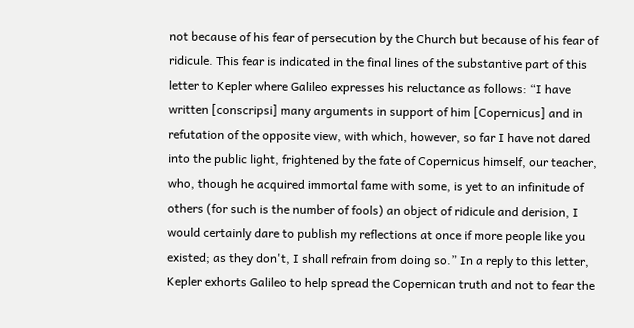not because of his fear of persecution by the Church but because of his fear of ridicule. This fear is indicated in the final lines of the substantive part of this letter to Kepler where Galileo expresses his reluctance as follows: “I have written [conscripsi] many arguments in support of him [Copernicus] and in refutation of the opposite view, with which, however, so far I have not dared into the public light, frightened by the fate of Copernicus himself, our teacher, who, though he acquired immortal fame with some, is yet to an infinitude of others (for such is the number of fools) an object of ridicule and derision, I would certainly dare to publish my reflections at once if more people like you existed; as they don't, I shall refrain from doing so.” In a reply to this letter, Kepler exhorts Galileo to help spread the Copernican truth and not to fear the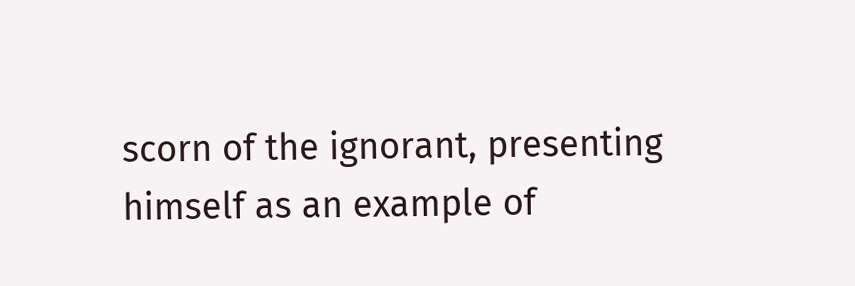scorn of the ignorant, presenting himself as an example of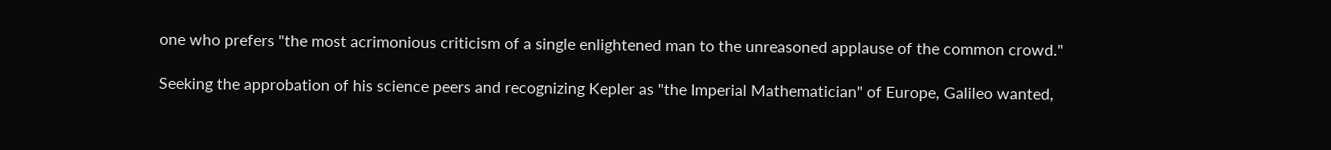one who prefers "the most acrimonious criticism of a single enlightened man to the unreasoned applause of the common crowd."

Seeking the approbation of his science peers and recognizing Kepler as "the Imperial Mathematician" of Europe, Galileo wanted,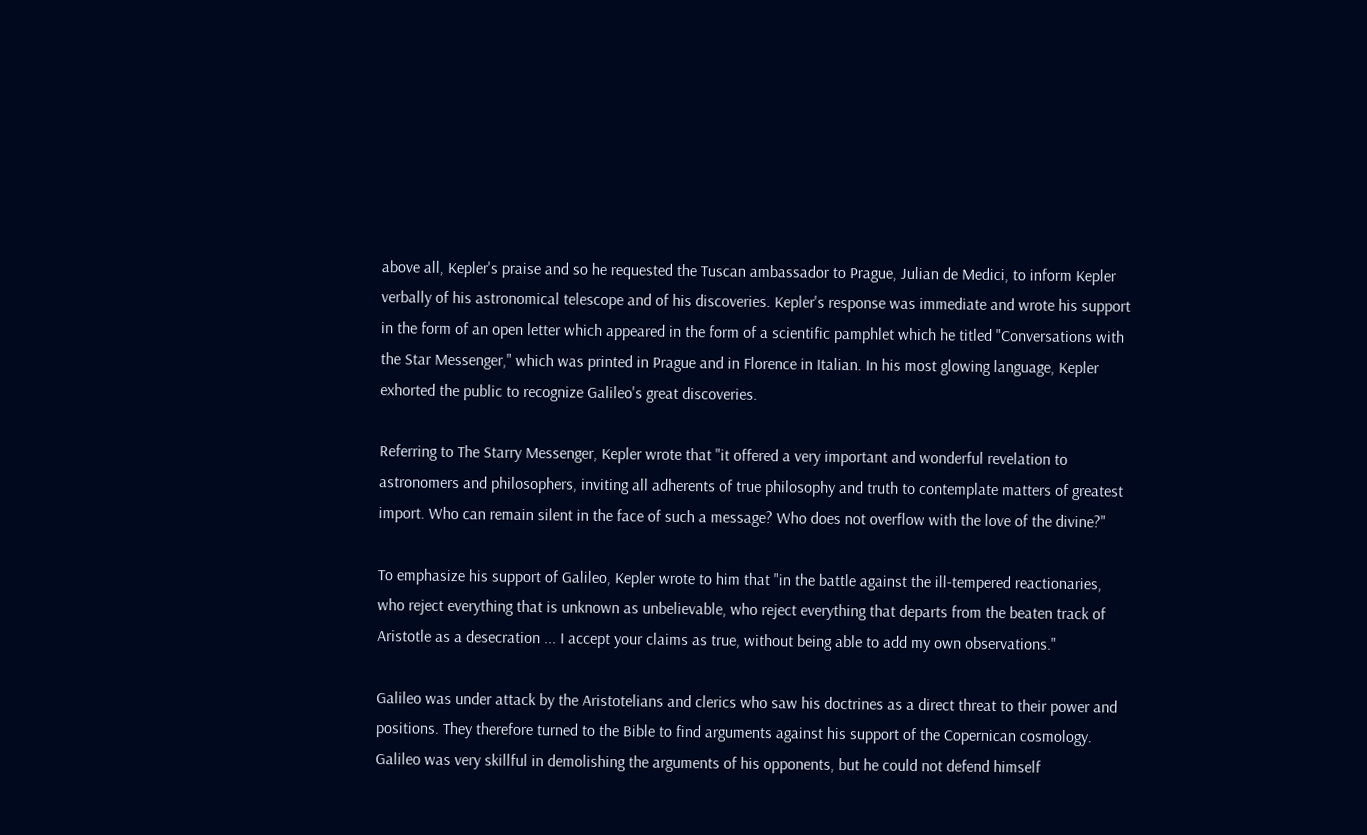above all, Kepler's praise and so he requested the Tuscan ambassador to Prague, Julian de Medici, to inform Kepler verbally of his astronomical telescope and of his discoveries. Kepler's response was immediate and wrote his support in the form of an open letter which appeared in the form of a scientific pamphlet which he titled "Conversations with the Star Messenger," which was printed in Prague and in Florence in Italian. In his most glowing language, Kepler exhorted the public to recognize Galileo's great discoveries.

Referring to The Starry Messenger, Kepler wrote that "it offered a very important and wonderful revelation to astronomers and philosophers, inviting all adherents of true philosophy and truth to contemplate matters of greatest import. Who can remain silent in the face of such a message? Who does not overflow with the love of the divine?"

To emphasize his support of Galileo, Kepler wrote to him that "in the battle against the ill-tempered reactionaries, who reject everything that is unknown as unbelievable, who reject everything that departs from the beaten track of Aristotle as a desecration ... I accept your claims as true, without being able to add my own observations."

Galileo was under attack by the Aristotelians and clerics who saw his doctrines as a direct threat to their power and positions. They therefore turned to the Bible to find arguments against his support of the Copernican cosmology. Galileo was very skillful in demolishing the arguments of his opponents, but he could not defend himself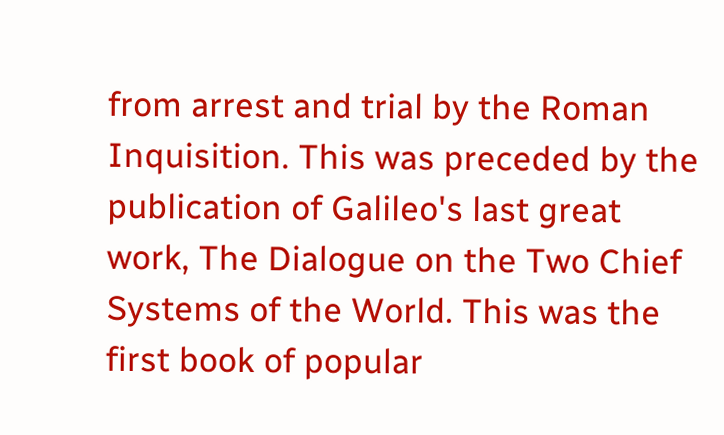from arrest and trial by the Roman Inquisition. This was preceded by the publication of Galileo's last great work, The Dialogue on the Two Chief Systems of the World. This was the first book of popular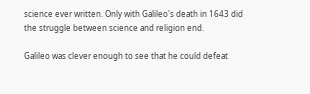science ever written. Only with Galileo's death in 1643 did the struggle between science and religion end.

Galileo was clever enough to see that he could defeat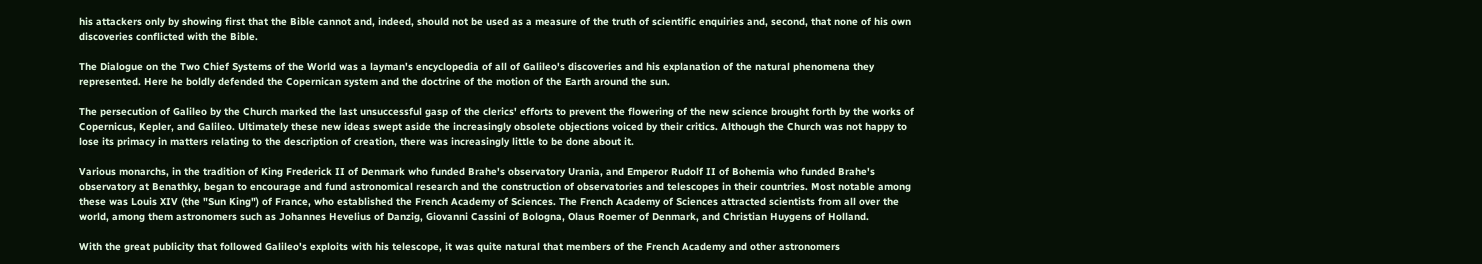his attackers only by showing first that the Bible cannot and, indeed, should not be used as a measure of the truth of scientific enquiries and, second, that none of his own discoveries conflicted with the Bible.

The Dialogue on the Two Chief Systems of the World was a layman's encyclopedia of all of Galileo's discoveries and his explanation of the natural phenomena they represented. Here he boldly defended the Copernican system and the doctrine of the motion of the Earth around the sun.

The persecution of Galileo by the Church marked the last unsuccessful gasp of the clerics' efforts to prevent the flowering of the new science brought forth by the works of Copernicus, Kepler, and Galileo. Ultimately these new ideas swept aside the increasingly obsolete objections voiced by their critics. Although the Church was not happy to lose its primacy in matters relating to the description of creation, there was increasingly little to be done about it.

Various monarchs, in the tradition of King Frederick II of Denmark who funded Brahe's observatory Urania, and Emperor Rudolf II of Bohemia who funded Brahe's observatory at Benathky, began to encourage and fund astronomical research and the construction of observatories and telescopes in their countries. Most notable among these was Louis XIV (the "Sun King") of France, who established the French Academy of Sciences. The French Academy of Sciences attracted scientists from all over the world, among them astronomers such as Johannes Hevelius of Danzig, Giovanni Cassini of Bologna, Olaus Roemer of Denmark, and Christian Huygens of Holland.

With the great publicity that followed Galileo's exploits with his telescope, it was quite natural that members of the French Academy and other astronomers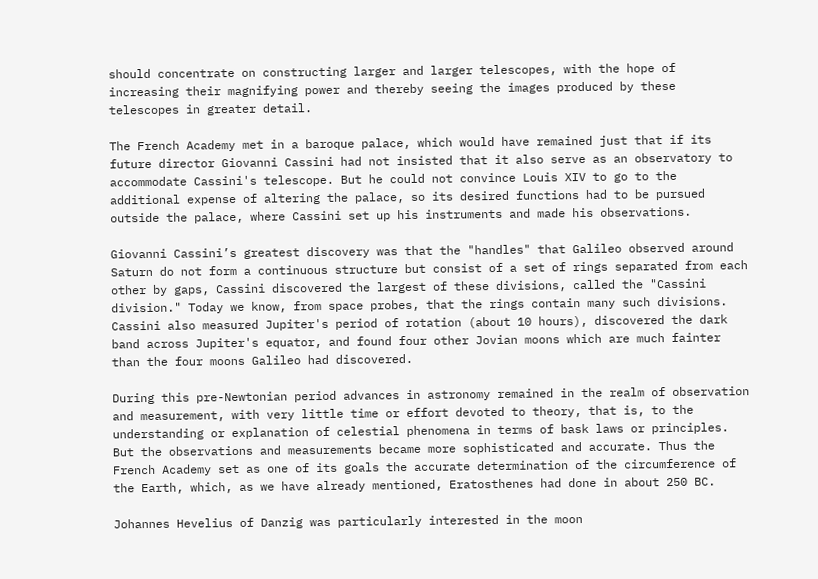should concentrate on constructing larger and larger telescopes, with the hope of increasing their magnifying power and thereby seeing the images produced by these telescopes in greater detail.

The French Academy met in a baroque palace, which would have remained just that if its future director Giovanni Cassini had not insisted that it also serve as an observatory to accommodate Cassini's telescope. But he could not convince Louis XIV to go to the additional expense of altering the palace, so its desired functions had to be pursued outside the palace, where Cassini set up his instruments and made his observations.

Giovanni Cassini’s greatest discovery was that the "handles" that Galileo observed around Saturn do not form a continuous structure but consist of a set of rings separated from each other by gaps, Cassini discovered the largest of these divisions, called the "Cassini division." Today we know, from space probes, that the rings contain many such divisions. Cassini also measured Jupiter's period of rotation (about 10 hours), discovered the dark band across Jupiter's equator, and found four other Jovian moons which are much fainter than the four moons Galileo had discovered.

During this pre-Newtonian period advances in astronomy remained in the realm of observation and measurement, with very little time or effort devoted to theory, that is, to the understanding or explanation of celestial phenomena in terms of bask laws or principles. But the observations and measurements became more sophisticated and accurate. Thus the French Academy set as one of its goals the accurate determination of the circumference of the Earth, which, as we have already mentioned, Eratosthenes had done in about 250 BC.

Johannes Hevelius of Danzig was particularly interested in the moon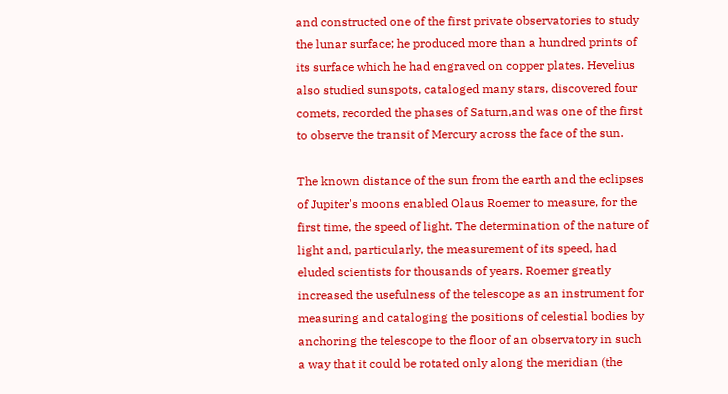and constructed one of the first private observatories to study the lunar surface; he produced more than a hundred prints of its surface which he had engraved on copper plates. Hevelius also studied sunspots, cataloged many stars, discovered four comets, recorded the phases of Saturn,and was one of the first to observe the transit of Mercury across the face of the sun.

The known distance of the sun from the earth and the eclipses of Jupiter's moons enabled Olaus Roemer to measure, for the first time, the speed of light. The determination of the nature of light and, particularly, the measurement of its speed, had eluded scientists for thousands of years. Roemer greatly increased the usefulness of the telescope as an instrument for measuring and cataloging the positions of celestial bodies by anchoring the telescope to the floor of an observatory in such a way that it could be rotated only along the meridian (the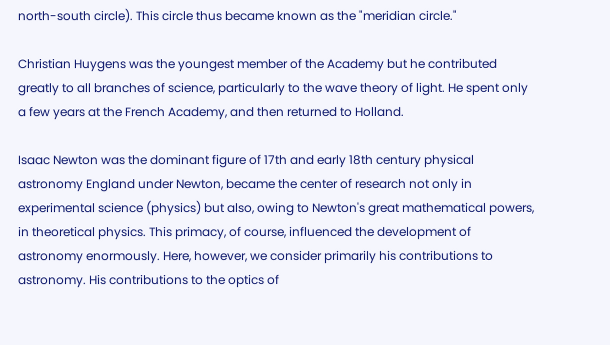north-south circle). This circle thus became known as the "meridian circle."

Christian Huygens was the youngest member of the Academy but he contributed greatly to all branches of science, particularly to the wave theory of light. He spent only a few years at the French Academy, and then returned to Holland.

Isaac Newton was the dominant figure of 17th and early 18th century physical astronomy England under Newton, became the center of research not only in experimental science (physics) but also, owing to Newton's great mathematical powers, in theoretical physics. This primacy, of course, influenced the development of astronomy enormously. Here, however, we consider primarily his contributions to astronomy. His contributions to the optics of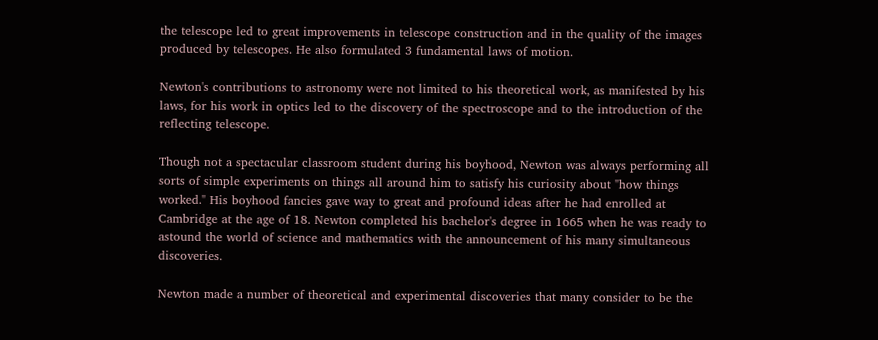the telescope led to great improvements in telescope construction and in the quality of the images produced by telescopes. He also formulated 3 fundamental laws of motion.

Newton's contributions to astronomy were not limited to his theoretical work, as manifested by his laws, for his work in optics led to the discovery of the spectroscope and to the introduction of the reflecting telescope.

Though not a spectacular classroom student during his boyhood, Newton was always performing all sorts of simple experiments on things all around him to satisfy his curiosity about "how things worked." His boyhood fancies gave way to great and profound ideas after he had enrolled at Cambridge at the age of 18. Newton completed his bachelor's degree in 1665 when he was ready to astound the world of science and mathematics with the announcement of his many simultaneous discoveries.

Newton made a number of theoretical and experimental discoveries that many consider to be the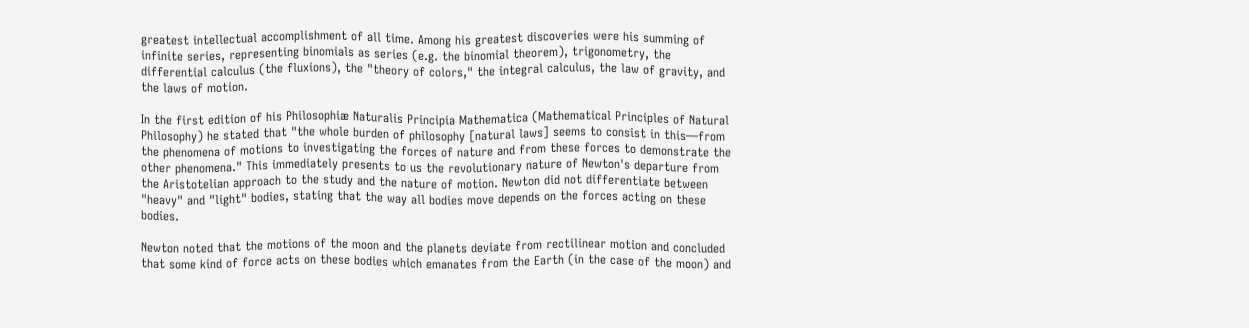greatest intellectual accomplishment of all time. Among his greatest discoveries were his summing of infinite series, representing binomials as series (e.g. the binomial theorem), trigonometry, the differential calculus (the fluxions), the "theory of colors," the integral calculus, the law of gravity, and the laws of motion.

In the first edition of his Philosophiæ Naturalis Principia Mathematica (Mathematical Principles of Natural Philosophy) he stated that "the whole burden of philosophy [natural laws] seems to consist in this—from the phenomena of motions to investigating the forces of nature and from these forces to demonstrate the other phenomena." This immediately presents to us the revolutionary nature of Newton's departure from the Aristotelian approach to the study and the nature of motion. Newton did not differentiate between "heavy" and "light" bodies, stating that the way all bodies move depends on the forces acting on these bodies.

Newton noted that the motions of the moon and the planets deviate from rectilinear motion and concluded that some kind of force acts on these bodies which emanates from the Earth (in the case of the moon) and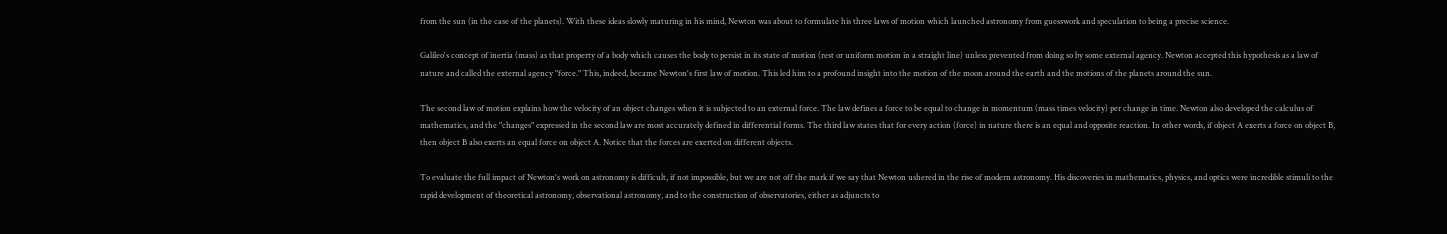from the sun (in the case of the planets). With these ideas slowly maturing in his mind, Newton was about to formulate his three laws of motion which launched astronomy from guesswork and speculation to being a precise science.

Galileo's concept of inertia (mass) as that property of a body which causes the body to persist in its state of motion (rest or uniform motion in a straight line) unless prevented from doing so by some external agency. Newton accepted this hypothesis as a law of nature and called the external agency "force." This, indeed, became Newton's first law of motion. This led him to a profound insight into the motion of the moon around the earth and the motions of the planets around the sun.

The second law of motion explains how the velocity of an object changes when it is subjected to an external force. The law defines a force to be equal to change in momentum (mass times velocity) per change in time. Newton also developed the calculus of mathematics, and the "changes" expressed in the second law are most accurately defined in differential forms. The third law states that for every action (force) in nature there is an equal and opposite reaction. In other words, if object A exerts a force on object B, then object B also exerts an equal force on object A. Notice that the forces are exerted on different objects.

To evaluate the full impact of Newton's work on astronomy is difficult, if not impossible, but we are not off the mark if we say that Newton ushered in the rise of modern astronomy. His discoveries in mathematics, physics, and optics were incredible stimuli to the rapid development of theoretical astronomy, observational astronomy, and to the construction of observatories, either as adjuncts to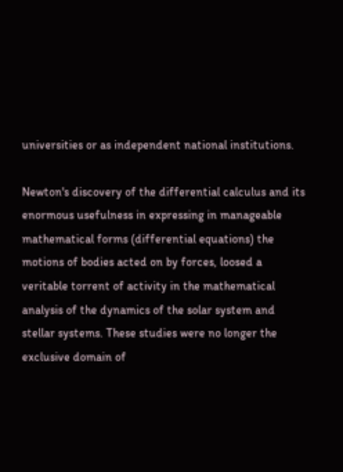universities or as independent national institutions.

Newton's discovery of the differential calculus and its enormous usefulness in expressing in manageable mathematical forms (differential equations) the motions of bodies acted on by forces, loosed a veritable torrent of activity in the mathematical analysis of the dynamics of the solar system and stellar systems. These studies were no longer the exclusive domain of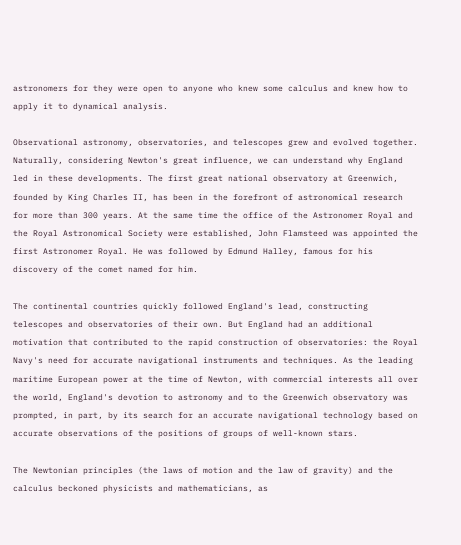astronomers for they were open to anyone who knew some calculus and knew how to apply it to dynamical analysis.

Observational astronomy, observatories, and telescopes grew and evolved together. Naturally, considering Newton's great influence, we can understand why England led in these developments. The first great national observatory at Greenwich, founded by King Charles II, has been in the forefront of astronomical research for more than 300 years. At the same time the office of the Astronomer Royal and the Royal Astronomical Society were established, John Flamsteed was appointed the first Astronomer Royal. He was followed by Edmund Halley, famous for his discovery of the comet named for him.

The continental countries quickly followed England's lead, constructing telescopes and observatories of their own. But England had an additional motivation that contributed to the rapid construction of observatories: the Royal Navy's need for accurate navigational instruments and techniques. As the leading maritime European power at the time of Newton, with commercial interests all over the world, England's devotion to astronomy and to the Greenwich observatory was prompted, in part, by its search for an accurate navigational technology based on accurate observations of the positions of groups of well-known stars.

The Newtonian principles (the laws of motion and the law of gravity) and the calculus beckoned physicists and mathematicians, as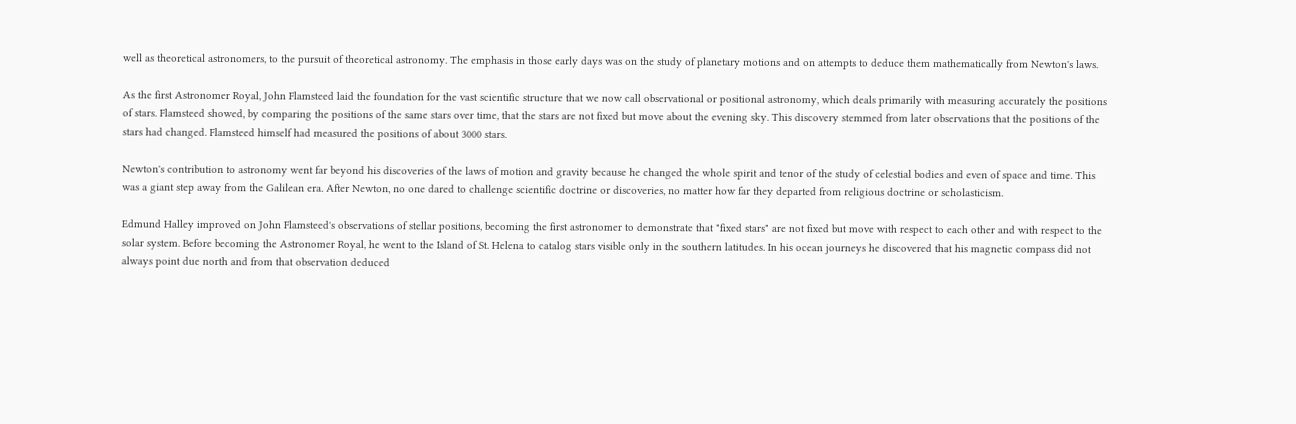well as theoretical astronomers, to the pursuit of theoretical astronomy. The emphasis in those early days was on the study of planetary motions and on attempts to deduce them mathematically from Newton's laws.

As the first Astronomer Royal, John Flamsteed laid the foundation for the vast scientific structure that we now call observational or positional astronomy, which deals primarily with measuring accurately the positions of stars. Flamsteed showed, by comparing the positions of the same stars over time, that the stars are not fixed but move about the evening sky. This discovery stemmed from later observations that the positions of the stars had changed. Flamsteed himself had measured the positions of about 3000 stars.

Newton's contribution to astronomy went far beyond his discoveries of the laws of motion and gravity because he changed the whole spirit and tenor of the study of celestial bodies and even of space and time. This was a giant step away from the Galilean era. After Newton, no one dared to challenge scientific doctrine or discoveries, no matter how far they departed from religious doctrine or scholasticism.

Edmund Halley improved on John Flamsteed's observations of stellar positions, becoming the first astronomer to demonstrate that "fixed stars" are not fixed but move with respect to each other and with respect to the solar system. Before becoming the Astronomer Royal, he went to the Island of St. Helena to catalog stars visible only in the southern latitudes. In his ocean journeys he discovered that his magnetic compass did not always point due north and from that observation deduced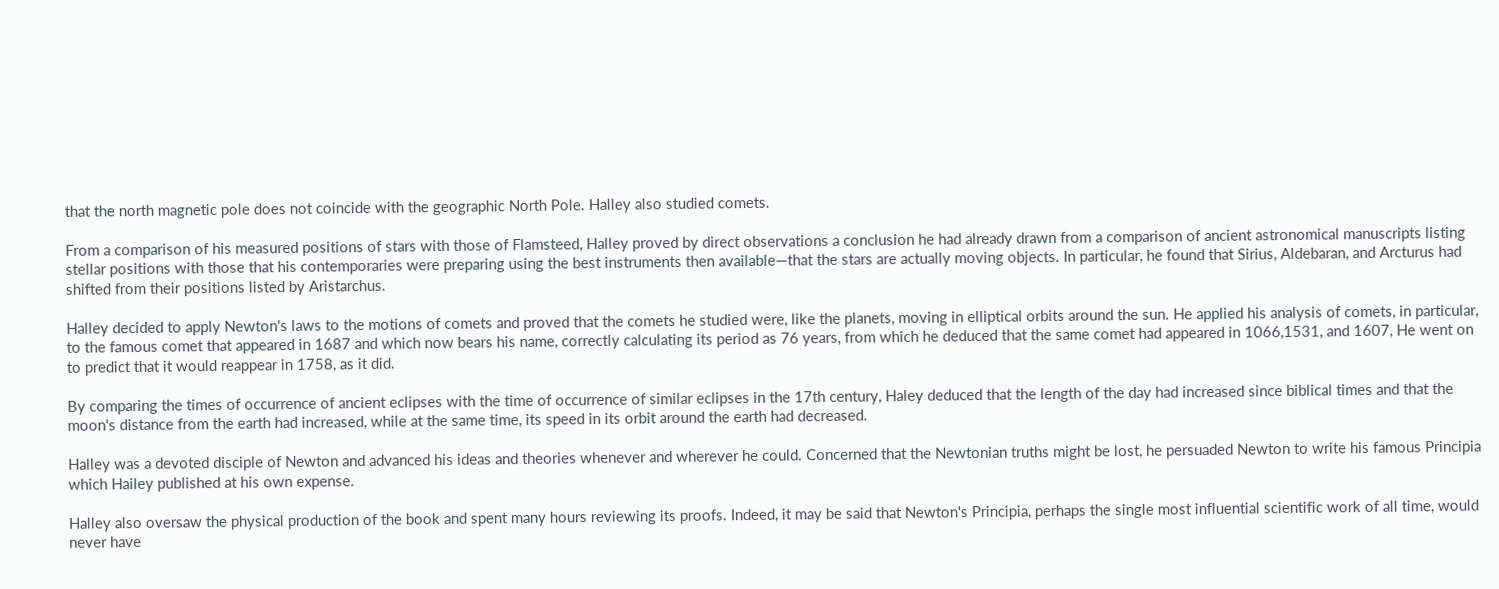that the north magnetic pole does not coincide with the geographic North Pole. Halley also studied comets.

From a comparison of his measured positions of stars with those of Flamsteed, Halley proved by direct observations a conclusion he had already drawn from a comparison of ancient astronomical manuscripts listing stellar positions with those that his contemporaries were preparing using the best instruments then available—that the stars are actually moving objects. In particular, he found that Sirius, Aldebaran, and Arcturus had shifted from their positions listed by Aristarchus.

Halley decided to apply Newton's laws to the motions of comets and proved that the comets he studied were, like the planets, moving in elliptical orbits around the sun. He applied his analysis of comets, in particular, to the famous comet that appeared in 1687 and which now bears his name, correctly calculating its period as 76 years, from which he deduced that the same comet had appeared in 1066,1531, and 1607, He went on to predict that it would reappear in 1758, as it did.

By comparing the times of occurrence of ancient eclipses with the time of occurrence of similar eclipses in the 17th century, Haley deduced that the length of the day had increased since biblical times and that the moon's distance from the earth had increased, while at the same time, its speed in its orbit around the earth had decreased.

Halley was a devoted disciple of Newton and advanced his ideas and theories whenever and wherever he could. Concerned that the Newtonian truths might be lost, he persuaded Newton to write his famous Principia which Hailey published at his own expense.

Halley also oversaw the physical production of the book and spent many hours reviewing its proofs. Indeed, it may be said that Newton's Principia, perhaps the single most influential scientific work of all time, would never have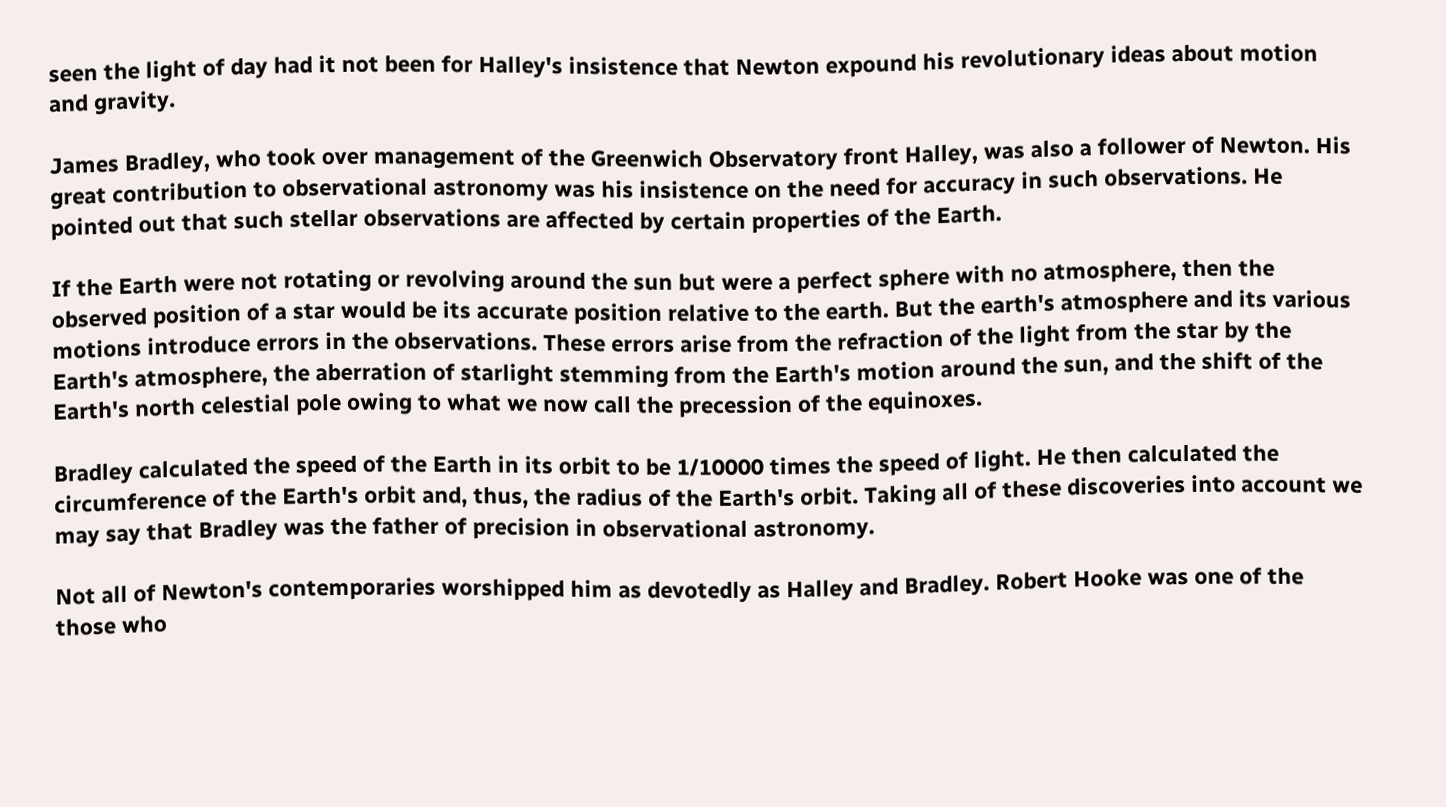seen the light of day had it not been for Halley's insistence that Newton expound his revolutionary ideas about motion and gravity.

James Bradley, who took over management of the Greenwich Observatory front Halley, was also a follower of Newton. His great contribution to observational astronomy was his insistence on the need for accuracy in such observations. He pointed out that such stellar observations are affected by certain properties of the Earth.

If the Earth were not rotating or revolving around the sun but were a perfect sphere with no atmosphere, then the observed position of a star would be its accurate position relative to the earth. But the earth's atmosphere and its various motions introduce errors in the observations. These errors arise from the refraction of the light from the star by the Earth's atmosphere, the aberration of starlight stemming from the Earth's motion around the sun, and the shift of the Earth's north celestial pole owing to what we now call the precession of the equinoxes.

Bradley calculated the speed of the Earth in its orbit to be 1/10000 times the speed of light. He then calculated the circumference of the Earth's orbit and, thus, the radius of the Earth's orbit. Taking all of these discoveries into account we may say that Bradley was the father of precision in observational astronomy.

Not all of Newton's contemporaries worshipped him as devotedly as Halley and Bradley. Robert Hooke was one of the those who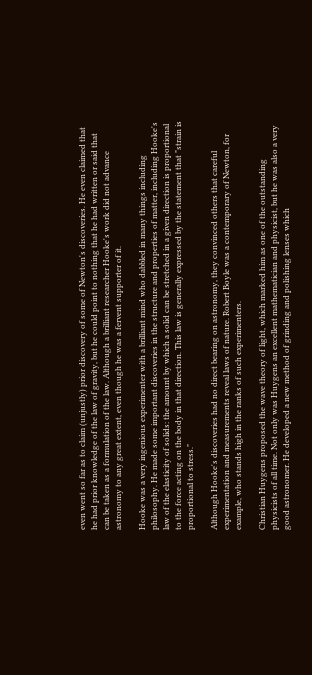even went so far as to claim (unjustly) prior discovery of some of Newton's discoveries. He even claimed that he had prior knowledge of the law of gravity, but he could point to nothing that he had written or said that can be taken as a formulation of the law. Although a brilliant researcher Hooke's work did not advance astronomy to any great extent, even though he was a fervent supporter of it.

Hooke was a very ingenious experimenter with a brilliant mind who dabbled in many things including philosophy. He made some important discoveries in the structure and properties of matter, including Hooke's law of the elasticity of solids: the amount by which a solid can be stretched in a given direction is proportional to the force acting on the body in that direction. This law is generally expressed by the statement that "strain is proportional to stress."

Although Hooke's discoveries had no direct bearing on astronomy, they convinced others that careful experimentation and measurements reveal laws of nature. Robert Boyle was a contemporary of Newton, for example, who stands high in the ranks of such experimenters.

Christian Huygens proposed the wave theory of light, which marked him as one of the outstanding physicists of all time. Not only was Huygens an excellent mathematician and physicist, but he was also a very good astronomer. He developed a new method of grinding and polishing lenses which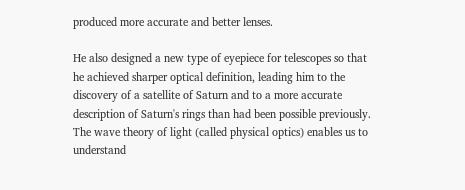produced more accurate and better lenses.

He also designed a new type of eyepiece for telescopes so that he achieved sharper optical definition, leading him to the discovery of a satellite of Saturn and to a more accurate description of Saturn's rings than had been possible previously. The wave theory of light (called physical optics) enables us to understand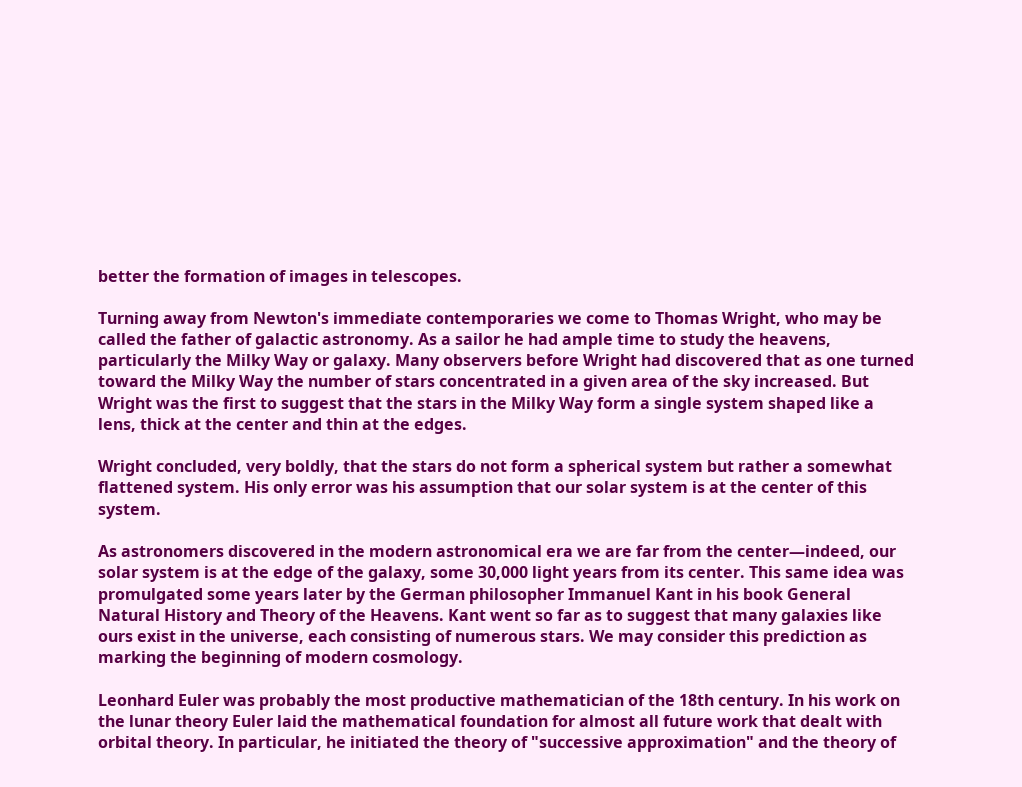better the formation of images in telescopes.

Turning away from Newton's immediate contemporaries we come to Thomas Wright, who may be called the father of galactic astronomy. As a sailor he had ample time to study the heavens, particularly the Milky Way or galaxy. Many observers before Wright had discovered that as one turned toward the Milky Way the number of stars concentrated in a given area of the sky increased. But Wright was the first to suggest that the stars in the Milky Way form a single system shaped like a lens, thick at the center and thin at the edges.

Wright concluded, very boldly, that the stars do not form a spherical system but rather a somewhat flattened system. His only error was his assumption that our solar system is at the center of this system.

As astronomers discovered in the modern astronomical era we are far from the center—indeed, our solar system is at the edge of the galaxy, some 30,000 light years from its center. This same idea was promulgated some years later by the German philosopher Immanuel Kant in his book General Natural History and Theory of the Heavens. Kant went so far as to suggest that many galaxies like ours exist in the universe, each consisting of numerous stars. We may consider this prediction as marking the beginning of modern cosmology.

Leonhard Euler was probably the most productive mathematician of the 18th century. In his work on the lunar theory Euler laid the mathematical foundation for almost all future work that dealt with orbital theory. In particular, he initiated the theory of "successive approximation" and the theory of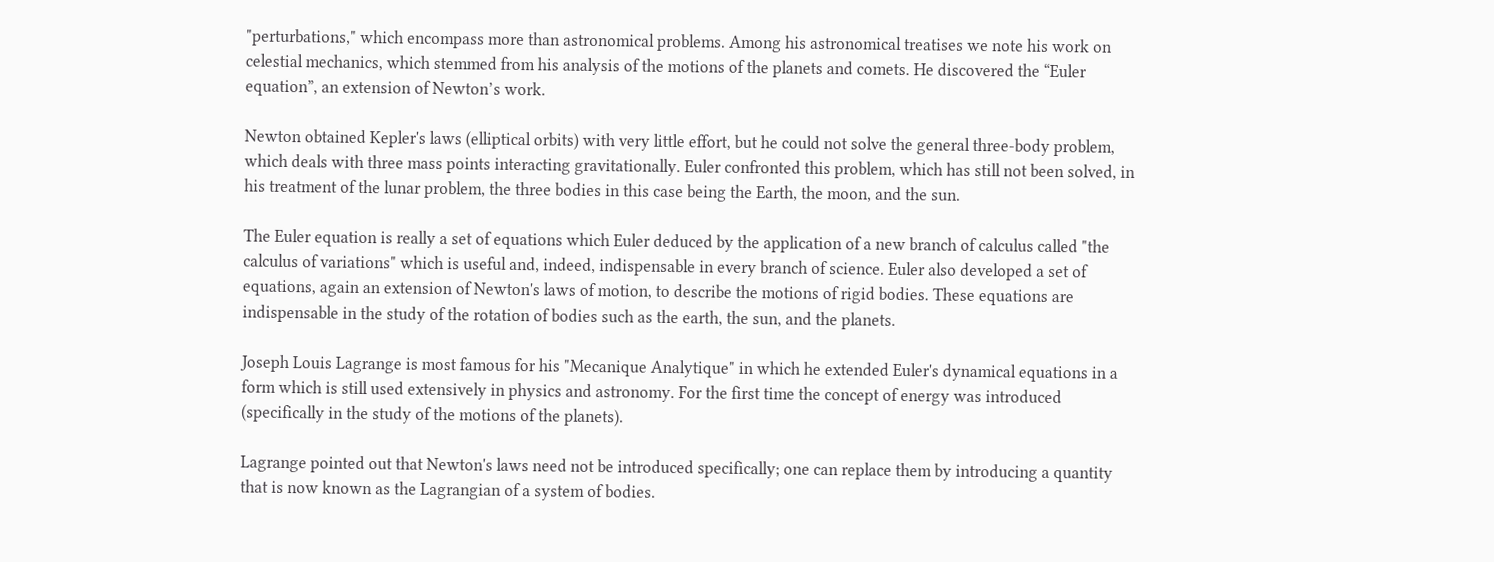"perturbations," which encompass more than astronomical problems. Among his astronomical treatises we note his work on celestial mechanics, which stemmed from his analysis of the motions of the planets and comets. He discovered the “Euler equation”, an extension of Newton’s work.

Newton obtained Kepler's laws (elliptical orbits) with very little effort, but he could not solve the general three-body problem, which deals with three mass points interacting gravitationally. Euler confronted this problem, which has still not been solved, in his treatment of the lunar problem, the three bodies in this case being the Earth, the moon, and the sun.

The Euler equation is really a set of equations which Euler deduced by the application of a new branch of calculus called "the calculus of variations" which is useful and, indeed, indispensable in every branch of science. Euler also developed a set of equations, again an extension of Newton's laws of motion, to describe the motions of rigid bodies. These equations are indispensable in the study of the rotation of bodies such as the earth, the sun, and the planets.

Joseph Louis Lagrange is most famous for his "Mecanique Analytique" in which he extended Euler's dynamical equations in a form which is still used extensively in physics and astronomy. For the first time the concept of energy was introduced (specifically in the study of the motions of the planets).

Lagrange pointed out that Newton's laws need not be introduced specifically; one can replace them by introducing a quantity that is now known as the Lagrangian of a system of bodies.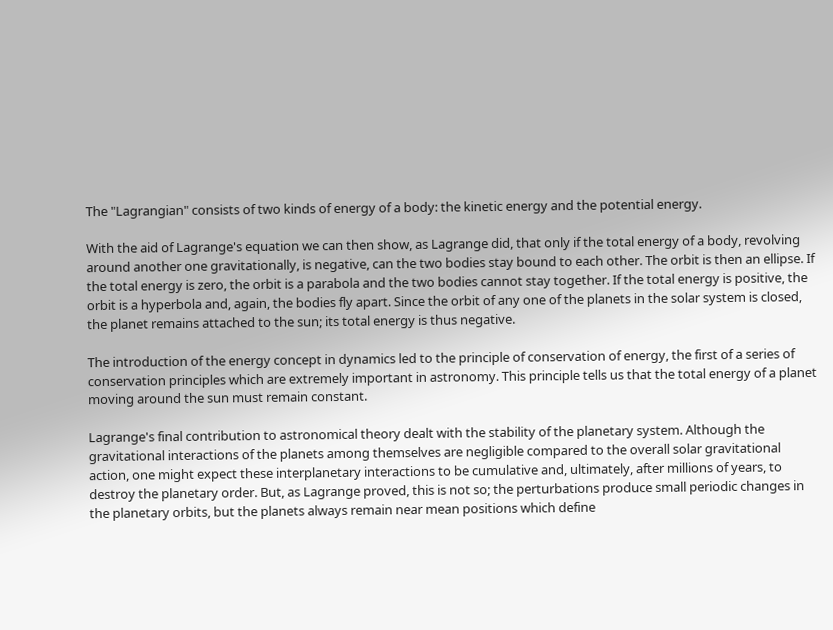The "Lagrangian" consists of two kinds of energy of a body: the kinetic energy and the potential energy.

With the aid of Lagrange's equation we can then show, as Lagrange did, that only if the total energy of a body, revolving around another one gravitationally, is negative, can the two bodies stay bound to each other. The orbit is then an ellipse. If the total energy is zero, the orbit is a parabola and the two bodies cannot stay together. If the total energy is positive, the orbit is a hyperbola and, again, the bodies fly apart. Since the orbit of any one of the planets in the solar system is closed, the planet remains attached to the sun; its total energy is thus negative.

The introduction of the energy concept in dynamics led to the principle of conservation of energy, the first of a series of conservation principles which are extremely important in astronomy. This principle tells us that the total energy of a planet moving around the sun must remain constant.

Lagrange's final contribution to astronomical theory dealt with the stability of the planetary system. Although the gravitational interactions of the planets among themselves are negligible compared to the overall solar gravitational action, one might expect these interplanetary interactions to be cumulative and, ultimately, after millions of years, to destroy the planetary order. But, as Lagrange proved, this is not so; the perturbations produce small periodic changes in the planetary orbits, but the planets always remain near mean positions which define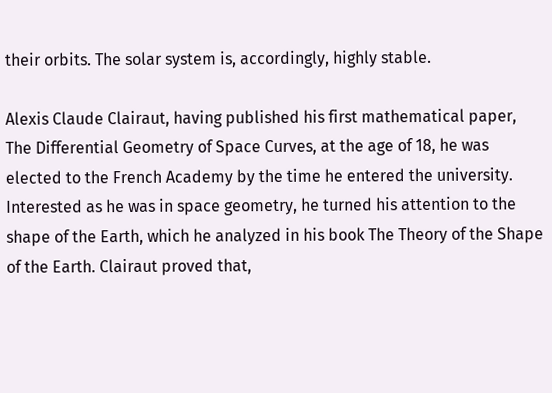their orbits. The solar system is, accordingly, highly stable.

Alexis Claude Clairaut, having published his first mathematical paper, The Differential Geometry of Space Curves, at the age of 18, he was elected to the French Academy by the time he entered the university. Interested as he was in space geometry, he turned his attention to the shape of the Earth, which he analyzed in his book The Theory of the Shape of the Earth. Clairaut proved that,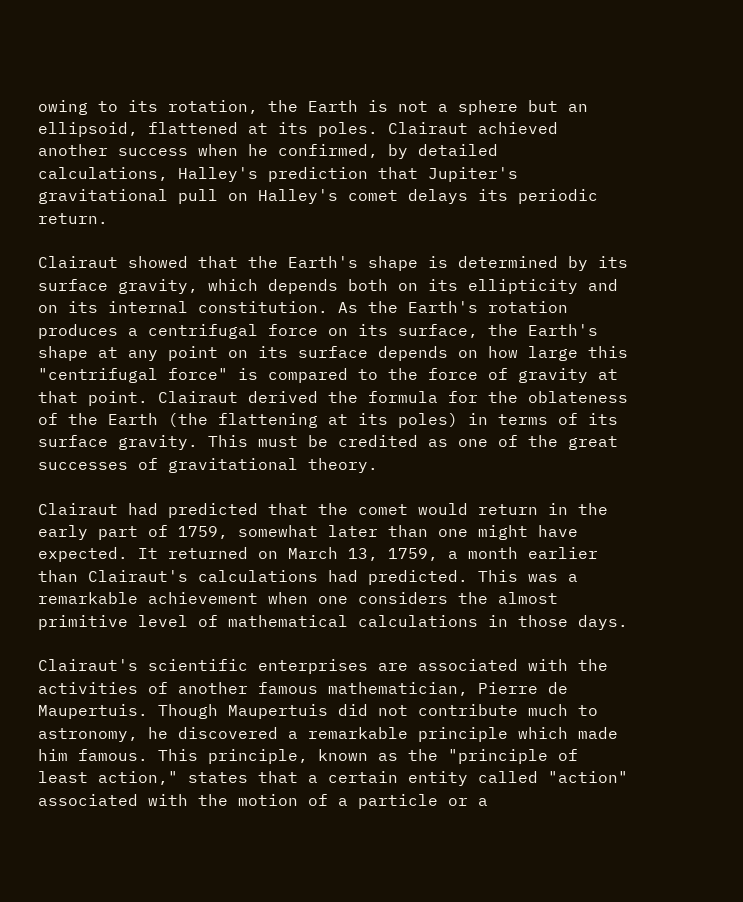owing to its rotation, the Earth is not a sphere but an ellipsoid, flattened at its poles. Clairaut achieved another success when he confirmed, by detailed calculations, Halley's prediction that Jupiter's gravitational pull on Halley's comet delays its periodic return.

Clairaut showed that the Earth's shape is determined by its surface gravity, which depends both on its ellipticity and on its internal constitution. As the Earth's rotation produces a centrifugal force on its surface, the Earth's shape at any point on its surface depends on how large this "centrifugal force" is compared to the force of gravity at that point. Clairaut derived the formula for the oblateness of the Earth (the flattening at its poles) in terms of its surface gravity. This must be credited as one of the great successes of gravitational theory.

Clairaut had predicted that the comet would return in the early part of 1759, somewhat later than one might have expected. It returned on March 13, 1759, a month earlier than Clairaut's calculations had predicted. This was a remarkable achievement when one considers the almost primitive level of mathematical calculations in those days.

Clairaut's scientific enterprises are associated with the activities of another famous mathematician, Pierre de Maupertuis. Though Maupertuis did not contribute much to astronomy, he discovered a remarkable principle which made him famous. This principle, known as the "principle of least action," states that a certain entity called "action" associated with the motion of a particle or a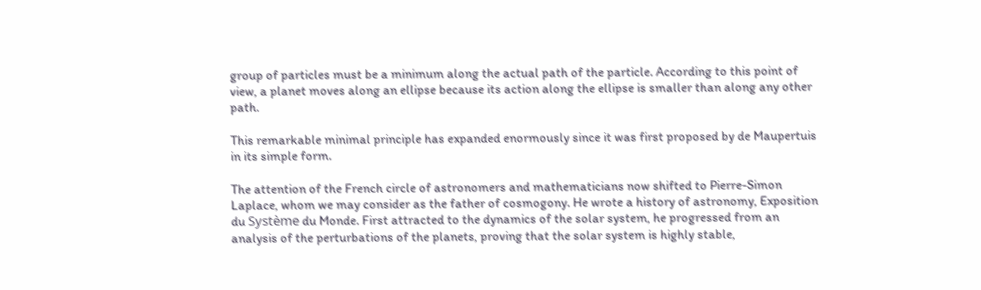group of particles must be a minimum along the actual path of the particle. According to this point of view, a planet moves along an ellipse because its action along the ellipse is smaller than along any other path.

This remarkable minimal principle has expanded enormously since it was first proposed by de Maupertuis in its simple form.

The attention of the French circle of astronomers and mathematicians now shifted to Pierre-Simon Laplace, whom we may consider as the father of cosmogony. He wrote a history of astronomy, Exposition du Système du Monde. First attracted to the dynamics of the solar system, he progressed from an analysis of the perturbations of the planets, proving that the solar system is highly stable,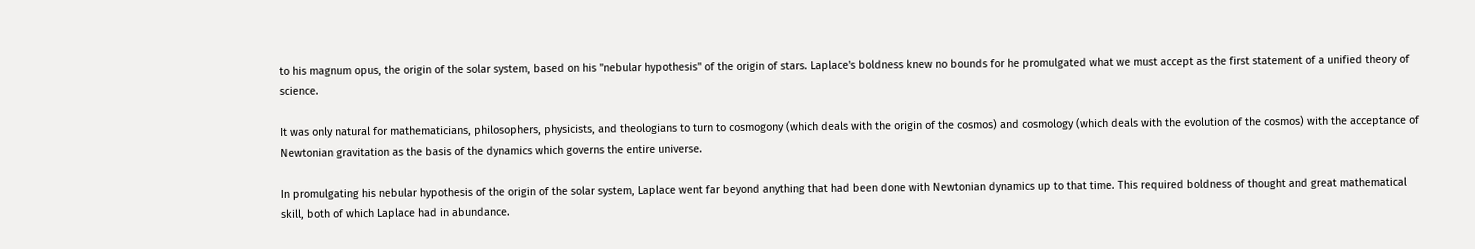to his magnum opus, the origin of the solar system, based on his "nebular hypothesis" of the origin of stars. Laplace's boldness knew no bounds for he promulgated what we must accept as the first statement of a unified theory of science.

It was only natural for mathematicians, philosophers, physicists, and theologians to turn to cosmogony (which deals with the origin of the cosmos) and cosmology (which deals with the evolution of the cosmos) with the acceptance of Newtonian gravitation as the basis of the dynamics which governs the entire universe.

In promulgating his nebular hypothesis of the origin of the solar system, Laplace went far beyond anything that had been done with Newtonian dynamics up to that time. This required boldness of thought and great mathematical skill, both of which Laplace had in abundance.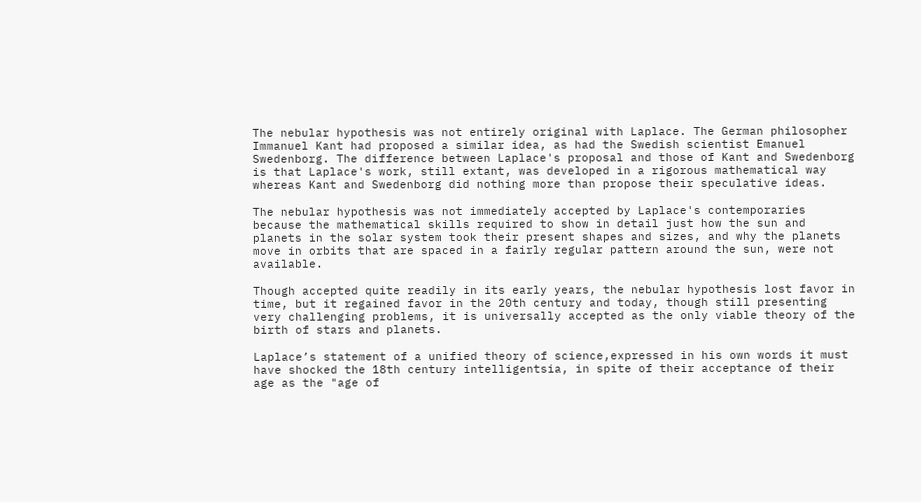The nebular hypothesis was not entirely original with Laplace. The German philosopher Immanuel Kant had proposed a similar idea, as had the Swedish scientist Emanuel Swedenborg. The difference between Laplace's proposal and those of Kant and Swedenborg is that Laplace's work, still extant, was developed in a rigorous mathematical way whereas Kant and Swedenborg did nothing more than propose their speculative ideas.

The nebular hypothesis was not immediately accepted by Laplace's contemporaries because the mathematical skills required to show in detail just how the sun and planets in the solar system took their present shapes and sizes, and why the planets move in orbits that are spaced in a fairly regular pattern around the sun, were not available.

Though accepted quite readily in its early years, the nebular hypothesis lost favor in time, but it regained favor in the 20th century and today, though still presenting very challenging problems, it is universally accepted as the only viable theory of the birth of stars and planets.

Laplace’s statement of a unified theory of science,expressed in his own words it must have shocked the 18th century intelligentsia, in spite of their acceptance of their age as the "age of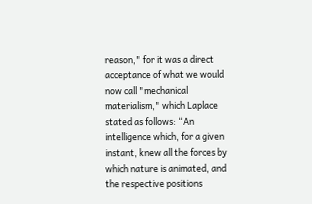reason," for it was a direct acceptance of what we would now call "mechanical materialism," which Laplace stated as follows: “An intelligence which, for a given instant, knew all the forces by which nature is animated, and the respective positions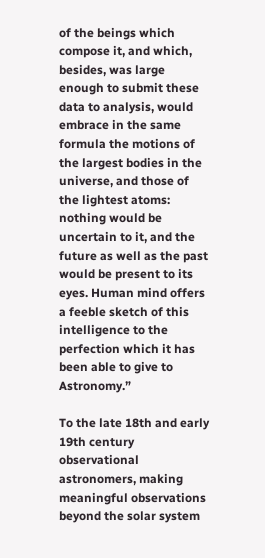of the beings which compose it, and which, besides, was large enough to submit these data to analysis, would embrace in the same formula the motions of the largest bodies in the universe, and those of the lightest atoms: nothing would be uncertain to it, and the future as well as the past would be present to its eyes. Human mind offers a feeble sketch of this intelligence to the perfection which it has been able to give to Astronomy.”

To the late 18th and early 19th century observational astronomers, making meaningful observations beyond the solar system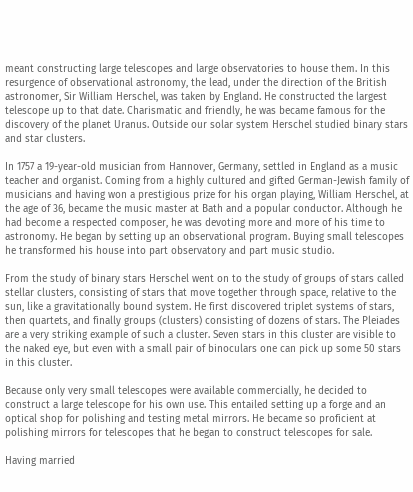meant constructing large telescopes and large observatories to house them. In this resurgence of observational astronomy, the lead, under the direction of the British astronomer, Sir William Herschel, was taken by England. He constructed the largest telescope up to that date. Charismatic and friendly, he was became famous for the discovery of the planet Uranus. Outside our solar system Herschel studied binary stars and star clusters.

In 1757 a 19-year-old musician from Hannover, Germany, settled in England as a music teacher and organist. Coming from a highly cultured and gifted German-Jewish family of musicians and having won a prestigious prize for his organ playing, William Herschel, at the age of 36, became the music master at Bath and a popular conductor. Although he had become a respected composer, he was devoting more and more of his time to astronomy. He began by setting up an observational program. Buying small telescopes he transformed his house into part observatory and part music studio.

From the study of binary stars Herschel went on to the study of groups of stars called stellar clusters, consisting of stars that move together through space, relative to the sun, like a gravitationally bound system. He first discovered triplet systems of stars, then quartets, and finally groups (clusters) consisting of dozens of stars. The Pleiades are a very striking example of such a cluster. Seven stars in this cluster are visible to the naked eye, but even with a small pair of binoculars one can pick up some 50 stars in this cluster.

Because only very small telescopes were available commercially, he decided to construct a large telescope for his own use. This entailed setting up a forge and an optical shop for polishing and testing metal mirrors. He became so proficient at polishing mirrors for telescopes that he began to construct telescopes for sale.

Having married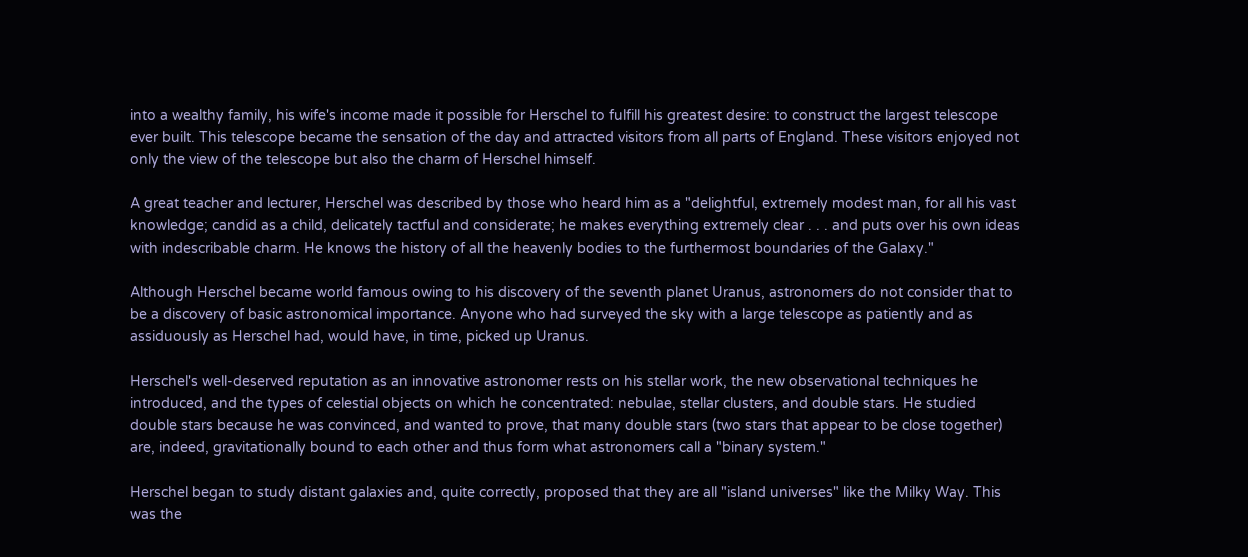into a wealthy family, his wife's income made it possible for Herschel to fulfill his greatest desire: to construct the largest telescope ever built. This telescope became the sensation of the day and attracted visitors from all parts of England. These visitors enjoyed not only the view of the telescope but also the charm of Herschel himself.

A great teacher and lecturer, Herschel was described by those who heard him as a "delightful, extremely modest man, for all his vast knowledge; candid as a child, delicately tactful and considerate; he makes everything extremely clear . . . and puts over his own ideas with indescribable charm. He knows the history of all the heavenly bodies to the furthermost boundaries of the Galaxy."

Although Herschel became world famous owing to his discovery of the seventh planet Uranus, astronomers do not consider that to be a discovery of basic astronomical importance. Anyone who had surveyed the sky with a large telescope as patiently and as assiduously as Herschel had, would have, in time, picked up Uranus.

Herschel's well-deserved reputation as an innovative astronomer rests on his stellar work, the new observational techniques he introduced, and the types of celestial objects on which he concentrated: nebulae, stellar clusters, and double stars. He studied double stars because he was convinced, and wanted to prove, that many double stars (two stars that appear to be close together) are, indeed, gravitationally bound to each other and thus form what astronomers call a "binary system."

Herschel began to study distant galaxies and, quite correctly, proposed that they are all "island universes" like the Milky Way. This was the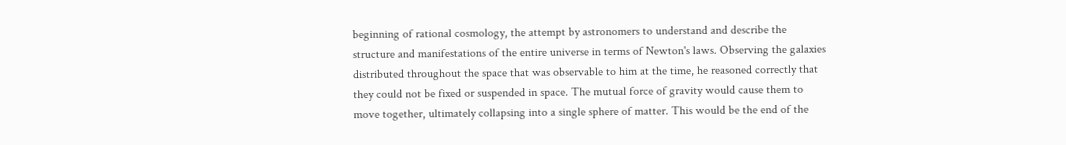beginning of rational cosmology, the attempt by astronomers to understand and describe the structure and manifestations of the entire universe in terms of Newton's laws. Observing the galaxies distributed throughout the space that was observable to him at the time, he reasoned correctly that they could not be fixed or suspended in space. The mutual force of gravity would cause them to move together, ultimately collapsing into a single sphere of matter. This would be the end of the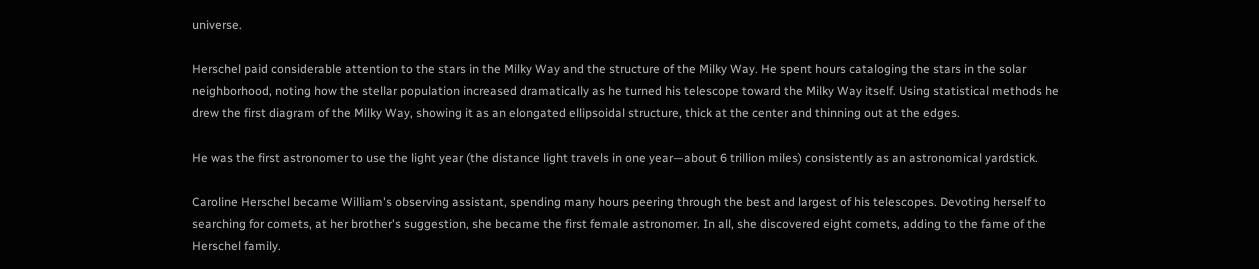universe.

Herschel paid considerable attention to the stars in the Milky Way and the structure of the Milky Way. He spent hours cataloging the stars in the solar neighborhood, noting how the stellar population increased dramatically as he turned his telescope toward the Milky Way itself. Using statistical methods he drew the first diagram of the Milky Way, showing it as an elongated ellipsoidal structure, thick at the center and thinning out at the edges.

He was the first astronomer to use the light year (the distance light travels in one year—about 6 trillion miles) consistently as an astronomical yardstick.

Caroline Herschel became William's observing assistant, spending many hours peering through the best and largest of his telescopes. Devoting herself to searching for comets, at her brother's suggestion, she became the first female astronomer. In all, she discovered eight comets, adding to the fame of the Herschel family.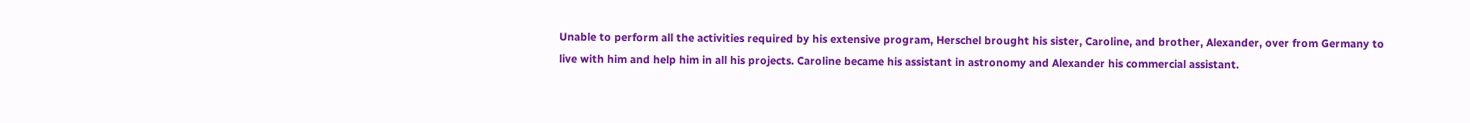Unable to perform all the activities required by his extensive program, Herschel brought his sister, Caroline, and brother, Alexander, over from Germany to live with him and help him in all his projects. Caroline became his assistant in astronomy and Alexander his commercial assistant.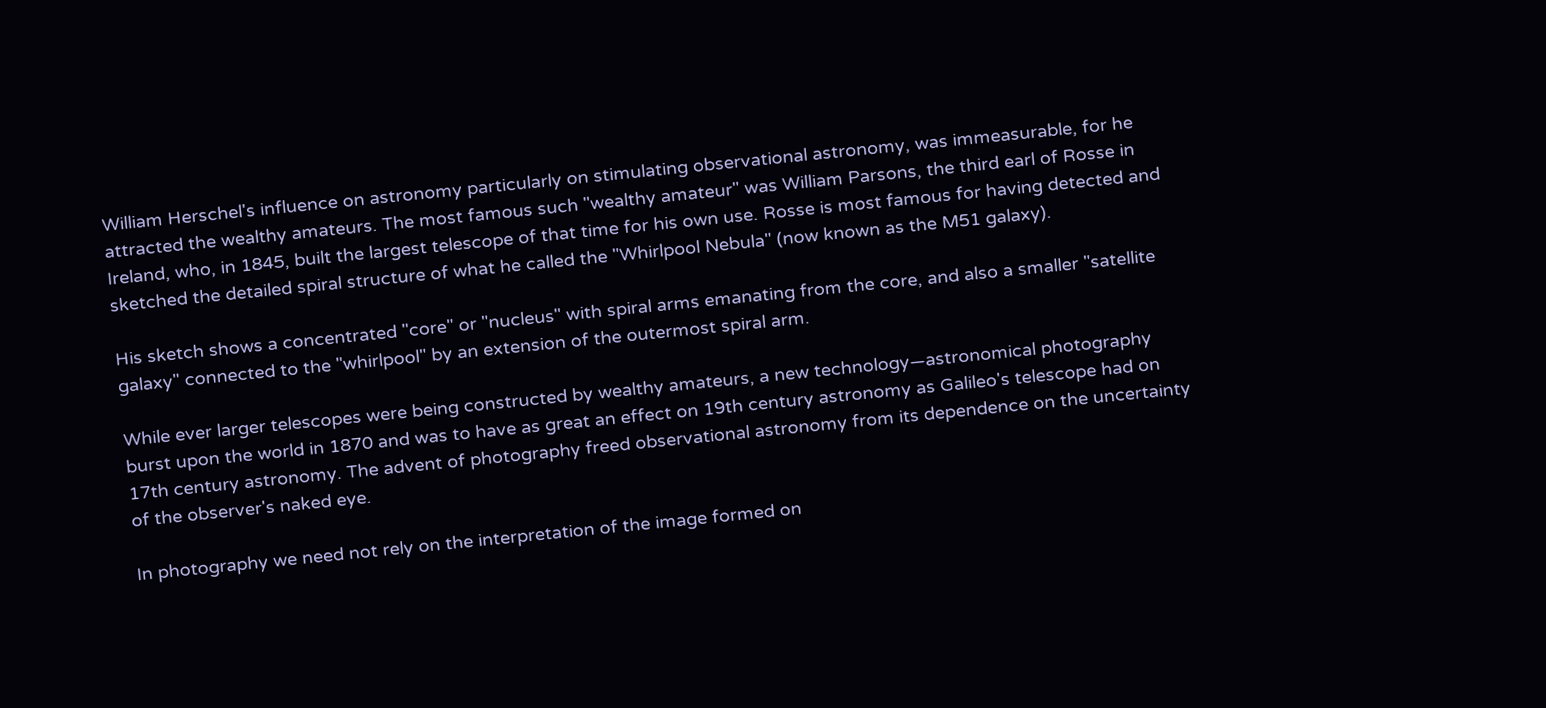William Herschel's influence on astronomy particularly on stimulating observational astronomy, was immeasurable, for he attracted the wealthy amateurs. The most famous such "wealthy amateur" was William Parsons, the third earl of Rosse in Ireland, who, in 1845, built the largest telescope of that time for his own use. Rosse is most famous for having detected and sketched the detailed spiral structure of what he called the "Whirlpool Nebula" (now known as the M51 galaxy).

His sketch shows a concentrated "core" or "nucleus" with spiral arms emanating from the core, and also a smaller "satellite galaxy" connected to the "whirlpool" by an extension of the outermost spiral arm.

While ever larger telescopes were being constructed by wealthy amateurs, a new technology—astronomical photography burst upon the world in 1870 and was to have as great an effect on 19th century astronomy as Galileo's telescope had on 17th century astronomy. The advent of photography freed observational astronomy from its dependence on the uncertainty of the observer's naked eye.

In photography we need not rely on the interpretation of the image formed on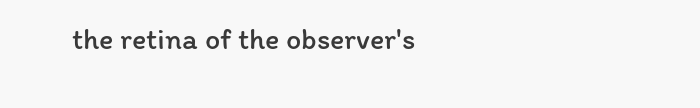the retina of the observer's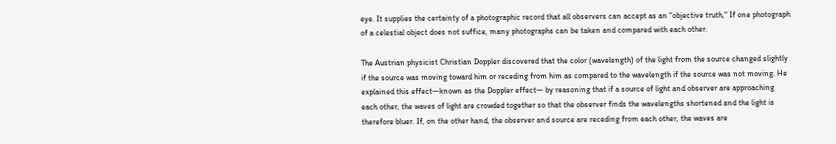eye. It supplies the certainty of a photographic record that all observers can accept as an "objective truth," If one photograph of a celestial object does not suffice, many photographs can be taken and compared with each other.

The Austrian physicist Christian Doppler discovered that the color (wavelength) of the light from the source changed slightly if the source was moving toward him or receding from him as compared to the wavelength if the source was not moving. He explained this effect—known as the Doppler effect— by reasoning that if a source of light and observer are approaching each other, the waves of light are crowded together so that the observer finds the wavelengths shortened and the light is therefore bluer. If, on the other hand, the observer and source are receding from each other, the waves are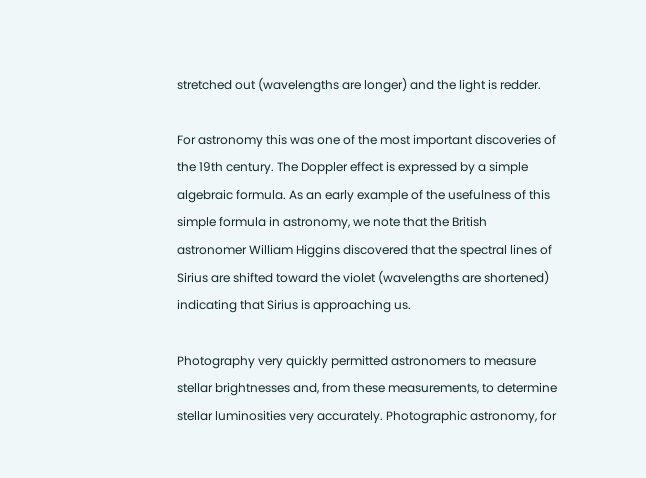stretched out (wavelengths are longer) and the light is redder.

For astronomy this was one of the most important discoveries of the 19th century. The Doppler effect is expressed by a simple algebraic formula. As an early example of the usefulness of this simple formula in astronomy, we note that the British astronomer William Higgins discovered that the spectral lines of Sirius are shifted toward the violet (wavelengths are shortened) indicating that Sirius is approaching us.

Photography very quickly permitted astronomers to measure stellar brightnesses and, from these measurements, to determine stellar luminosities very accurately. Photographic astronomy, for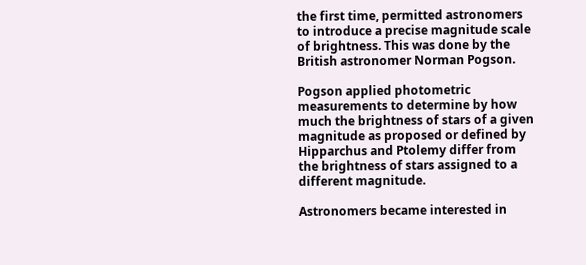the first time, permitted astronomers to introduce a precise magnitude scale of brightness. This was done by the British astronomer Norman Pogson.

Pogson applied photometric measurements to determine by how much the brightness of stars of a given magnitude as proposed or defined by Hipparchus and Ptolemy differ from the brightness of stars assigned to a different magnitude.

Astronomers became interested in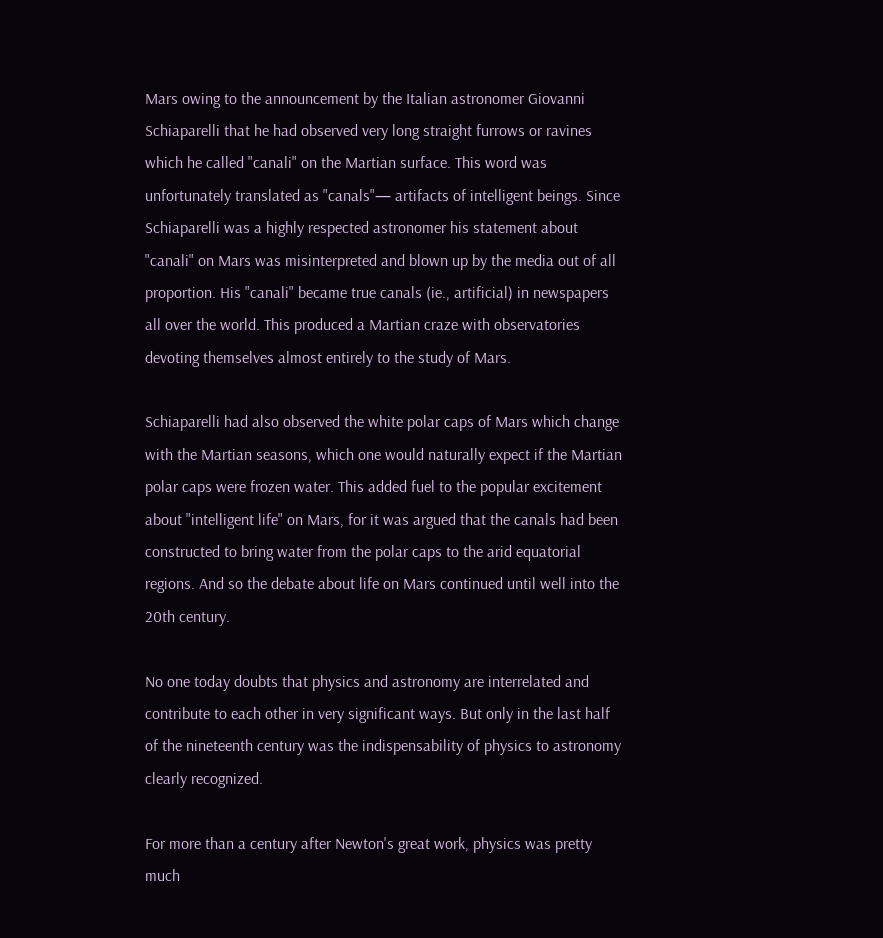Mars owing to the announcement by the Italian astronomer Giovanni Schiaparelli that he had observed very long straight furrows or ravines which he called "canali" on the Martian surface. This word was unfortunately translated as "canals"— artifacts of intelligent beings. Since Schiaparelli was a highly respected astronomer his statement about "canali" on Mars was misinterpreted and blown up by the media out of all proportion. His "canali" became true canals (ie., artificial) in newspapers all over the world. This produced a Martian craze with observatories devoting themselves almost entirely to the study of Mars.

Schiaparelli had also observed the white polar caps of Mars which change with the Martian seasons, which one would naturally expect if the Martian polar caps were frozen water. This added fuel to the popular excitement about "intelligent life" on Mars, for it was argued that the canals had been constructed to bring water from the polar caps to the arid equatorial regions. And so the debate about life on Mars continued until well into the 20th century.

No one today doubts that physics and astronomy are interrelated and contribute to each other in very significant ways. But only in the last half of the nineteenth century was the indispensability of physics to astronomy clearly recognized.

For more than a century after Newton's great work, physics was pretty much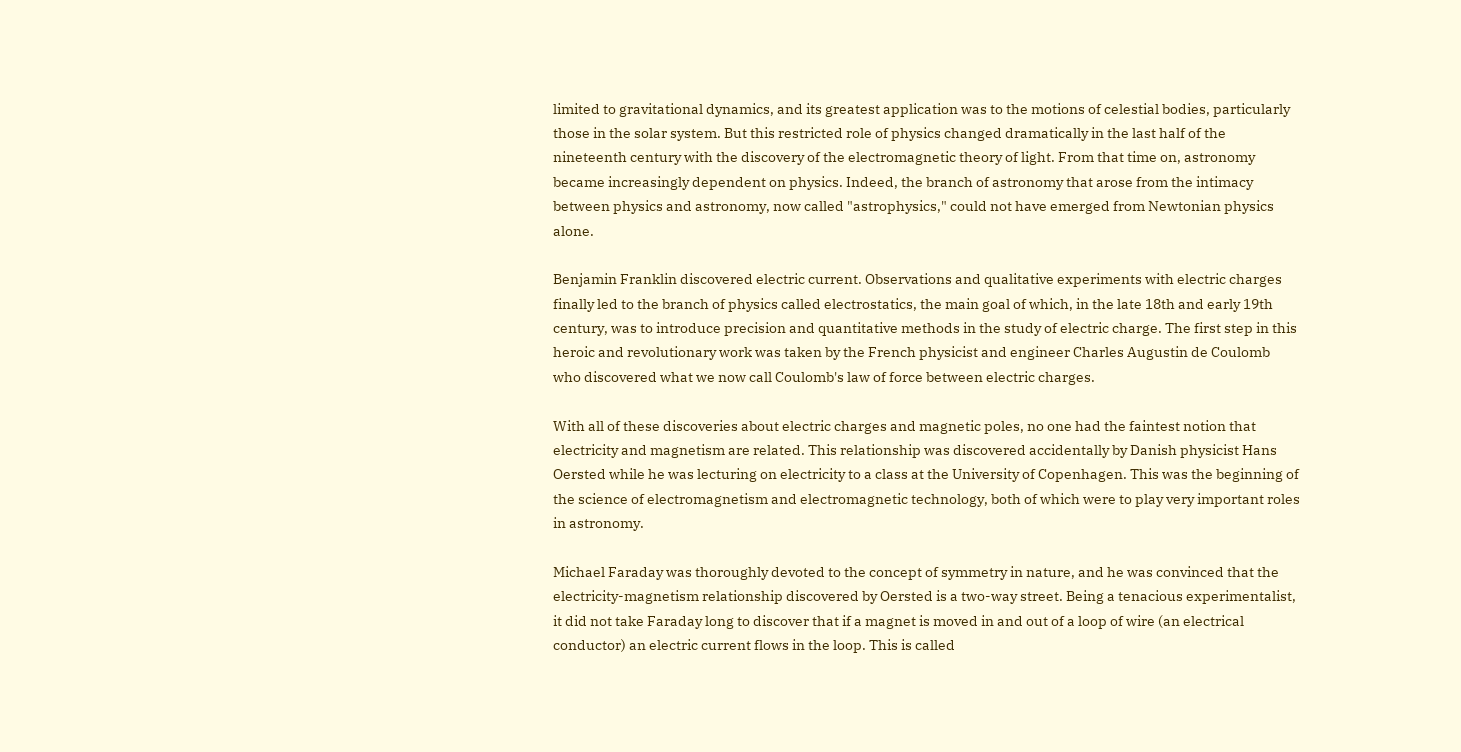limited to gravitational dynamics, and its greatest application was to the motions of celestial bodies, particularly those in the solar system. But this restricted role of physics changed dramatically in the last half of the nineteenth century with the discovery of the electromagnetic theory of light. From that time on, astronomy became increasingly dependent on physics. Indeed, the branch of astronomy that arose from the intimacy between physics and astronomy, now called "astrophysics," could not have emerged from Newtonian physics alone.

Benjamin Franklin discovered electric current. Observations and qualitative experiments with electric charges finally led to the branch of physics called electrostatics, the main goal of which, in the late 18th and early 19th century, was to introduce precision and quantitative methods in the study of electric charge. The first step in this heroic and revolutionary work was taken by the French physicist and engineer Charles Augustin de Coulomb who discovered what we now call Coulomb's law of force between electric charges.

With all of these discoveries about electric charges and magnetic poles, no one had the faintest notion that electricity and magnetism are related. This relationship was discovered accidentally by Danish physicist Hans Oersted while he was lecturing on electricity to a class at the University of Copenhagen. This was the beginning of the science of electromagnetism and electromagnetic technology, both of which were to play very important roles in astronomy.

Michael Faraday was thoroughly devoted to the concept of symmetry in nature, and he was convinced that the electricity-magnetism relationship discovered by Oersted is a two-way street. Being a tenacious experimentalist, it did not take Faraday long to discover that if a magnet is moved in and out of a loop of wire (an electrical conductor) an electric current flows in the loop. This is called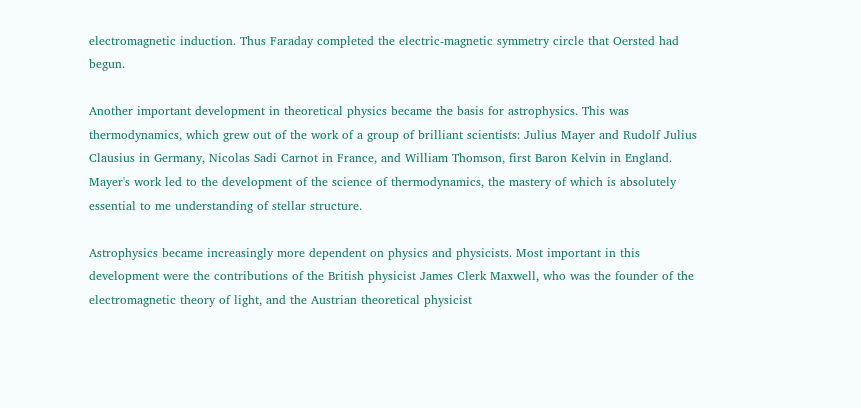electromagnetic induction. Thus Faraday completed the electric-magnetic symmetry circle that Oersted had begun.

Another important development in theoretical physics became the basis for astrophysics. This was thermodynamics, which grew out of the work of a group of brilliant scientists: Julius Mayer and Rudolf Julius Clausius in Germany, Nicolas Sadi Carnot in France, and William Thomson, first Baron Kelvin in England. Mayer's work led to the development of the science of thermodynamics, the mastery of which is absolutely essential to me understanding of stellar structure.

Astrophysics became increasingly more dependent on physics and physicists. Most important in this development were the contributions of the British physicist James Clerk Maxwell, who was the founder of the electromagnetic theory of light, and the Austrian theoretical physicist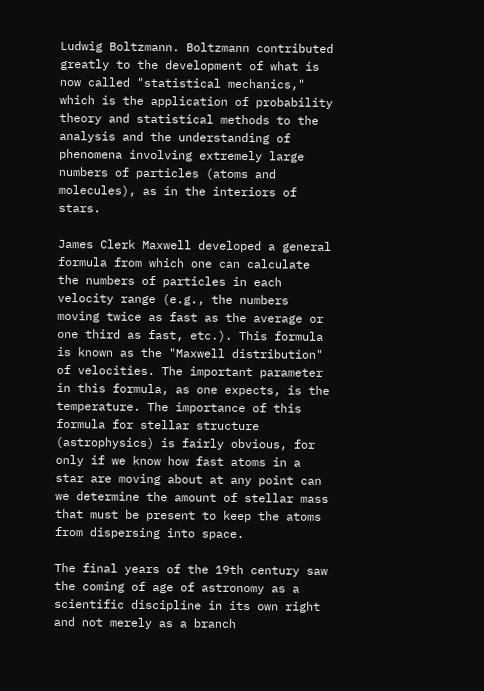Ludwig Boltzmann. Boltzmann contributed greatly to the development of what is now called "statistical mechanics," which is the application of probability theory and statistical methods to the analysis and the understanding of phenomena involving extremely large numbers of particles (atoms and molecules), as in the interiors of stars.

James Clerk Maxwell developed a general formula from which one can calculate the numbers of particles in each velocity range (e.g., the numbers moving twice as fast as the average or one third as fast, etc.). This formula is known as the "Maxwell distribution" of velocities. The important parameter in this formula, as one expects, is the temperature. The importance of this formula for stellar structure (astrophysics) is fairly obvious, for only if we know how fast atoms in a star are moving about at any point can we determine the amount of stellar mass that must be present to keep the atoms from dispersing into space.

The final years of the 19th century saw the coming of age of astronomy as a scientific discipline in its own right and not merely as a branch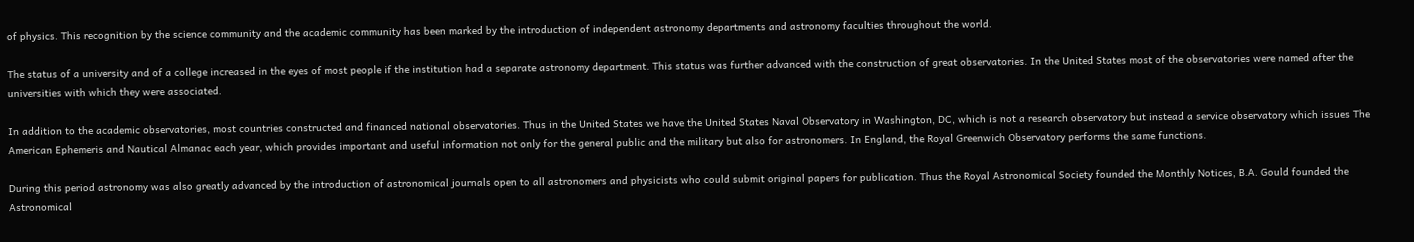of physics. This recognition by the science community and the academic community has been marked by the introduction of independent astronomy departments and astronomy faculties throughout the world.

The status of a university and of a college increased in the eyes of most people if the institution had a separate astronomy department. This status was further advanced with the construction of great observatories. In the United States most of the observatories were named after the universities with which they were associated.

In addition to the academic observatories, most countries constructed and financed national observatories. Thus in the United States we have the United States Naval Observatory in Washington, DC, which is not a research observatory but instead a service observatory which issues The American Ephemeris and Nautical Almanac each year, which provides important and useful information not only for the general public and the military but also for astronomers. In England, the Royal Greenwich Observatory performs the same functions.

During this period astronomy was also greatly advanced by the introduction of astronomical journals open to all astronomers and physicists who could submit original papers for publication. Thus the Royal Astronomical Society founded the Monthly Notices, B.A. Gould founded the Astronomical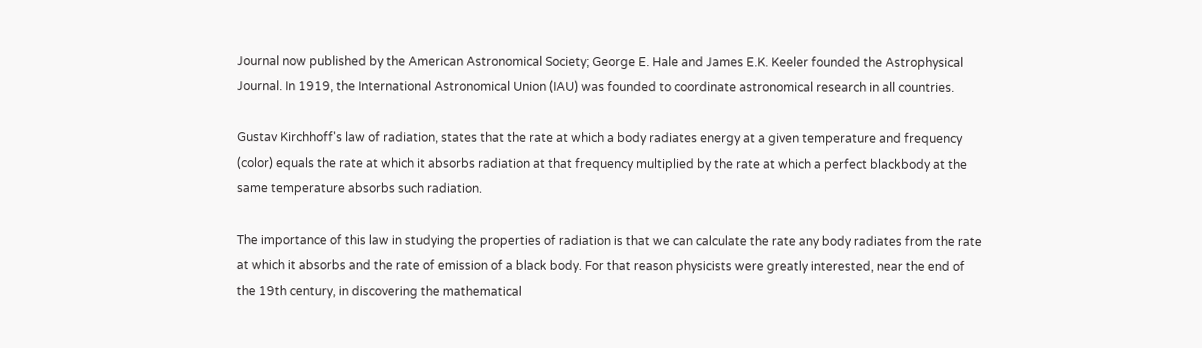Journal now published by the American Astronomical Society; George E. Hale and James E.K. Keeler founded the Astrophysical Journal. In 1919, the International Astronomical Union (IAU) was founded to coordinate astronomical research in all countries.

Gustav Kirchhoff's law of radiation, states that the rate at which a body radiates energy at a given temperature and frequency (color) equals the rate at which it absorbs radiation at that frequency multiplied by the rate at which a perfect blackbody at the same temperature absorbs such radiation.

The importance of this law in studying the properties of radiation is that we can calculate the rate any body radiates from the rate at which it absorbs and the rate of emission of a black body. For that reason physicists were greatly interested, near the end of the 19th century, in discovering the mathematical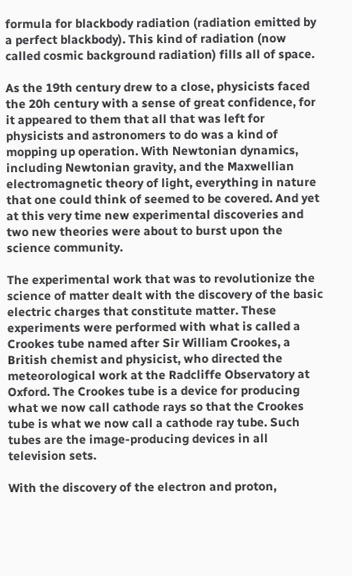formula for blackbody radiation (radiation emitted by a perfect blackbody). This kind of radiation (now called cosmic background radiation) fills all of space.

As the 19th century drew to a close, physicists faced the 20h century with a sense of great confidence, for it appeared to them that all that was left for physicists and astronomers to do was a kind of mopping up operation. With Newtonian dynamics, including Newtonian gravity, and the Maxwellian electromagnetic theory of light, everything in nature that one could think of seemed to be covered. And yet at this very time new experimental discoveries and two new theories were about to burst upon the science community.

The experimental work that was to revolutionize the science of matter dealt with the discovery of the basic electric charges that constitute matter. These experiments were performed with what is called a Crookes tube named after Sir William Crookes, a British chemist and physicist, who directed the meteorological work at the Radcliffe Observatory at Oxford. The Crookes tube is a device for producing what we now call cathode rays so that the Crookes tube is what we now call a cathode ray tube. Such tubes are the image-producing devices in all television sets.

With the discovery of the electron and proton,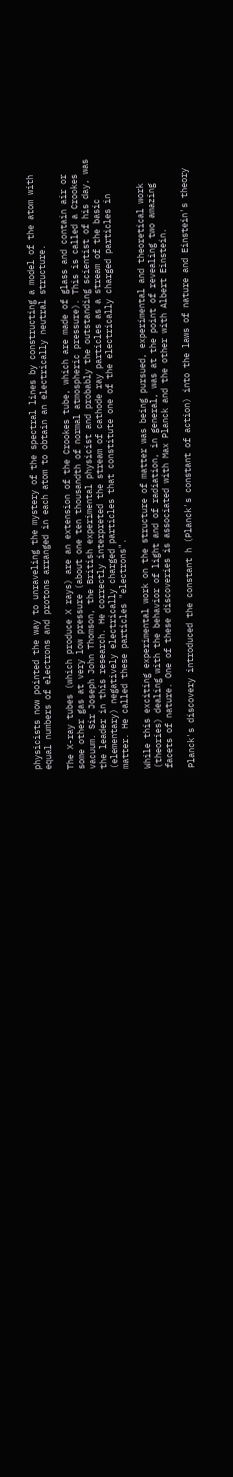physicists now pointed the way to unraveling the mystery of the spectral lines by constructing a model of the atom with equal numbers of electrons and protons arranged in each atom to obtain an electrically neutral structure.

The X-ray tubes (which produce X rays) are an extension of the Crookes tube, which are made of glass and contain air or some other gas at very low pressure (about one ten thousandth of normal atmospheric pressure). This is called a Crookes vacuum. Sir Joseph John Thomson, the British experimental physicist and probably the outstanding scientist of his day, was the leader in this research. He correctly interpreted the stream of cathode ray particles as a stream of the basic (elementary) negatively electrically charged particles that constitute one of the electrically charged particles in matter. He called these particles "electrons".

While this exciting experimental work on the structure of matter was being pursued, experimental and theoretical work (theories) dealing with the behavior of light and of radiation, in general, was at the point of revealing two amazing facets of nature. One of these discoveries is associated with Max Planck and the other with Albert Einstein.

Planck's discovery introduced the constant h (Planck's constant of action) into the laws of nature and Einstein's theory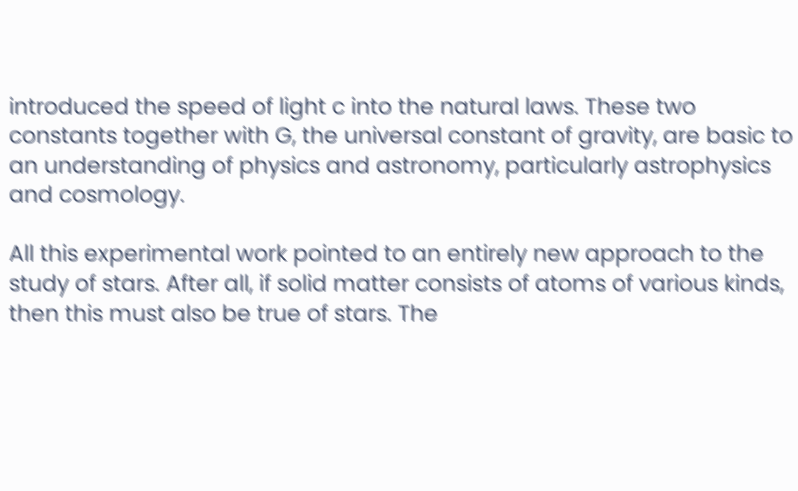introduced the speed of light c into the natural laws. These two constants together with G, the universal constant of gravity, are basic to an understanding of physics and astronomy, particularly astrophysics and cosmology.

All this experimental work pointed to an entirely new approach to the study of stars. After all, if solid matter consists of atoms of various kinds, then this must also be true of stars. The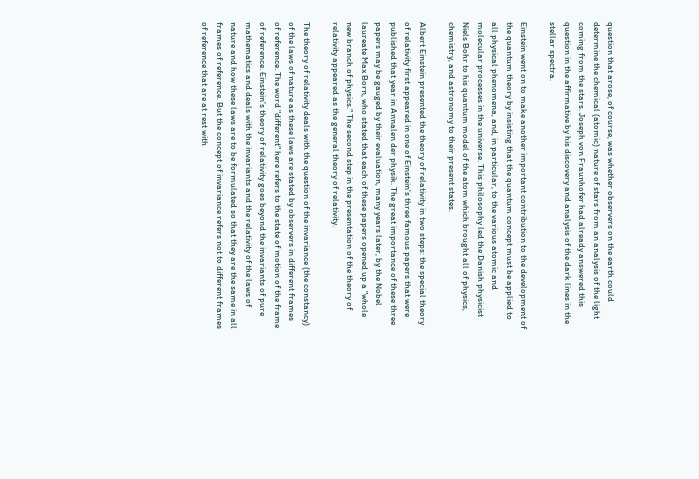question that arose, of course, was whether observers on the earth could determine the chemical (atomic) nature of stars from an analysis of the light coming from the stars. Joseph von Fraunhofer had already answered this question in the affirmative by his discovery and analysis of the dark lines in the stellar spectra.

Einstein went on to make another important contribution to the development of the quantum theory by insisting that the quantum concept must be applied to all physical phenomena, and, in particular, to the various atomic and molecular processes in the universe. This philosophy led the Danish physicist Niels Bohr to his quantum model of the atom which brought all of physics, chemistry, and astronomy to their present states.

Albert Einstein presented the theory of relativity in two steps: the special theory of relativity first appeared in one of Einstein's three famous papers that were published that year in Annalen der physik. The great importance of these three papers may be gauged by their evaluation, many years later, by the Nobel laureate Max Born, who stated that each of these papers opened up a "whole new branch of physics." The second step in the presentation of the theory of relativity appeared as the general theory of relativity.

The theory of relativity deals with the question of the invariance (the constancy) of the laws of nature as these laws are stated by observers in different frames of reference. The word "different" here refers to the state of motion of the frame of reference. Einstein's theory of relativity goes beyond the invariants of pure mathematics and deals with the invariants and the relativity of the laws of nature and how these laws are to be formulated so that they are the same in all frames of reference. But the concept of invariance refers not to different frames of reference that are at rest with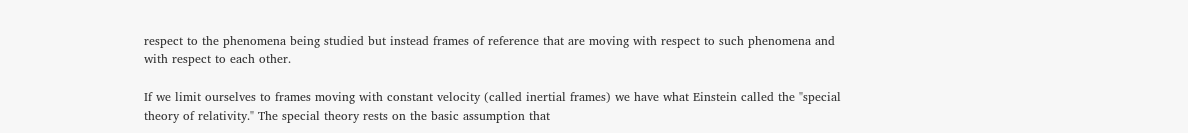respect to the phenomena being studied but instead frames of reference that are moving with respect to such phenomena and with respect to each other.

If we limit ourselves to frames moving with constant velocity (called inertial frames) we have what Einstein called the "special theory of relativity." The special theory rests on the basic assumption that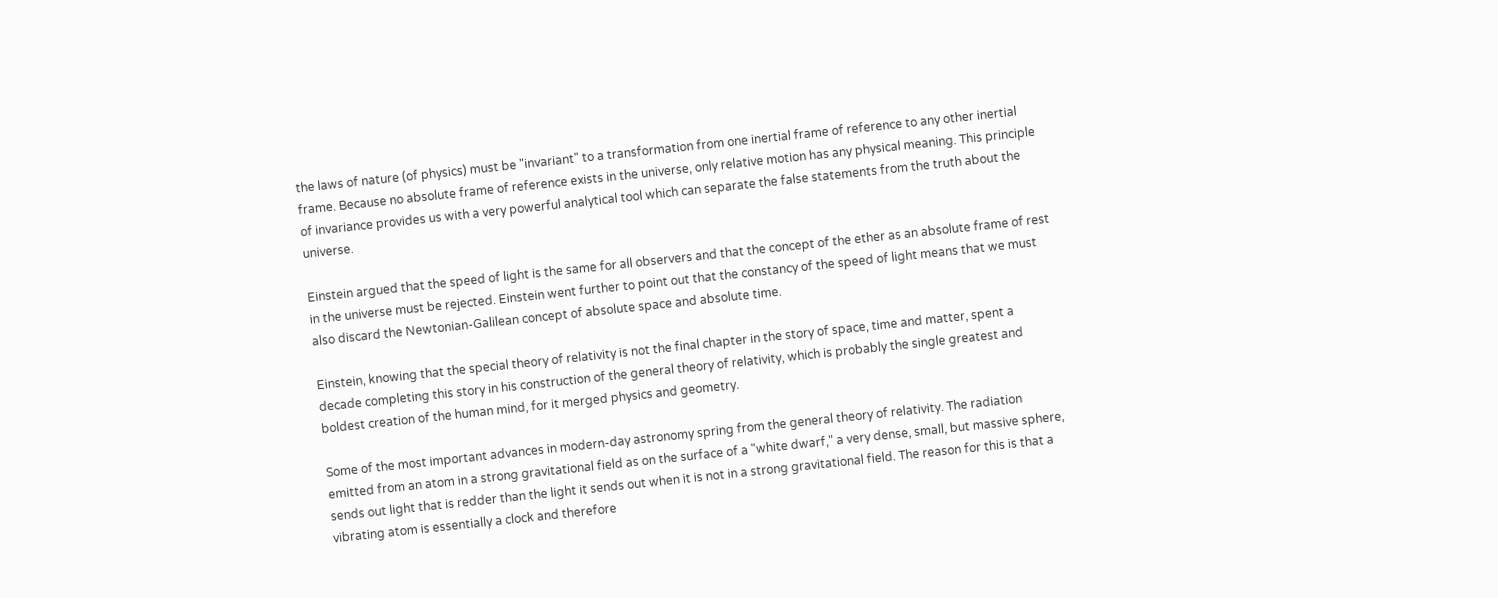the laws of nature (of physics) must be "invariant" to a transformation from one inertial frame of reference to any other inertial frame. Because no absolute frame of reference exists in the universe, only relative motion has any physical meaning. This principle of invariance provides us with a very powerful analytical tool which can separate the false statements from the truth about the universe.

Einstein argued that the speed of light is the same for all observers and that the concept of the ether as an absolute frame of rest in the universe must be rejected. Einstein went further to point out that the constancy of the speed of light means that we must also discard the Newtonian-Galilean concept of absolute space and absolute time.

Einstein, knowing that the special theory of relativity is not the final chapter in the story of space, time and matter, spent a decade completing this story in his construction of the general theory of relativity, which is probably the single greatest and boldest creation of the human mind, for it merged physics and geometry.

Some of the most important advances in modern-day astronomy spring from the general theory of relativity. The radiation emitted from an atom in a strong gravitational field as on the surface of a "white dwarf," a very dense, small, but massive sphere, sends out light that is redder than the light it sends out when it is not in a strong gravitational field. The reason for this is that a vibrating atom is essentially a clock and therefore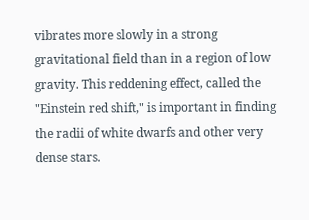vibrates more slowly in a strong gravitational field than in a region of low gravity. This reddening effect, called the "Einstein red shift," is important in finding the radii of white dwarfs and other very dense stars.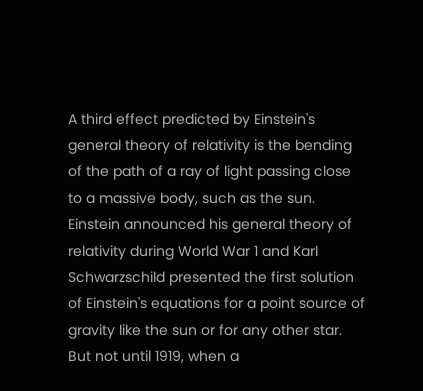A third effect predicted by Einstein's general theory of relativity is the bending of the path of a ray of light passing close to a massive body, such as the sun. Einstein announced his general theory of relativity during World War 1 and Karl Schwarzschild presented the first solution of Einstein's equations for a point source of gravity like the sun or for any other star. But not until 1919, when a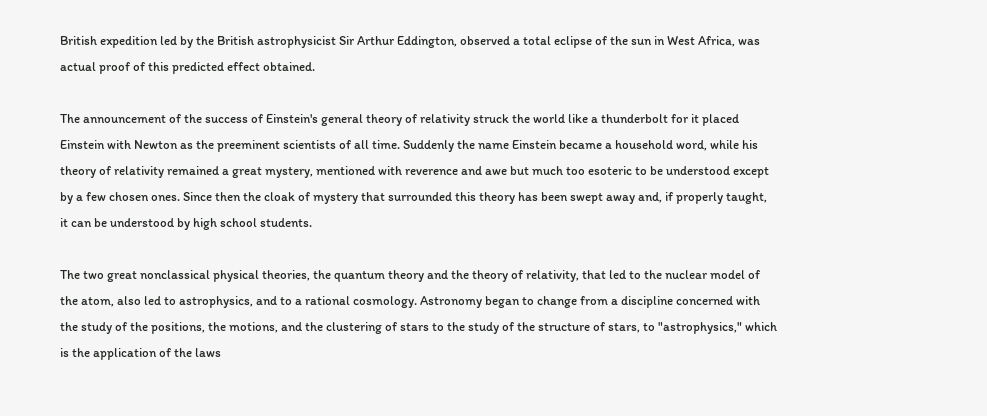British expedition led by the British astrophysicist Sir Arthur Eddington, observed a total eclipse of the sun in West Africa, was actual proof of this predicted effect obtained.

The announcement of the success of Einstein's general theory of relativity struck the world like a thunderbolt for it placed Einstein with Newton as the preeminent scientists of all time. Suddenly the name Einstein became a household word, while his theory of relativity remained a great mystery, mentioned with reverence and awe but much too esoteric to be understood except by a few chosen ones. Since then the cloak of mystery that surrounded this theory has been swept away and, if properly taught, it can be understood by high school students.

The two great nonclassical physical theories, the quantum theory and the theory of relativity, that led to the nuclear model of the atom, also led to astrophysics, and to a rational cosmology. Astronomy began to change from a discipline concerned with the study of the positions, the motions, and the clustering of stars to the study of the structure of stars, to "astrophysics," which is the application of the laws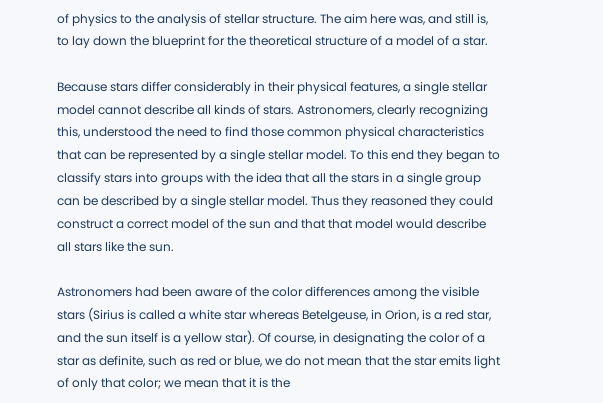of physics to the analysis of stellar structure. The aim here was, and still is, to lay down the blueprint for the theoretical structure of a model of a star.

Because stars differ considerably in their physical features, a single stellar model cannot describe all kinds of stars. Astronomers, clearly recognizing this, understood the need to find those common physical characteristics that can be represented by a single stellar model. To this end they began to classify stars into groups with the idea that all the stars in a single group can be described by a single stellar model. Thus they reasoned they could construct a correct model of the sun and that that model would describe all stars like the sun.

Astronomers had been aware of the color differences among the visible stars (Sirius is called a white star whereas Betelgeuse, in Orion, is a red star, and the sun itself is a yellow star). Of course, in designating the color of a star as definite, such as red or blue, we do not mean that the star emits light of only that color; we mean that it is the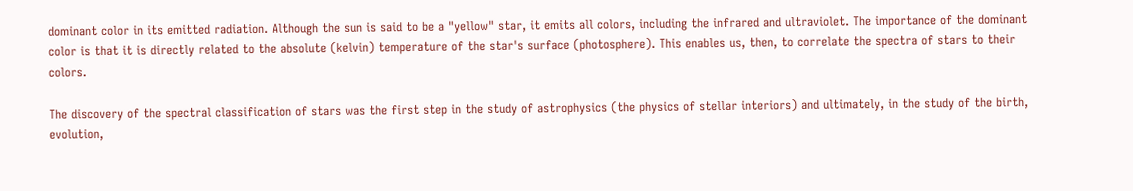dominant color in its emitted radiation. Although the sun is said to be a "yellow" star, it emits all colors, including the infrared and ultraviolet. The importance of the dominant color is that it is directly related to the absolute (kelvin) temperature of the star's surface (photosphere). This enables us, then, to correlate the spectra of stars to their colors.

The discovery of the spectral classification of stars was the first step in the study of astrophysics (the physics of stellar interiors) and ultimately, in the study of the birth, evolution,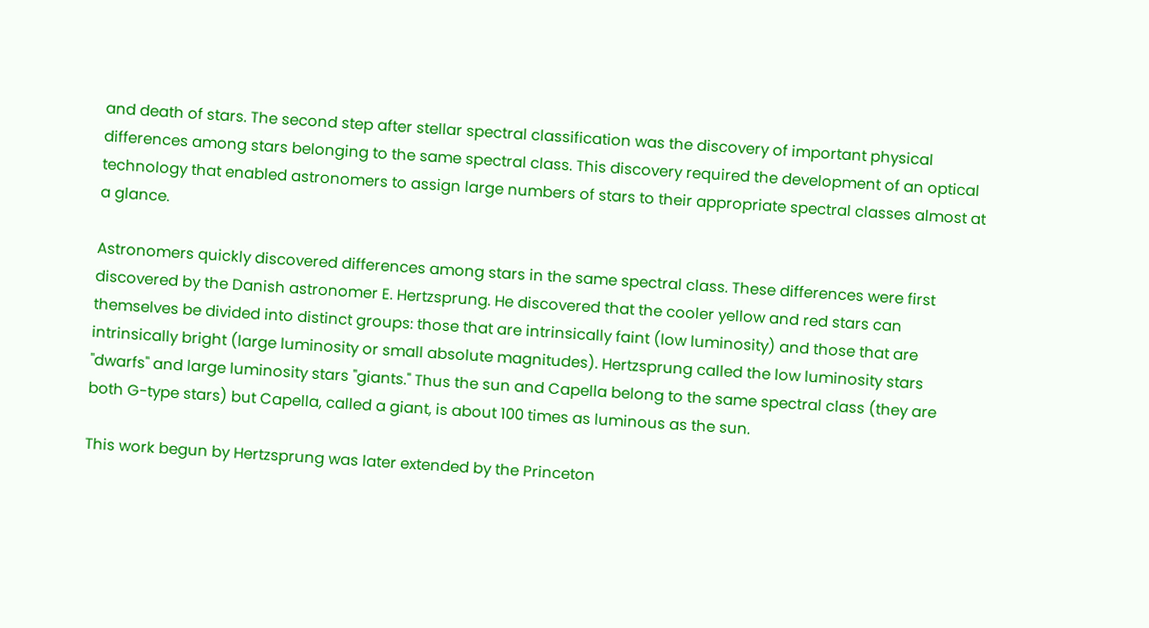and death of stars. The second step after stellar spectral classification was the discovery of important physical differences among stars belonging to the same spectral class. This discovery required the development of an optical technology that enabled astronomers to assign large numbers of stars to their appropriate spectral classes almost at a glance.

Astronomers quickly discovered differences among stars in the same spectral class. These differences were first discovered by the Danish astronomer E. Hertzsprung. He discovered that the cooler yellow and red stars can themselves be divided into distinct groups: those that are intrinsically faint (low luminosity) and those that are intrinsically bright (large luminosity or small absolute magnitudes). Hertzsprung called the low luminosity stars "dwarfs" and large luminosity stars "giants." Thus the sun and Capella belong to the same spectral class (they are both G-type stars) but Capella, called a giant, is about 100 times as luminous as the sun.

This work begun by Hertzsprung was later extended by the Princeton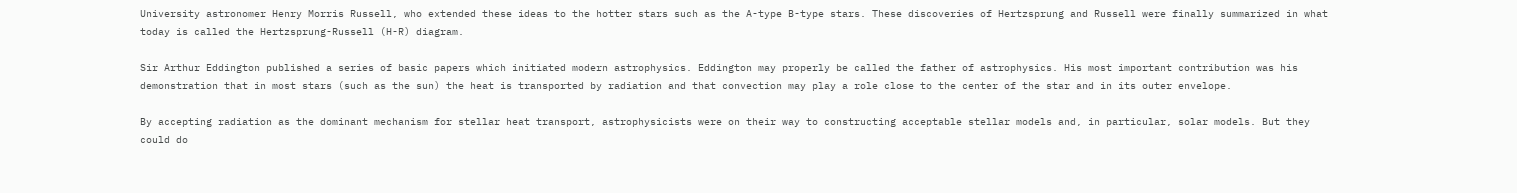University astronomer Henry Morris Russell, who extended these ideas to the hotter stars such as the A-type B-type stars. These discoveries of Hertzsprung and Russell were finally summarized in what today is called the Hertzsprung-Russell (H-R) diagram.

Sir Arthur Eddington published a series of basic papers which initiated modern astrophysics. Eddington may properly be called the father of astrophysics. His most important contribution was his demonstration that in most stars (such as the sun) the heat is transported by radiation and that convection may play a role close to the center of the star and in its outer envelope.

By accepting radiation as the dominant mechanism for stellar heat transport, astrophysicists were on their way to constructing acceptable stellar models and, in particular, solar models. But they could do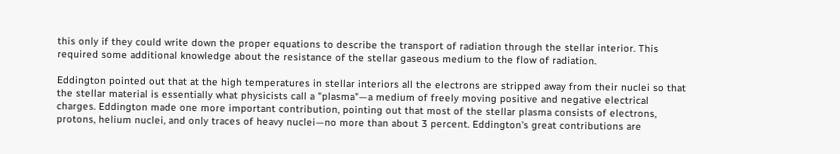this only if they could write down the proper equations to describe the transport of radiation through the stellar interior. This required some additional knowledge about the resistance of the stellar gaseous medium to the flow of radiation.

Eddington pointed out that at the high temperatures in stellar interiors all the electrons are stripped away from their nuclei so that the stellar material is essentially what physicists call a "plasma"—a medium of freely moving positive and negative electrical charges. Eddington made one more important contribution, pointing out that most of the stellar plasma consists of electrons, protons, helium nuclei, and only traces of heavy nuclei—no more than about 3 percent. Eddington's great contributions are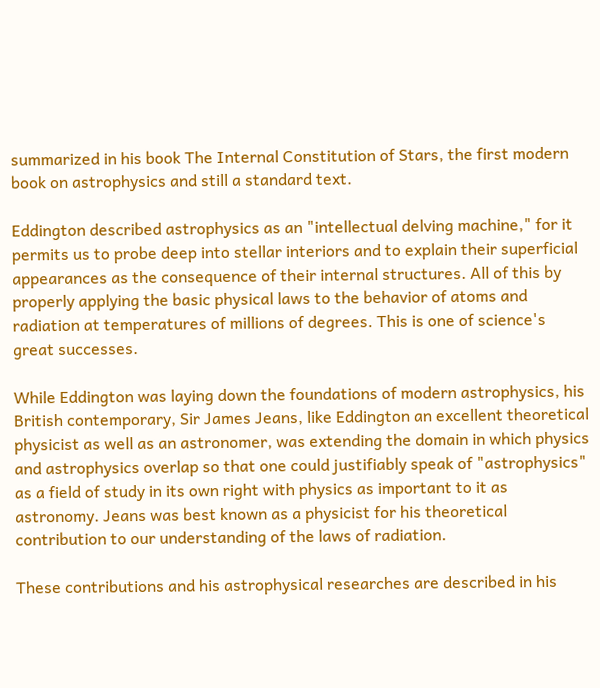summarized in his book The Internal Constitution of Stars, the first modern book on astrophysics and still a standard text.

Eddington described astrophysics as an "intellectual delving machine," for it permits us to probe deep into stellar interiors and to explain their superficial appearances as the consequence of their internal structures. All of this by properly applying the basic physical laws to the behavior of atoms and radiation at temperatures of millions of degrees. This is one of science's great successes.

While Eddington was laying down the foundations of modern astrophysics, his British contemporary, Sir James Jeans, like Eddington an excellent theoretical physicist as well as an astronomer, was extending the domain in which physics and astrophysics overlap so that one could justifiably speak of "astrophysics" as a field of study in its own right with physics as important to it as astronomy. Jeans was best known as a physicist for his theoretical contribution to our understanding of the laws of radiation.

These contributions and his astrophysical researches are described in his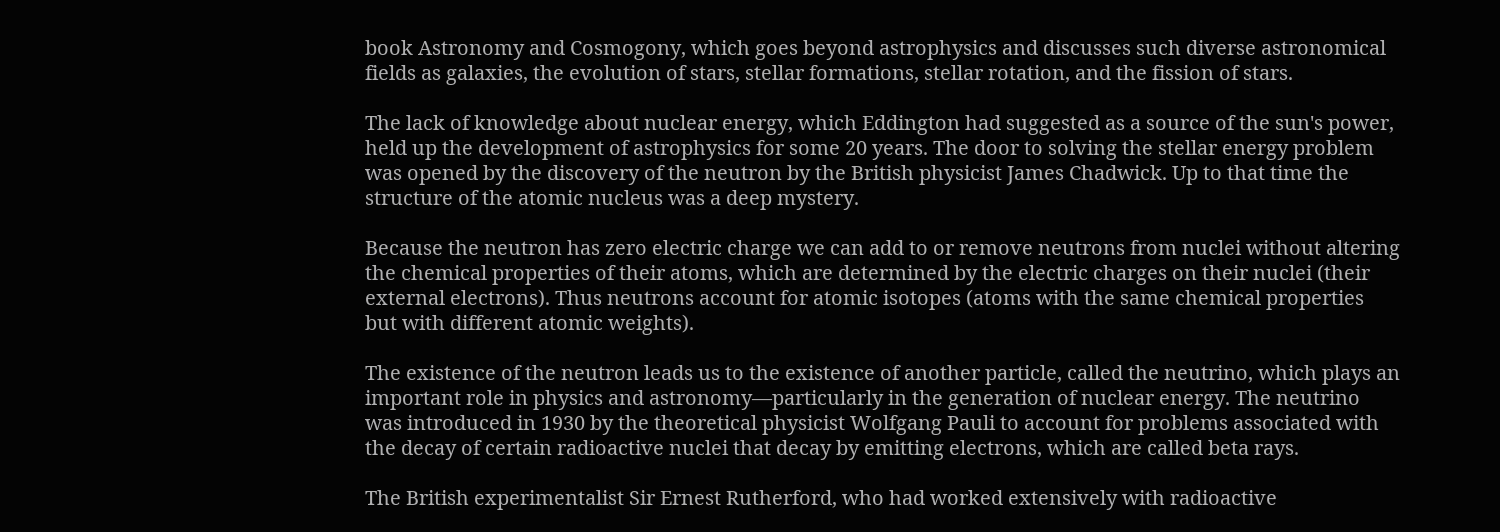book Astronomy and Cosmogony, which goes beyond astrophysics and discusses such diverse astronomical fields as galaxies, the evolution of stars, stellar formations, stellar rotation, and the fission of stars.

The lack of knowledge about nuclear energy, which Eddington had suggested as a source of the sun's power, held up the development of astrophysics for some 20 years. The door to solving the stellar energy problem was opened by the discovery of the neutron by the British physicist James Chadwick. Up to that time the structure of the atomic nucleus was a deep mystery.

Because the neutron has zero electric charge we can add to or remove neutrons from nuclei without altering the chemical properties of their atoms, which are determined by the electric charges on their nuclei (their external electrons). Thus neutrons account for atomic isotopes (atoms with the same chemical properties but with different atomic weights).

The existence of the neutron leads us to the existence of another particle, called the neutrino, which plays an important role in physics and astronomy—particularly in the generation of nuclear energy. The neutrino was introduced in 1930 by the theoretical physicist Wolfgang Pauli to account for problems associated with the decay of certain radioactive nuclei that decay by emitting electrons, which are called beta rays.

The British experimentalist Sir Ernest Rutherford, who had worked extensively with radioactive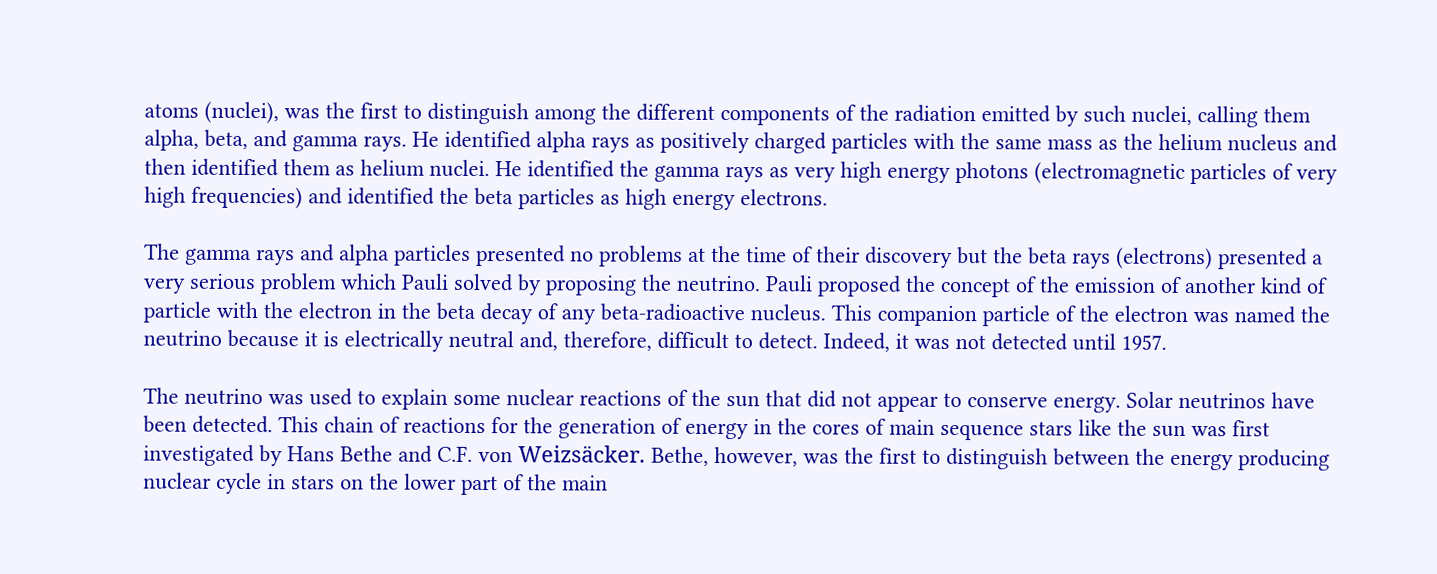atoms (nuclei), was the first to distinguish among the different components of the radiation emitted by such nuclei, calling them alpha, beta, and gamma rays. He identified alpha rays as positively charged particles with the same mass as the helium nucleus and then identified them as helium nuclei. He identified the gamma rays as very high energy photons (electromagnetic particles of very high frequencies) and identified the beta particles as high energy electrons.

The gamma rays and alpha particles presented no problems at the time of their discovery but the beta rays (electrons) presented a very serious problem which Pauli solved by proposing the neutrino. Pauli proposed the concept of the emission of another kind of particle with the electron in the beta decay of any beta-radioactive nucleus. This companion particle of the electron was named the neutrino because it is electrically neutral and, therefore, difficult to detect. Indeed, it was not detected until 1957.

The neutrino was used to explain some nuclear reactions of the sun that did not appear to conserve energy. Solar neutrinos have been detected. This chain of reactions for the generation of energy in the cores of main sequence stars like the sun was first investigated by Hans Bethe and C.F. von Weizsäcker. Bethe, however, was the first to distinguish between the energy producing nuclear cycle in stars on the lower part of the main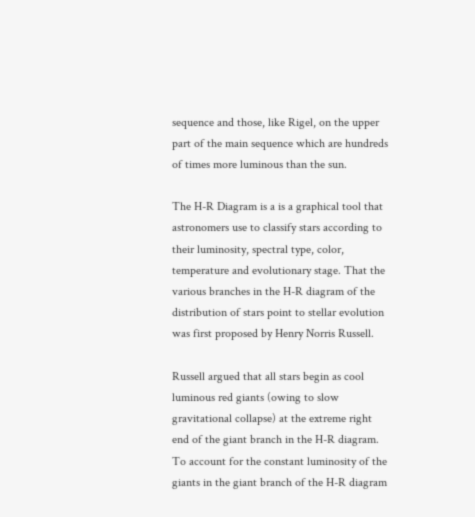sequence and those, like Rigel, on the upper part of the main sequence which are hundreds of times more luminous than the sun.

The H-R Diagram is a is a graphical tool that astronomers use to classify stars according to their luminosity, spectral type, color, temperature and evolutionary stage. That the various branches in the H-R diagram of the distribution of stars point to stellar evolution was first proposed by Henry Norris Russell.

Russell argued that all stars begin as cool luminous red giants (owing to slow gravitational collapse) at the extreme right end of the giant branch in the H-R diagram. To account for the constant luminosity of the giants in the giant branch of the H-R diagram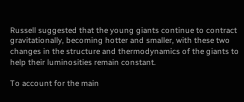Russell suggested that the young giants continue to contract gravitationally, becoming hotter and smaller, with these two changes in the structure and thermodynamics of the giants to help their luminosities remain constant.

To account for the main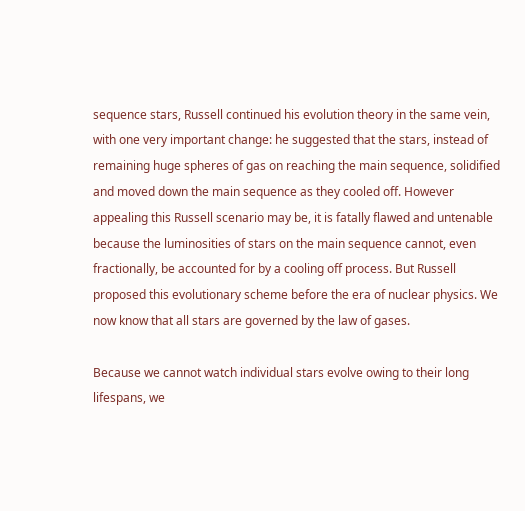sequence stars, Russell continued his evolution theory in the same vein, with one very important change: he suggested that the stars, instead of remaining huge spheres of gas on reaching the main sequence, solidified and moved down the main sequence as they cooled off. However appealing this Russell scenario may be, it is fatally flawed and untenable because the luminosities of stars on the main sequence cannot, even fractionally, be accounted for by a cooling off process. But Russell proposed this evolutionary scheme before the era of nuclear physics. We now know that all stars are governed by the law of gases.

Because we cannot watch individual stars evolve owing to their long lifespans, we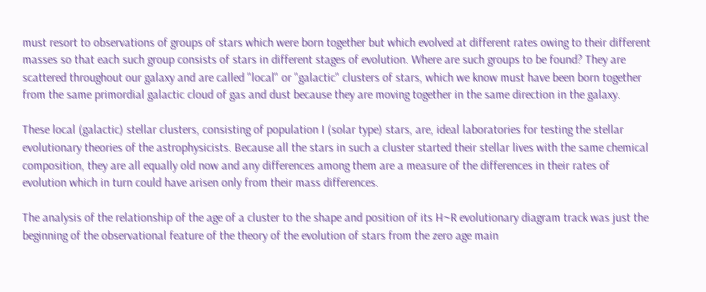must resort to observations of groups of stars which were born together but which evolved at different rates owing to their different masses so that each such group consists of stars in different stages of evolution. Where are such groups to be found? They are scattered throughout our galaxy and are called "local" or "galactic" clusters of stars, which we know must have been born together from the same primordial galactic cloud of gas and dust because they are moving together in the same direction in the galaxy.

These local (galactic) stellar clusters, consisting of population I (solar type) stars, are, ideal laboratories for testing the stellar evolutionary theories of the astrophysicists. Because all the stars in such a cluster started their stellar lives with the same chemical composition, they are all equally old now and any differences among them are a measure of the differences in their rates of evolution which in turn could have arisen only from their mass differences.

The analysis of the relationship of the age of a cluster to the shape and position of its H~R evolutionary diagram track was just the beginning of the observational feature of the theory of the evolution of stars from the zero age main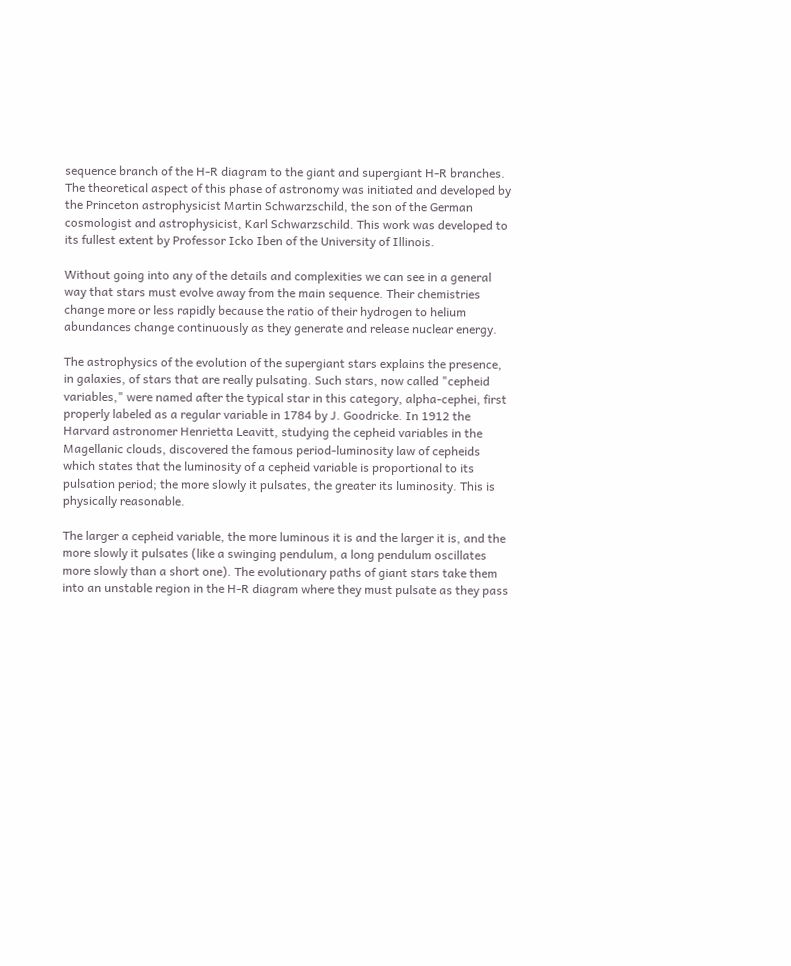sequence branch of the H-R diagram to the giant and supergiant H-R branches. The theoretical aspect of this phase of astronomy was initiated and developed by the Princeton astrophysicist Martin Schwarzschild, the son of the German cosmologist and astrophysicist, Karl Schwarzschild. This work was developed to its fullest extent by Professor Icko Iben of the University of Illinois.

Without going into any of the details and complexities we can see in a general way that stars must evolve away from the main sequence. Their chemistries change more or less rapidly because the ratio of their hydrogen to helium abundances change continuously as they generate and release nuclear energy.

The astrophysics of the evolution of the supergiant stars explains the presence, in galaxies, of stars that are really pulsating. Such stars, now called "cepheid variables," were named after the typical star in this category, alpha-cephei, first properly labeled as a regular variable in 1784 by J. Goodricke. In 1912 the Harvard astronomer Henrietta Leavitt, studying the cepheid variables in the Magellanic clouds, discovered the famous period-luminosity law of cepheids which states that the luminosity of a cepheid variable is proportional to its pulsation period; the more slowly it pulsates, the greater its luminosity. This is physically reasonable.

The larger a cepheid variable, the more luminous it is and the larger it is, and the more slowly it pulsates (like a swinging pendulum, a long pendulum oscillates more slowly than a short one). The evolutionary paths of giant stars take them into an unstable region in the H-R diagram where they must pulsate as they pass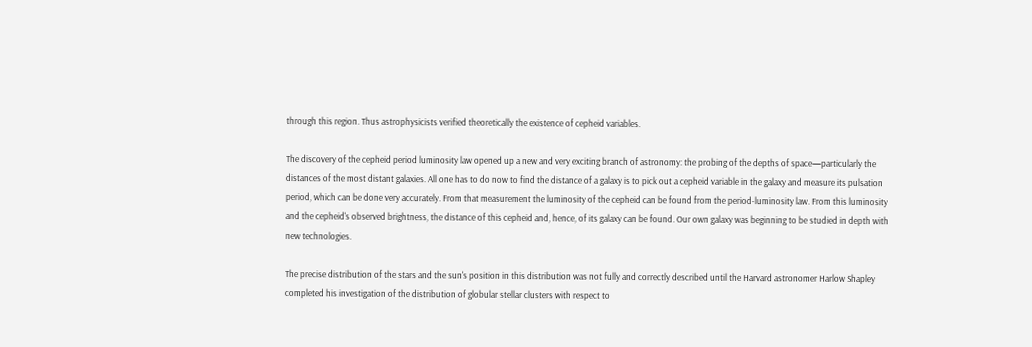through this region. Thus astrophysicists verified theoretically the existence of cepheid variables.

The discovery of the cepheid period luminosity law opened up a new and very exciting branch of astronomy: the probing of the depths of space—particularly the distances of the most distant galaxies. All one has to do now to find the distance of a galaxy is to pick out a cepheid variable in the galaxy and measure its pulsation period, which can be done very accurately. From that measurement the luminosity of the cepheid can be found from the period-luminosity law. From this luminosity and the cepheid's observed brightness, the distance of this cepheid and, hence, of its galaxy can be found. Our own galaxy was beginning to be studied in depth with new technologies.

The precise distribution of the stars and the sun's position in this distribution was not fully and correctly described until the Harvard astronomer Harlow Shapley completed his investigation of the distribution of globular stellar clusters with respect to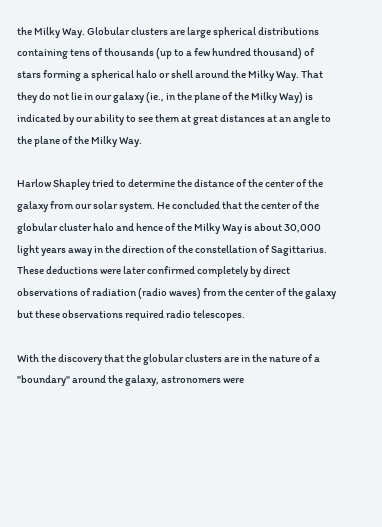the Milky Way. Globular clusters are large spherical distributions containing tens of thousands (up to a few hundred thousand) of stars forming a spherical halo or shell around the Milky Way. That they do not lie in our galaxy (ie., in the plane of the Milky Way) is indicated by our ability to see them at great distances at an angle to the plane of the Milky Way.

Harlow Shapley tried to determine the distance of the center of the galaxy from our solar system. He concluded that the center of the globular cluster halo and hence of the Milky Way is about 30,000 light years away in the direction of the constellation of Sagittarius. These deductions were later confirmed completely by direct observations of radiation (radio waves) from the center of the galaxy but these observations required radio telescopes.

With the discovery that the globular clusters are in the nature of a "boundary" around the galaxy, astronomers were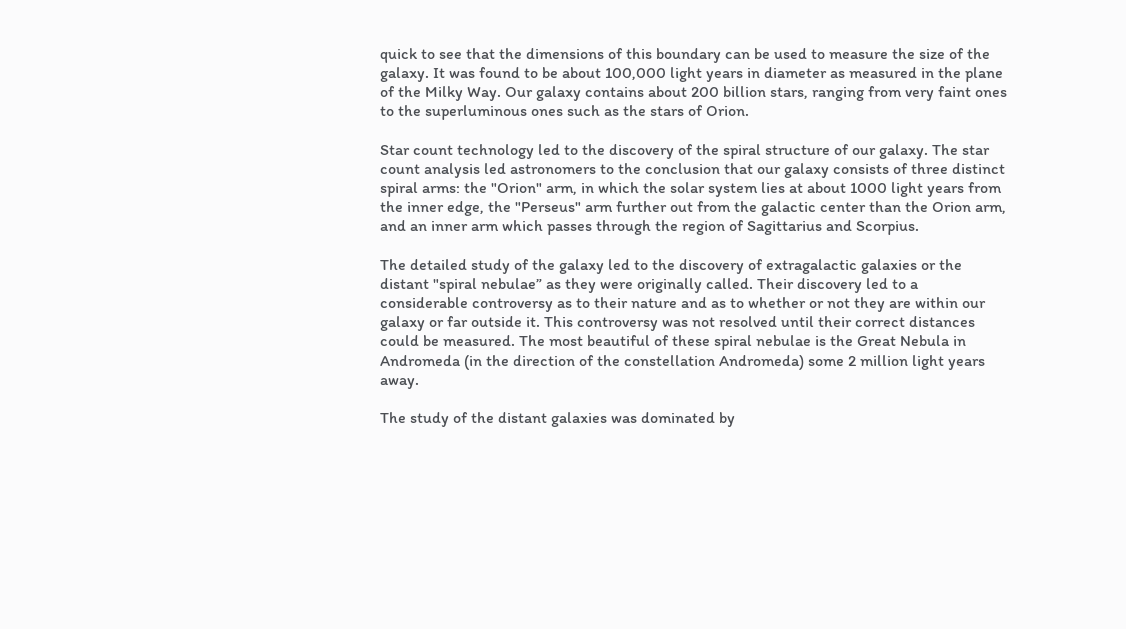quick to see that the dimensions of this boundary can be used to measure the size of the galaxy. It was found to be about 100,000 light years in diameter as measured in the plane of the Milky Way. Our galaxy contains about 200 billion stars, ranging from very faint ones to the superluminous ones such as the stars of Orion.

Star count technology led to the discovery of the spiral structure of our galaxy. The star count analysis led astronomers to the conclusion that our galaxy consists of three distinct spiral arms: the "Orion" arm, in which the solar system lies at about 1000 light years from the inner edge, the "Perseus" arm further out from the galactic center than the Orion arm, and an inner arm which passes through the region of Sagittarius and Scorpius.

The detailed study of the galaxy led to the discovery of extragalactic galaxies or the distant "spiral nebulae” as they were originally called. Their discovery led to a considerable controversy as to their nature and as to whether or not they are within our galaxy or far outside it. This controversy was not resolved until their correct distances could be measured. The most beautiful of these spiral nebulae is the Great Nebula in Andromeda (in the direction of the constellation Andromeda) some 2 million light years away.

The study of the distant galaxies was dominated by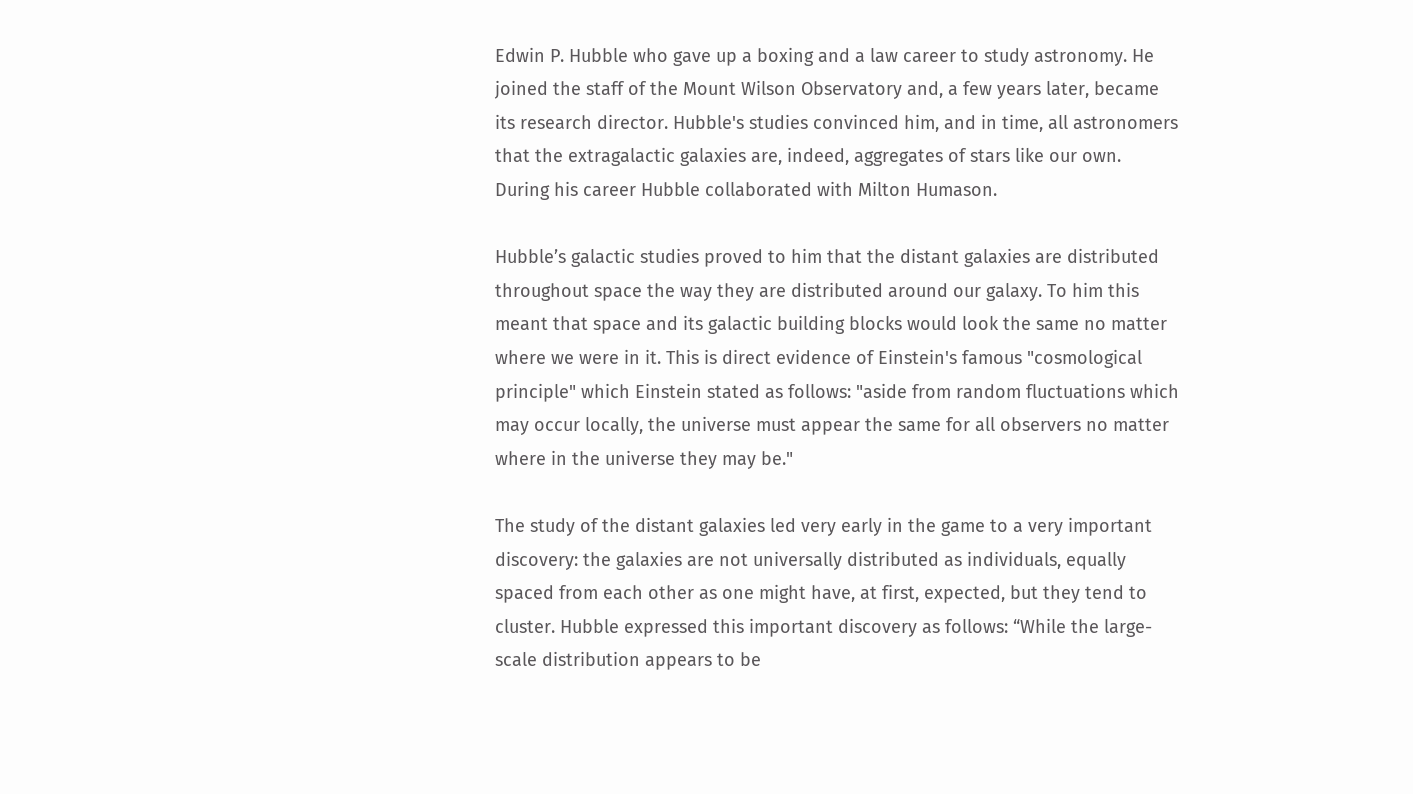Edwin P. Hubble who gave up a boxing and a law career to study astronomy. He joined the staff of the Mount Wilson Observatory and, a few years later, became its research director. Hubble's studies convinced him, and in time, all astronomers that the extragalactic galaxies are, indeed, aggregates of stars like our own. During his career Hubble collaborated with Milton Humason.

Hubble’s galactic studies proved to him that the distant galaxies are distributed throughout space the way they are distributed around our galaxy. To him this meant that space and its galactic building blocks would look the same no matter where we were in it. This is direct evidence of Einstein's famous "cosmological principle" which Einstein stated as follows: "aside from random fluctuations which may occur locally, the universe must appear the same for all observers no matter where in the universe they may be."

The study of the distant galaxies led very early in the game to a very important discovery: the galaxies are not universally distributed as individuals, equally spaced from each other as one might have, at first, expected, but they tend to cluster. Hubble expressed this important discovery as follows: “While the large-scale distribution appears to be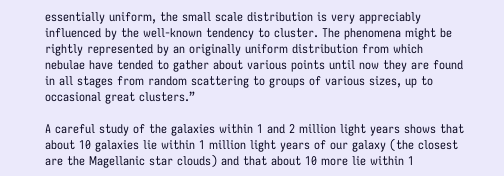essentially uniform, the small scale distribution is very appreciably influenced by the well-known tendency to cluster. The phenomena might be rightly represented by an originally uniform distribution from which nebulae have tended to gather about various points until now they are found in all stages from random scattering to groups of various sizes, up to occasional great clusters.”

A careful study of the galaxies within 1 and 2 million light years shows that about 10 galaxies lie within 1 million light years of our galaxy (the closest are the Magellanic star clouds) and that about 10 more lie within 1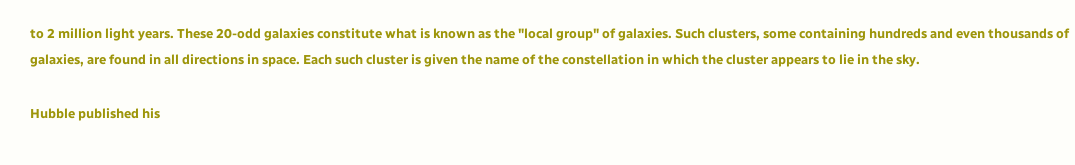to 2 million light years. These 20-odd galaxies constitute what is known as the "local group" of galaxies. Such clusters, some containing hundreds and even thousands of galaxies, are found in all directions in space. Each such cluster is given the name of the constellation in which the cluster appears to lie in the sky.

Hubble published his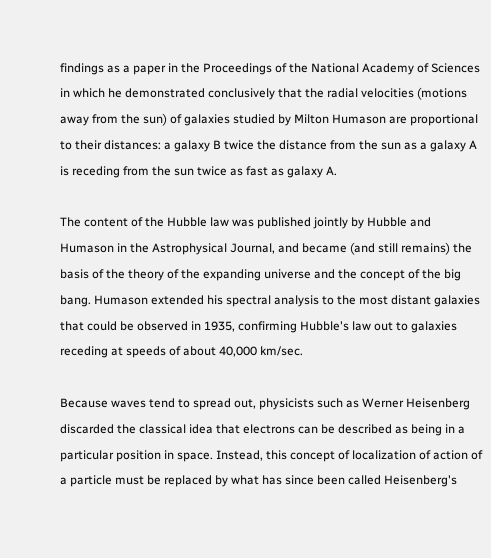findings as a paper in the Proceedings of the National Academy of Sciences in which he demonstrated conclusively that the radial velocities (motions away from the sun) of galaxies studied by Milton Humason are proportional to their distances: a galaxy B twice the distance from the sun as a galaxy A is receding from the sun twice as fast as galaxy A.

The content of the Hubble law was published jointly by Hubble and Humason in the Astrophysical Journal, and became (and still remains) the basis of the theory of the expanding universe and the concept of the big bang. Humason extended his spectral analysis to the most distant galaxies that could be observed in 1935, confirming Hubble's law out to galaxies receding at speeds of about 40,000 km/sec.

Because waves tend to spread out, physicists such as Werner Heisenberg discarded the classical idea that electrons can be described as being in a particular position in space. Instead, this concept of localization of action of a particle must be replaced by what has since been called Heisenberg's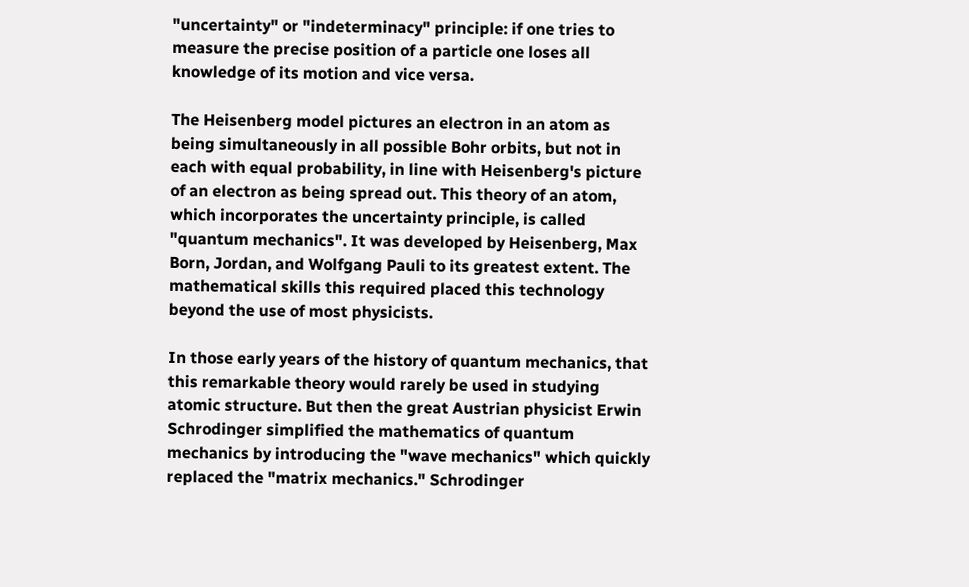"uncertainty" or "indeterminacy" principle: if one tries to measure the precise position of a particle one loses all knowledge of its motion and vice versa.

The Heisenberg model pictures an electron in an atom as being simultaneously in all possible Bohr orbits, but not in each with equal probability, in line with Heisenberg's picture of an electron as being spread out. This theory of an atom, which incorporates the uncertainty principle, is called "quantum mechanics". It was developed by Heisenberg, Max Born, Jordan, and Wolfgang Pauli to its greatest extent. The mathematical skills this required placed this technology beyond the use of most physicists.

In those early years of the history of quantum mechanics, that this remarkable theory would rarely be used in studying atomic structure. But then the great Austrian physicist Erwin Schrodinger simplified the mathematics of quantum mechanics by introducing the "wave mechanics" which quickly replaced the "matrix mechanics." Schrodinger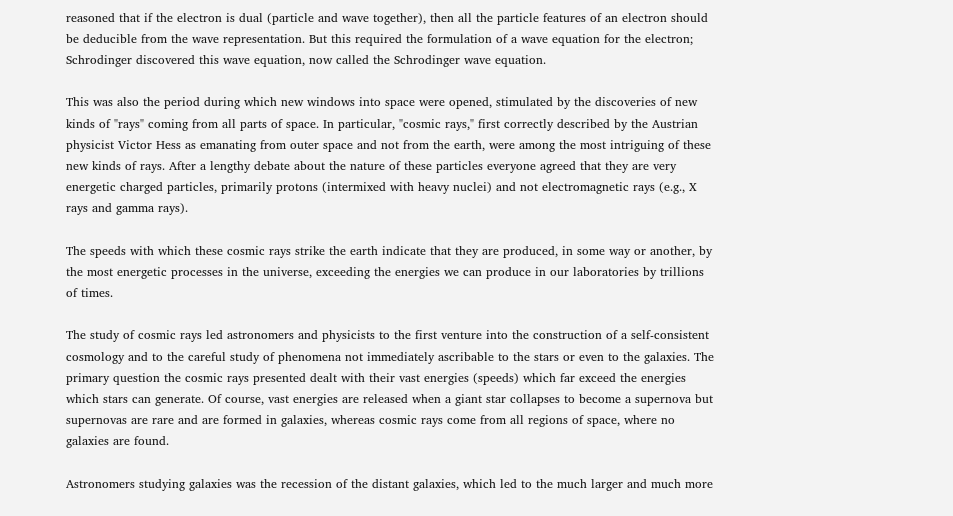reasoned that if the electron is dual (particle and wave together), then all the particle features of an electron should be deducible from the wave representation. But this required the formulation of a wave equation for the electron; Schrodinger discovered this wave equation, now called the Schrodinger wave equation.

This was also the period during which new windows into space were opened, stimulated by the discoveries of new kinds of "rays" coming from all parts of space. In particular, "cosmic rays," first correctly described by the Austrian physicist Victor Hess as emanating from outer space and not from the earth, were among the most intriguing of these new kinds of rays. After a lengthy debate about the nature of these particles everyone agreed that they are very energetic charged particles, primarily protons (intermixed with heavy nuclei) and not electromagnetic rays (e.g., X rays and gamma rays).

The speeds with which these cosmic rays strike the earth indicate that they are produced, in some way or another, by the most energetic processes in the universe, exceeding the energies we can produce in our laboratories by trillions of times.

The study of cosmic rays led astronomers and physicists to the first venture into the construction of a self-consistent cosmology and to the careful study of phenomena not immediately ascribable to the stars or even to the galaxies. The primary question the cosmic rays presented dealt with their vast energies (speeds) which far exceed the energies which stars can generate. Of course, vast energies are released when a giant star collapses to become a supernova but supernovas are rare and are formed in galaxies, whereas cosmic rays come from all regions of space, where no galaxies are found.

Astronomers studying galaxies was the recession of the distant galaxies, which led to the much larger and much more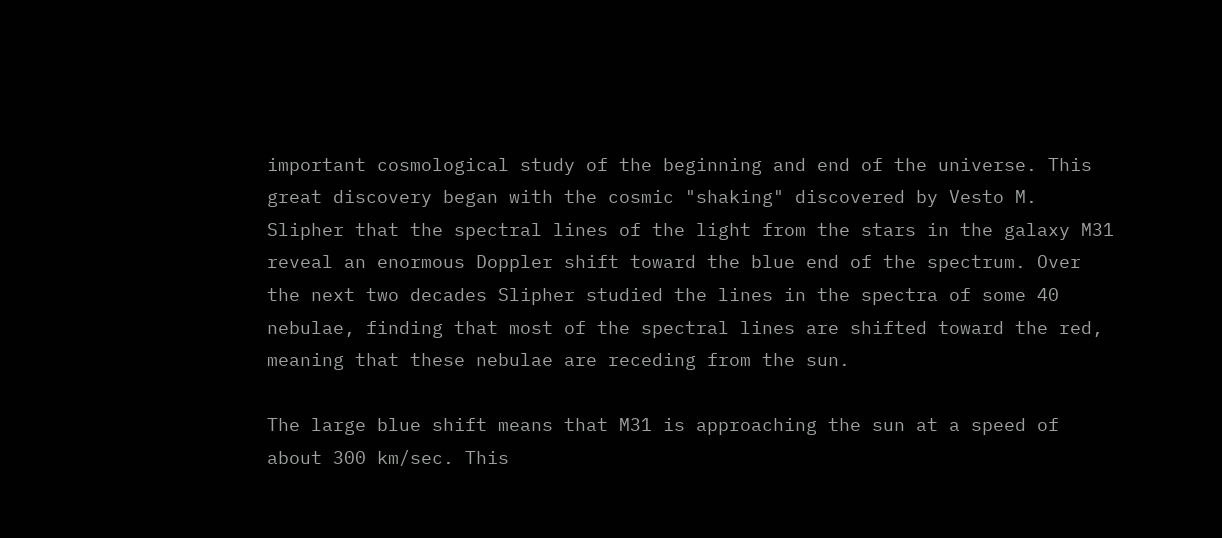important cosmological study of the beginning and end of the universe. This great discovery began with the cosmic "shaking" discovered by Vesto M. Slipher that the spectral lines of the light from the stars in the galaxy M31 reveal an enormous Doppler shift toward the blue end of the spectrum. Over the next two decades Slipher studied the lines in the spectra of some 40 nebulae, finding that most of the spectral lines are shifted toward the red, meaning that these nebulae are receding from the sun.

The large blue shift means that M31 is approaching the sun at a speed of about 300 km/sec. This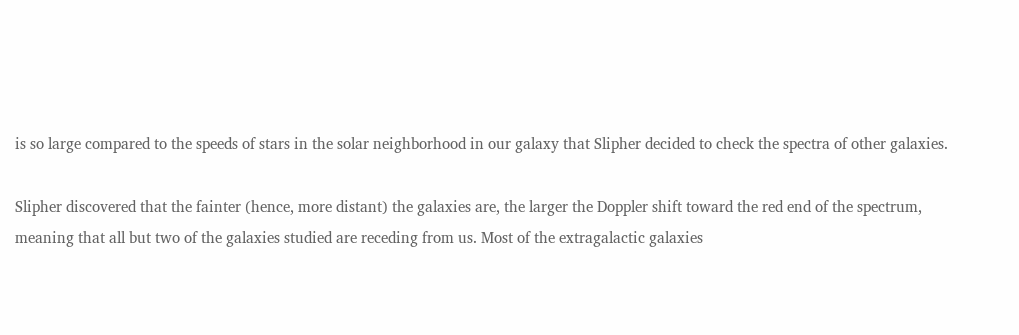is so large compared to the speeds of stars in the solar neighborhood in our galaxy that Slipher decided to check the spectra of other galaxies.

Slipher discovered that the fainter (hence, more distant) the galaxies are, the larger the Doppler shift toward the red end of the spectrum, meaning that all but two of the galaxies studied are receding from us. Most of the extragalactic galaxies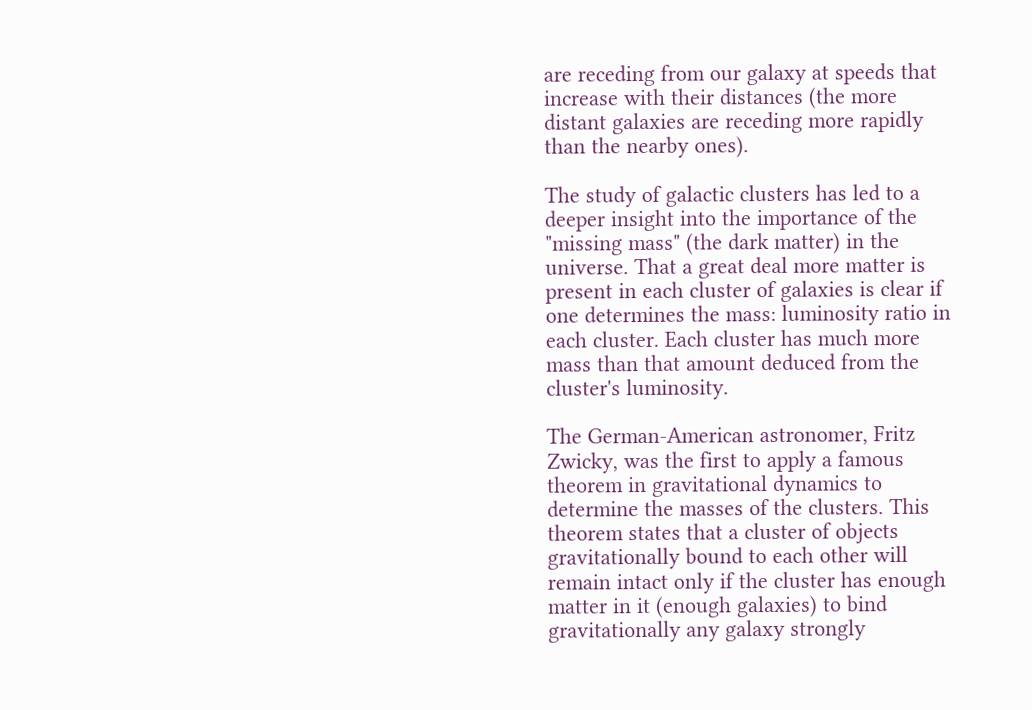are receding from our galaxy at speeds that increase with their distances (the more distant galaxies are receding more rapidly than the nearby ones).

The study of galactic clusters has led to a deeper insight into the importance of the "missing mass" (the dark matter) in the universe. That a great deal more matter is present in each cluster of galaxies is clear if one determines the mass: luminosity ratio in each cluster. Each cluster has much more mass than that amount deduced from the cluster's luminosity.

The German-American astronomer, Fritz Zwicky, was the first to apply a famous theorem in gravitational dynamics to determine the masses of the clusters. This theorem states that a cluster of objects gravitationally bound to each other will remain intact only if the cluster has enough matter in it (enough galaxies) to bind gravitationally any galaxy strongly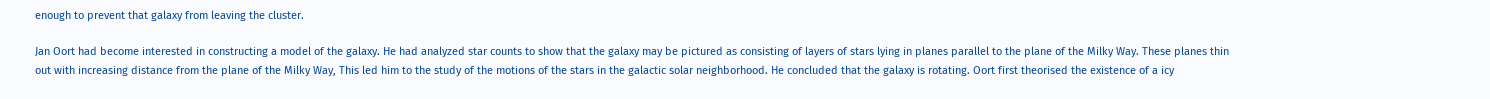enough to prevent that galaxy from leaving the cluster.

Jan Oort had become interested in constructing a model of the galaxy. He had analyzed star counts to show that the galaxy may be pictured as consisting of layers of stars lying in planes parallel to the plane of the Milky Way. These planes thin out with increasing distance from the plane of the Milky Way, This led him to the study of the motions of the stars in the galactic solar neighborhood. He concluded that the galaxy is rotating. Oort first theorised the existence of a icy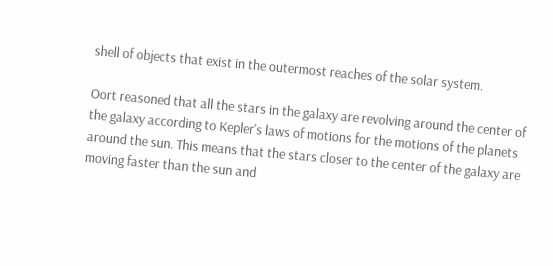shell of objects that exist in the outermost reaches of the solar system.

Oort reasoned that all the stars in the galaxy are revolving around the center of the galaxy according to Kepler's laws of motions for the motions of the planets around the sun. This means that the stars closer to the center of the galaxy are moving faster than the sun and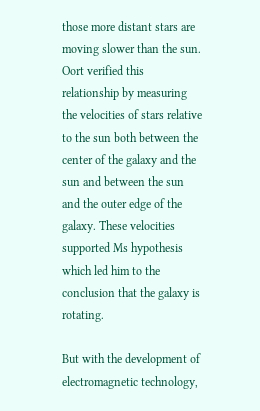those more distant stars are moving slower than the sun. Oort verified this relationship by measuring the velocities of stars relative to the sun both between the center of the galaxy and the sun and between the sun and the outer edge of the galaxy. These velocities supported Ms hypothesis which led him to the conclusion that the galaxy is rotating.

But with the development of electromagnetic technology,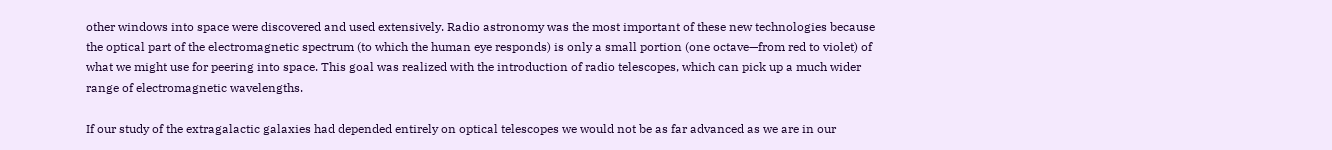other windows into space were discovered and used extensively. Radio astronomy was the most important of these new technologies because the optical part of the electromagnetic spectrum (to which the human eye responds) is only a small portion (one octave—from red to violet) of what we might use for peering into space. This goal was realized with the introduction of radio telescopes, which can pick up a much wider range of electromagnetic wavelengths.

If our study of the extragalactic galaxies had depended entirely on optical telescopes we would not be as far advanced as we are in our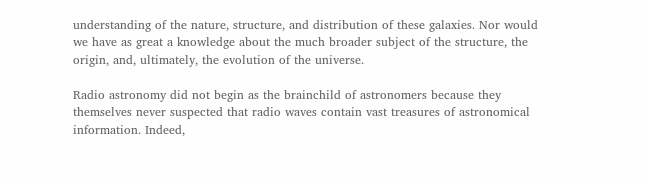understanding of the nature, structure, and distribution of these galaxies. Nor would we have as great a knowledge about the much broader subject of the structure, the origin, and, ultimately, the evolution of the universe.

Radio astronomy did not begin as the brainchild of astronomers because they themselves never suspected that radio waves contain vast treasures of astronomical information. Indeed,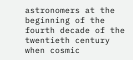astronomers at the beginning of the fourth decade of the twentieth century when cosmic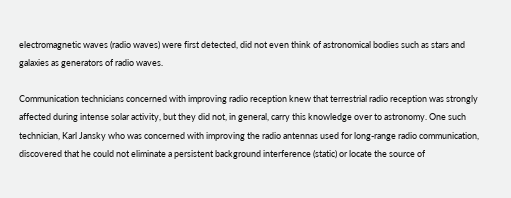electromagnetic waves (radio waves) were first detected, did not even think of astronomical bodies such as stars and galaxies as generators of radio waves.

Communication technicians concerned with improving radio reception knew that terrestrial radio reception was strongly affected during intense solar activity, but they did not, in general, carry this knowledge over to astronomy. One such technician, Karl Jansky who was concerned with improving the radio antennas used for long-range radio communication, discovered that he could not eliminate a persistent background interference (static) or locate the source of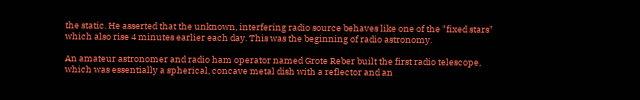the static. He asserted that the unknown, interfering radio source behaves like one of the "fixed stars" which also rise 4 minutes earlier each day. This was the beginning of radio astronomy.

An amateur astronomer and radio ham operator named Grote Reber built the first radio telescope, which was essentially a spherical, concave metal dish with a reflector and an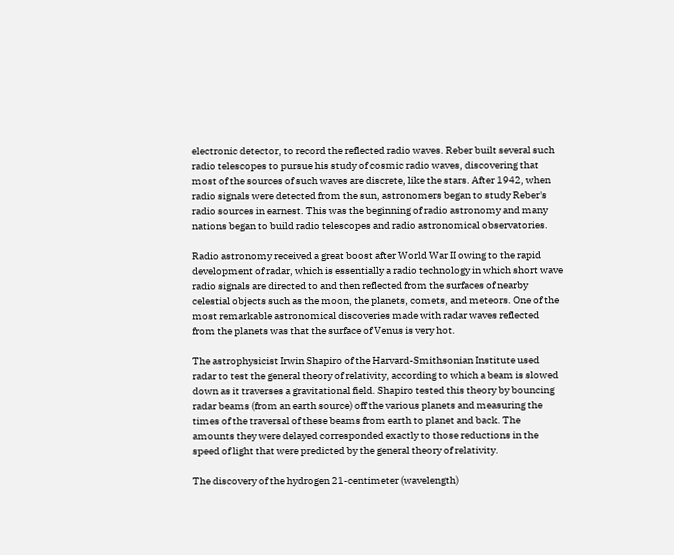electronic detector, to record the reflected radio waves. Reber built several such radio telescopes to pursue his study of cosmic radio waves, discovering that most of the sources of such waves are discrete, like the stars. After 1942, when radio signals were detected from the sun, astronomers began to study Reber's radio sources in earnest. This was the beginning of radio astronomy and many nations began to build radio telescopes and radio astronomical observatories.

Radio astronomy received a great boost after World War II owing to the rapid development of radar, which is essentially a radio technology in which short wave radio signals are directed to and then reflected from the surfaces of nearby celestial objects such as the moon, the planets, comets, and meteors. One of the most remarkable astronomical discoveries made with radar waves reflected from the planets was that the surface of Venus is very hot.

The astrophysicist Irwin Shapiro of the Harvard-Smithsonian Institute used radar to test the general theory of relativity, according to which a beam is slowed down as it traverses a gravitational field. Shapiro tested this theory by bouncing radar beams (from an earth source) off the various planets and measuring the times of the traversal of these beams from earth to planet and back. The amounts they were delayed corresponded exactly to those reductions in the speed of light that were predicted by the general theory of relativity.

The discovery of the hydrogen 21-centimeter (wavelength)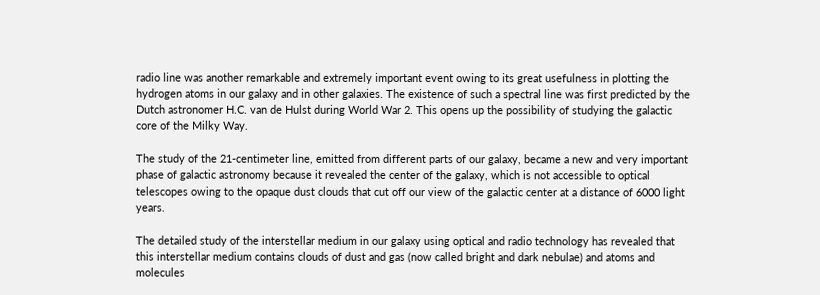radio line was another remarkable and extremely important event owing to its great usefulness in plotting the hydrogen atoms in our galaxy and in other galaxies. The existence of such a spectral line was first predicted by the Dutch astronomer H.C. van de Hulst during World War 2. This opens up the possibility of studying the galactic core of the Milky Way.

The study of the 21-centimeter line, emitted from different parts of our galaxy, became a new and very important phase of galactic astronomy because it revealed the center of the galaxy, which is not accessible to optical telescopes owing to the opaque dust clouds that cut off our view of the galactic center at a distance of 6000 light years.

The detailed study of the interstellar medium in our galaxy using optical and radio technology has revealed that this interstellar medium contains clouds of dust and gas (now called bright and dark nebulae) and atoms and molecules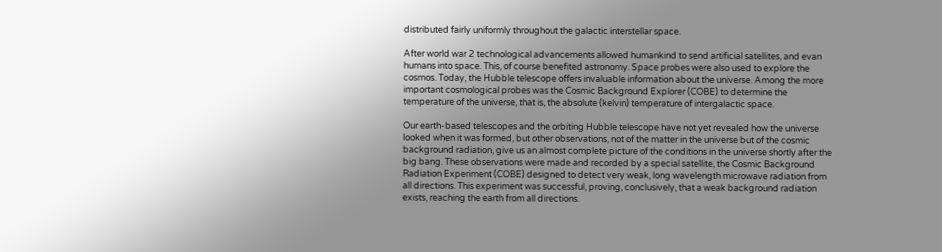distributed fairly uniformly throughout the galactic interstellar space.

After world war 2 technological advancements allowed humankind to send artificial satellites, and evan humans into space. This, of course benefited astronomy. Space probes were also used to explore the cosmos. Today, the Hubble telescope offers invaluable information about the universe. Among the more important cosmological probes was the Cosmic Background Explorer (COBE) to determine the temperature of the universe, that is, the absolute (kelvin) temperature of intergalactic space.

Our earth-based telescopes and the orbiting Hubble telescope have not yet revealed how the universe looked when it was formed, but other observations, not of the matter in the universe but of the cosmic background radiation, give us an almost complete picture of the conditions in the universe shortly after the big bang. These observations were made and recorded by a special satellite, the Cosmic Background Radiation Experiment (COBE) designed to detect very weak, long wavelength microwave radiation from all directions. This experiment was successful, proving, conclusively, that a weak background radiation exists, reaching the earth from all directions.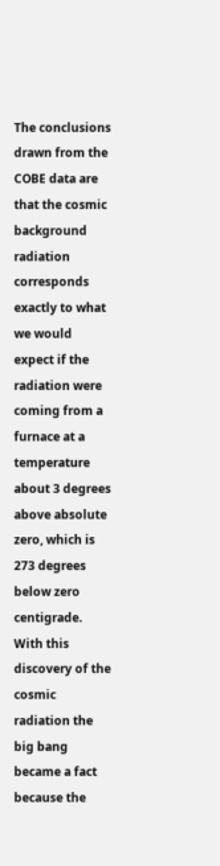The conclusions drawn from the COBE data are that the cosmic background radiation corresponds exactly to what we would expect if the radiation were coming from a furnace at a temperature about 3 degrees above absolute zero, which is 273 degrees below zero centigrade. With this discovery of the cosmic radiation the big bang became a fact because the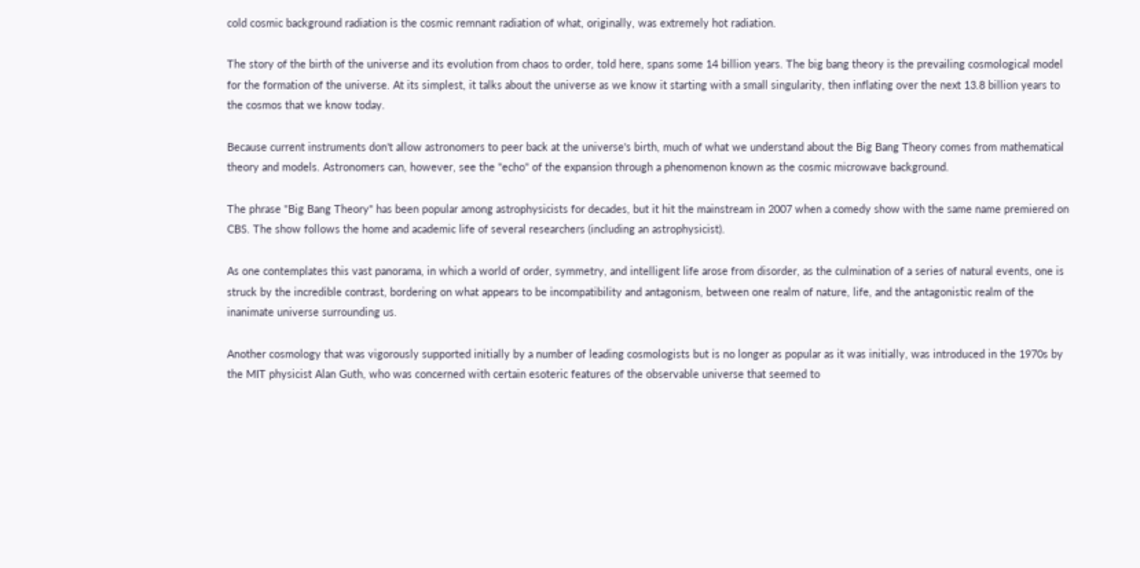cold cosmic background radiation is the cosmic remnant radiation of what, originally, was extremely hot radiation.

The story of the birth of the universe and its evolution from chaos to order, told here, spans some 14 billion years. The big bang theory is the prevailing cosmological model for the formation of the universe. At its simplest, it talks about the universe as we know it starting with a small singularity, then inflating over the next 13.8 billion years to the cosmos that we know today.

Because current instruments don't allow astronomers to peer back at the universe's birth, much of what we understand about the Big Bang Theory comes from mathematical theory and models. Astronomers can, however, see the "echo" of the expansion through a phenomenon known as the cosmic microwave background.

The phrase "Big Bang Theory" has been popular among astrophysicists for decades, but it hit the mainstream in 2007 when a comedy show with the same name premiered on CBS. The show follows the home and academic life of several researchers (including an astrophysicist).

As one contemplates this vast panorama, in which a world of order, symmetry, and intelligent life arose from disorder, as the culmination of a series of natural events, one is struck by the incredible contrast, bordering on what appears to be incompatibility and antagonism, between one realm of nature, life, and the antagonistic realm of the inanimate universe surrounding us.

Another cosmology that was vigorously supported initially by a number of leading cosmologists but is no longer as popular as it was initially, was introduced in the 1970s by the MIT physicist Alan Guth, who was concerned with certain esoteric features of the observable universe that seemed to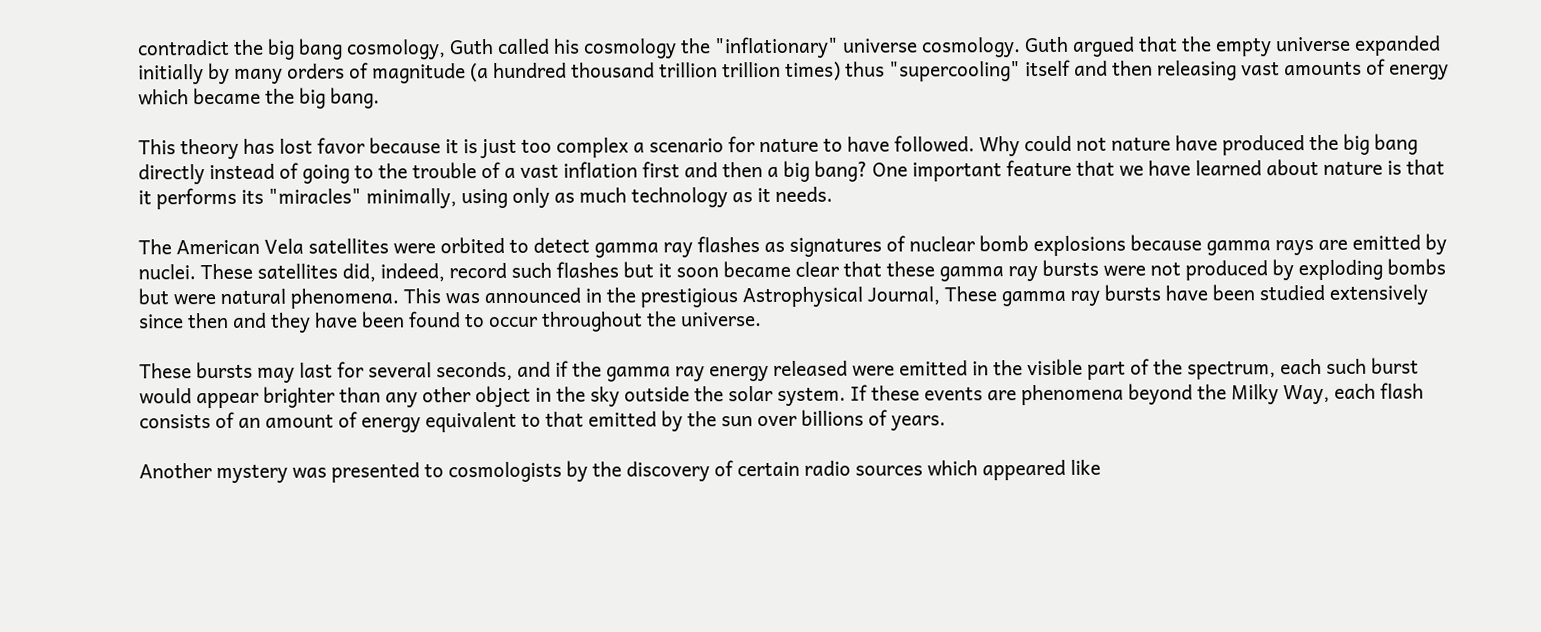contradict the big bang cosmology, Guth called his cosmology the "inflationary" universe cosmology. Guth argued that the empty universe expanded initially by many orders of magnitude (a hundred thousand trillion trillion times) thus "supercooling" itself and then releasing vast amounts of energy which became the big bang.

This theory has lost favor because it is just too complex a scenario for nature to have followed. Why could not nature have produced the big bang directly instead of going to the trouble of a vast inflation first and then a big bang? One important feature that we have learned about nature is that it performs its "miracles" minimally, using only as much technology as it needs.

The American Vela satellites were orbited to detect gamma ray flashes as signatures of nuclear bomb explosions because gamma rays are emitted by nuclei. These satellites did, indeed, record such flashes but it soon became clear that these gamma ray bursts were not produced by exploding bombs but were natural phenomena. This was announced in the prestigious Astrophysical Journal, These gamma ray bursts have been studied extensively since then and they have been found to occur throughout the universe.

These bursts may last for several seconds, and if the gamma ray energy released were emitted in the visible part of the spectrum, each such burst would appear brighter than any other object in the sky outside the solar system. If these events are phenomena beyond the Milky Way, each flash consists of an amount of energy equivalent to that emitted by the sun over billions of years.

Another mystery was presented to cosmologists by the discovery of certain radio sources which appeared like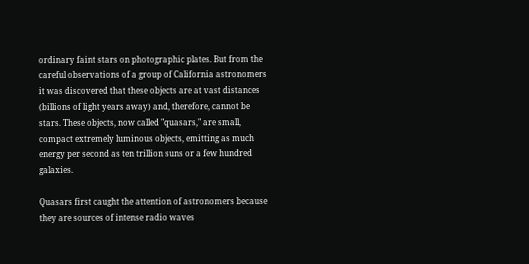ordinary faint stars on photographic plates. But from the careful observations of a group of California astronomers it was discovered that these objects are at vast distances (billions of light years away) and, therefore, cannot be stars. These objects, now called "quasars," are small, compact extremely luminous objects, emitting as much energy per second as ten trillion suns or a few hundred galaxies.

Quasars first caught the attention of astronomers because they are sources of intense radio waves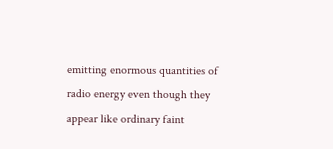emitting enormous quantities of radio energy even though they appear like ordinary faint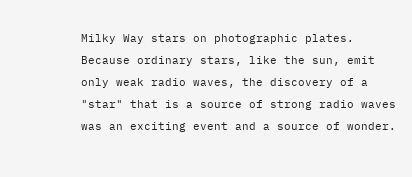Milky Way stars on photographic plates. Because ordinary stars, like the sun, emit only weak radio waves, the discovery of a "star" that is a source of strong radio waves was an exciting event and a source of wonder.